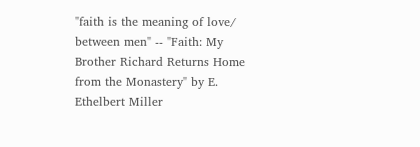"faith is the meaning of love/ between men" -- "Faith: My Brother Richard Returns Home from the Monastery" by E. Ethelbert Miller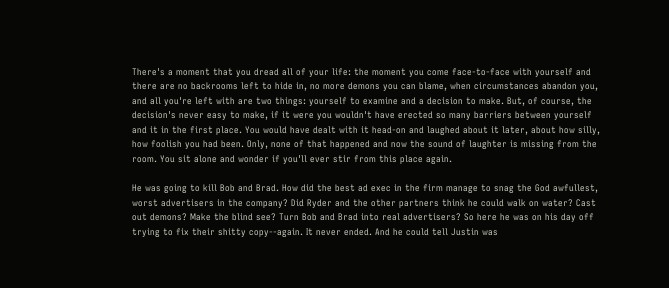There's a moment that you dread all of your life: the moment you come face-to-face with yourself and there are no backrooms left to hide in, no more demons you can blame, when circumstances abandon you, and all you're left with are two things: yourself to examine and a decision to make. But, of course, the decision's never easy to make, if it were you wouldn't have erected so many barriers between yourself and it in the first place. You would have dealt with it head-on and laughed about it later, about how silly, how foolish you had been. Only, none of that happened and now the sound of laughter is missing from the room. You sit alone and wonder if you'll ever stir from this place again.

He was going to kill Bob and Brad. How did the best ad exec in the firm manage to snag the God awfullest, worst advertisers in the company? Did Ryder and the other partners think he could walk on water? Cast out demons? Make the blind see? Turn Bob and Brad into real advertisers? So here he was on his day off trying to fix their shitty copy--again. It never ended. And he could tell Justin was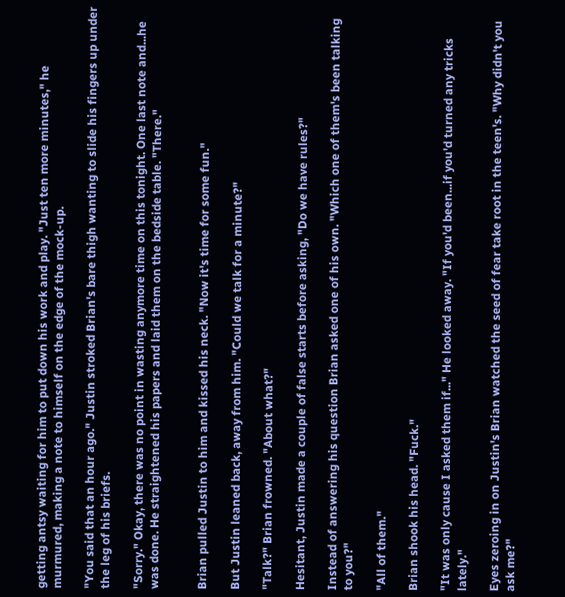getting antsy waiting for him to put down his work and play. "Just ten more minutes," he murmured, making a note to himself on the edge of the mock-up.

"You said that an hour ago." Justin stroked Brian's bare thigh wanting to slide his fingers up under the leg of his briefs.

"Sorry." Okay, there was no point in wasting anymore time on this tonight. One last note and...he was done. He straightened his papers and laid them on the bedside table. "There."


Brian pulled Justin to him and kissed his neck. "Now it's time for some fun."

But Justin leaned back, away from him. "Could we talk for a minute?"

"Talk?" Brian frowned. "About what?"

Hesitant, Justin made a couple of false starts before asking, "Do we have rules?"

Instead of answering his question Brian asked one of his own. "Which one of them's been talking to you?"

"All of them."

Brian shook his head. "Fuck."

"It was only cause I asked them if..." He looked away. "If you'd been...if you'd turned any tricks lately."

Eyes zeroing in on Justin's Brian watched the seed of fear take root in the teen's. "Why didn't you ask me?"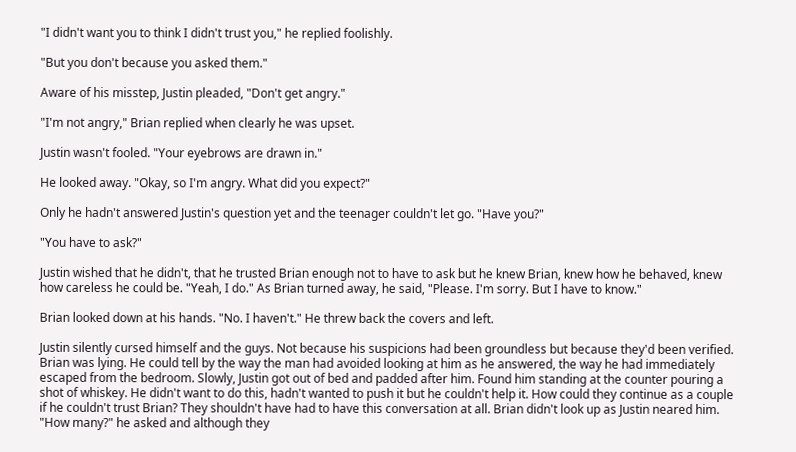"I didn't want you to think I didn't trust you," he replied foolishly.

"But you don't because you asked them."

Aware of his misstep, Justin pleaded, "Don't get angry."

"I'm not angry," Brian replied when clearly he was upset.

Justin wasn't fooled. "Your eyebrows are drawn in."

He looked away. "Okay, so I'm angry. What did you expect?"

Only he hadn't answered Justin's question yet and the teenager couldn't let go. "Have you?"

"You have to ask?"

Justin wished that he didn't, that he trusted Brian enough not to have to ask but he knew Brian, knew how he behaved, knew how careless he could be. "Yeah, I do." As Brian turned away, he said, "Please. I'm sorry. But I have to know."

Brian looked down at his hands. "No. I haven't." He threw back the covers and left.

Justin silently cursed himself and the guys. Not because his suspicions had been groundless but because they'd been verified. Brian was lying. He could tell by the way the man had avoided looking at him as he answered, the way he had immediately escaped from the bedroom. Slowly, Justin got out of bed and padded after him. Found him standing at the counter pouring a shot of whiskey. He didn't want to do this, hadn't wanted to push it but he couldn't help it. How could they continue as a couple if he couldn't trust Brian? They shouldn't have had to have this conversation at all. Brian didn't look up as Justin neared him. "How many?" he asked and although they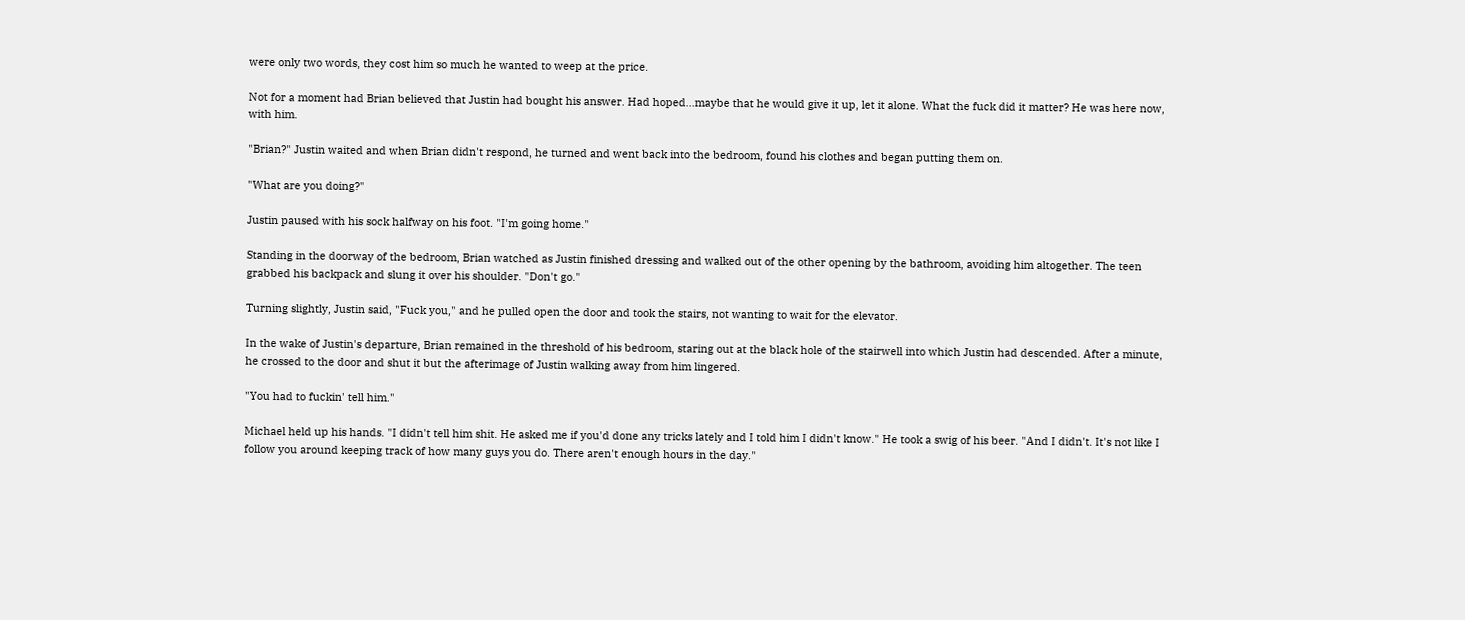were only two words, they cost him so much he wanted to weep at the price.

Not for a moment had Brian believed that Justin had bought his answer. Had hoped...maybe that he would give it up, let it alone. What the fuck did it matter? He was here now, with him.

"Brian?" Justin waited and when Brian didn't respond, he turned and went back into the bedroom, found his clothes and began putting them on.

"What are you doing?"

Justin paused with his sock halfway on his foot. "I'm going home."

Standing in the doorway of the bedroom, Brian watched as Justin finished dressing and walked out of the other opening by the bathroom, avoiding him altogether. The teen grabbed his backpack and slung it over his shoulder. "Don't go."

Turning slightly, Justin said, "Fuck you," and he pulled open the door and took the stairs, not wanting to wait for the elevator.

In the wake of Justin's departure, Brian remained in the threshold of his bedroom, staring out at the black hole of the stairwell into which Justin had descended. After a minute, he crossed to the door and shut it but the afterimage of Justin walking away from him lingered.

"You had to fuckin' tell him."

Michael held up his hands. "I didn't tell him shit. He asked me if you'd done any tricks lately and I told him I didn't know." He took a swig of his beer. "And I didn't. It's not like I follow you around keeping track of how many guys you do. There aren't enough hours in the day."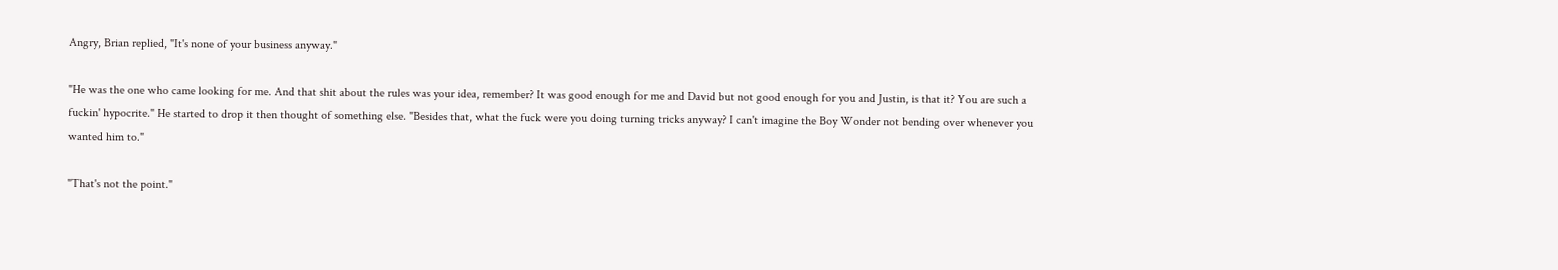Angry, Brian replied, "It's none of your business anyway."

"He was the one who came looking for me. And that shit about the rules was your idea, remember? It was good enough for me and David but not good enough for you and Justin, is that it? You are such a fuckin' hypocrite." He started to drop it then thought of something else. "Besides that, what the fuck were you doing turning tricks anyway? I can't imagine the Boy Wonder not bending over whenever you wanted him to."

"That's not the point."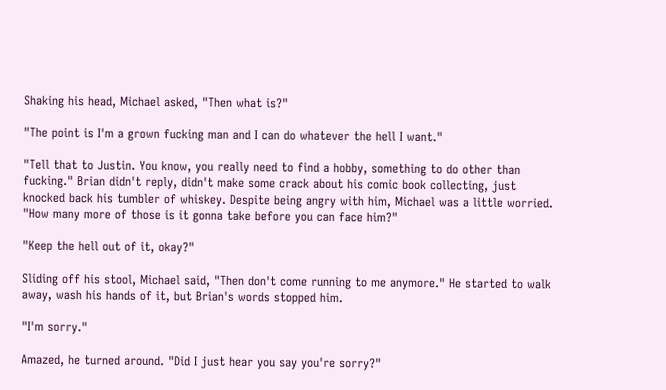Shaking his head, Michael asked, "Then what is?"

"The point is I'm a grown fucking man and I can do whatever the hell I want."

"Tell that to Justin. You know, you really need to find a hobby, something to do other than fucking." Brian didn't reply, didn't make some crack about his comic book collecting, just knocked back his tumbler of whiskey. Despite being angry with him, Michael was a little worried. "How many more of those is it gonna take before you can face him?"

"Keep the hell out of it, okay?"

Sliding off his stool, Michael said, "Then don't come running to me anymore." He started to walk away, wash his hands of it, but Brian's words stopped him.

"I'm sorry."

Amazed, he turned around. "Did I just hear you say you're sorry?"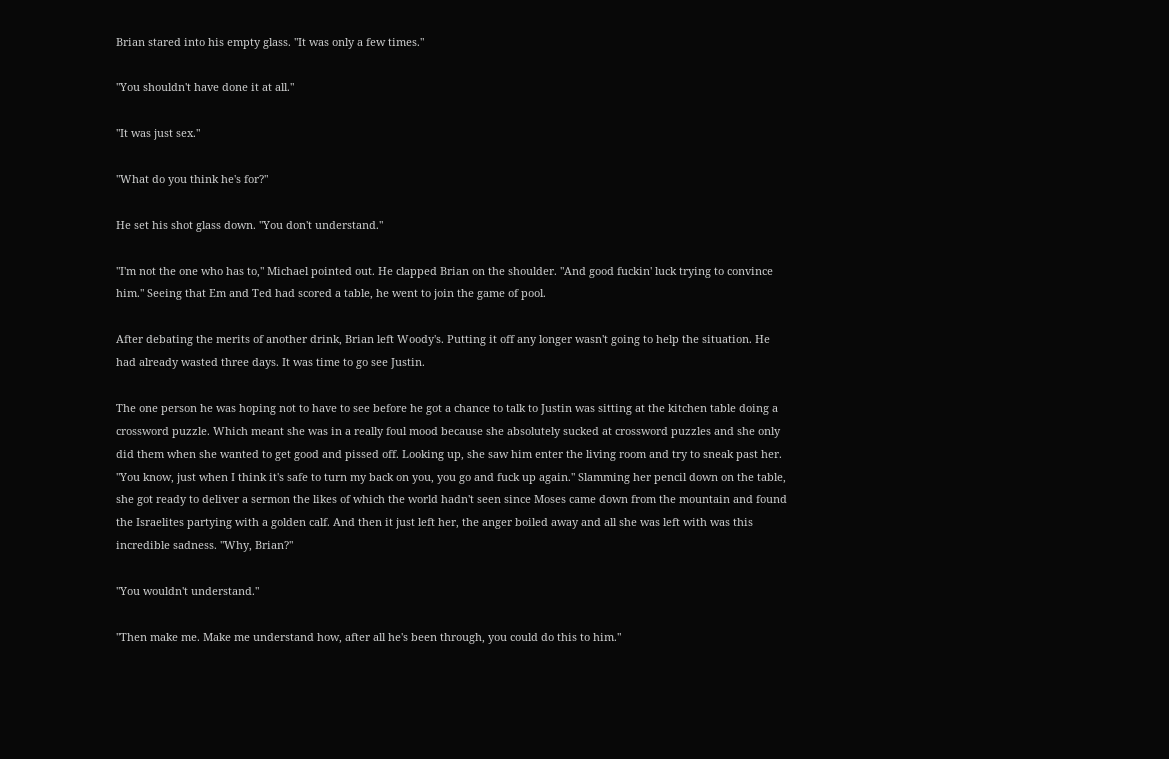Brian stared into his empty glass. "It was only a few times."

"You shouldn't have done it at all."

"It was just sex."

"What do you think he's for?"

He set his shot glass down. "You don't understand."

"I'm not the one who has to," Michael pointed out. He clapped Brian on the shoulder. "And good fuckin' luck trying to convince him." Seeing that Em and Ted had scored a table, he went to join the game of pool.

After debating the merits of another drink, Brian left Woody's. Putting it off any longer wasn't going to help the situation. He had already wasted three days. It was time to go see Justin.

The one person he was hoping not to have to see before he got a chance to talk to Justin was sitting at the kitchen table doing a crossword puzzle. Which meant she was in a really foul mood because she absolutely sucked at crossword puzzles and she only did them when she wanted to get good and pissed off. Looking up, she saw him enter the living room and try to sneak past her. "You know, just when I think it's safe to turn my back on you, you go and fuck up again." Slamming her pencil down on the table, she got ready to deliver a sermon the likes of which the world hadn't seen since Moses came down from the mountain and found the Israelites partying with a golden calf. And then it just left her, the anger boiled away and all she was left with was this incredible sadness. "Why, Brian?"

"You wouldn't understand."

"Then make me. Make me understand how, after all he's been through, you could do this to him."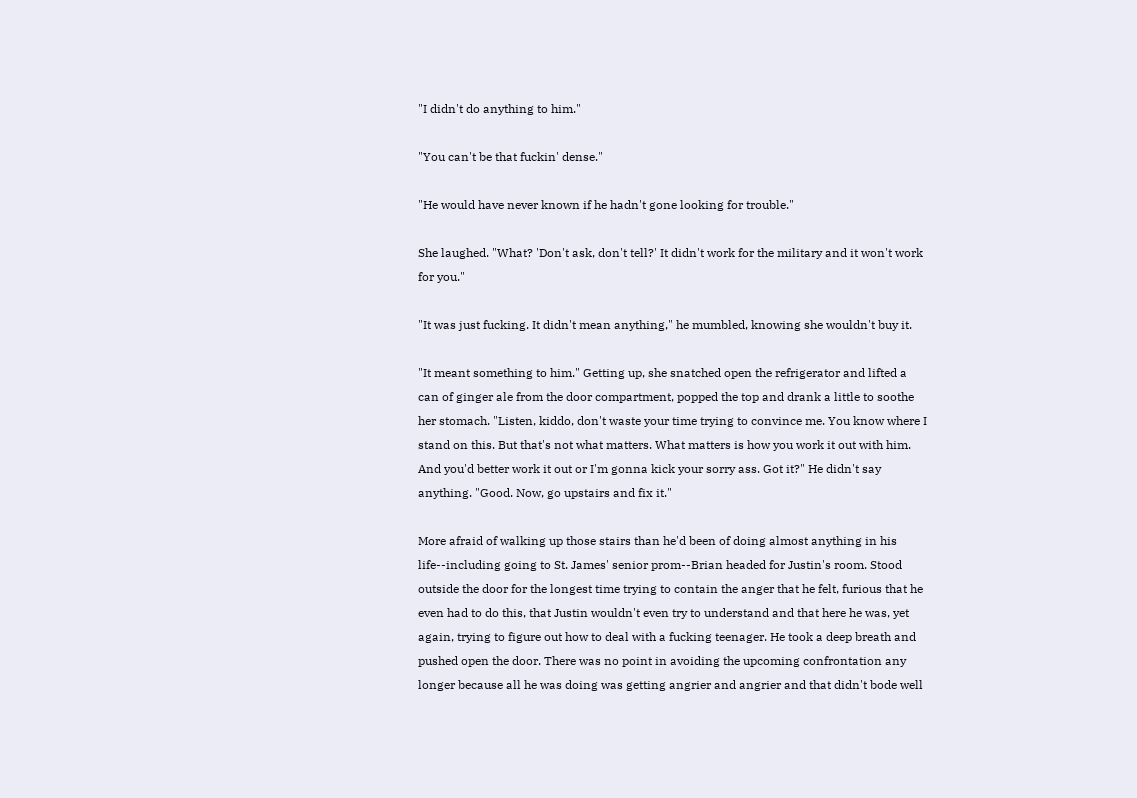"I didn't do anything to him."

"You can't be that fuckin' dense."

"He would have never known if he hadn't gone looking for trouble."

She laughed. "What? 'Don't ask, don't tell?' It didn't work for the military and it won't work for you."

"It was just fucking. It didn't mean anything," he mumbled, knowing she wouldn't buy it.

"It meant something to him." Getting up, she snatched open the refrigerator and lifted a can of ginger ale from the door compartment, popped the top and drank a little to soothe her stomach. "Listen, kiddo, don't waste your time trying to convince me. You know where I stand on this. But that's not what matters. What matters is how you work it out with him. And you'd better work it out or I'm gonna kick your sorry ass. Got it?" He didn't say anything. "Good. Now, go upstairs and fix it."

More afraid of walking up those stairs than he'd been of doing almost anything in his life--including going to St. James' senior prom--Brian headed for Justin's room. Stood outside the door for the longest time trying to contain the anger that he felt, furious that he even had to do this, that Justin wouldn't even try to understand and that here he was, yet again, trying to figure out how to deal with a fucking teenager. He took a deep breath and pushed open the door. There was no point in avoiding the upcoming confrontation any longer because all he was doing was getting angrier and angrier and that didn't bode well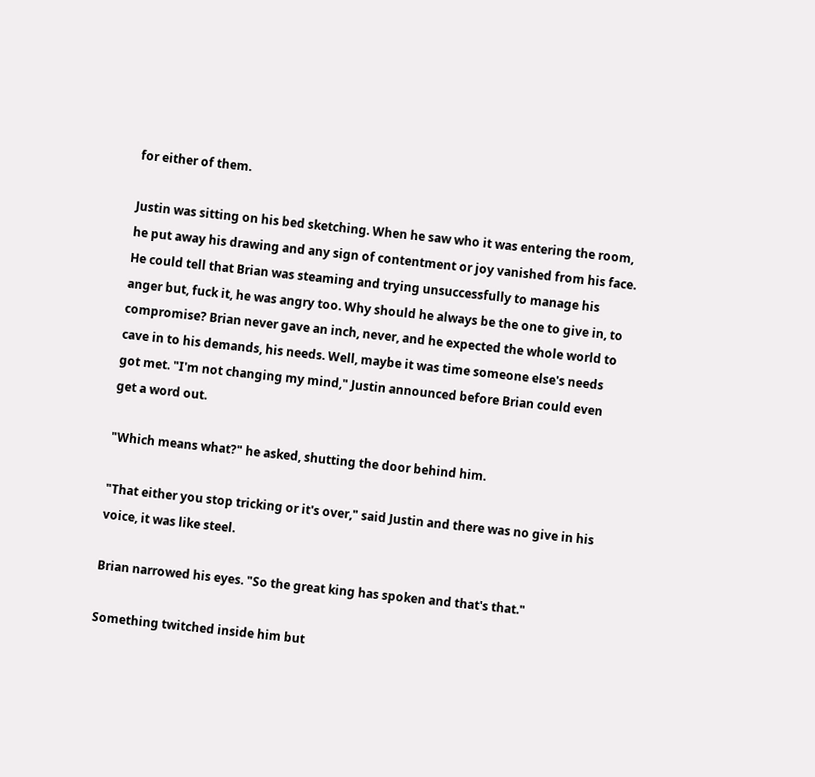for either of them.

Justin was sitting on his bed sketching. When he saw who it was entering the room, he put away his drawing and any sign of contentment or joy vanished from his face. He could tell that Brian was steaming and trying unsuccessfully to manage his anger but, fuck it, he was angry too. Why should he always be the one to give in, to compromise? Brian never gave an inch, never, and he expected the whole world to cave in to his demands, his needs. Well, maybe it was time someone else's needs got met. "I'm not changing my mind," Justin announced before Brian could even get a word out.

"Which means what?" he asked, shutting the door behind him.

"That either you stop tricking or it's over," said Justin and there was no give in his voice, it was like steel.

Brian narrowed his eyes. "So the great king has spoken and that's that."

Something twitched inside him but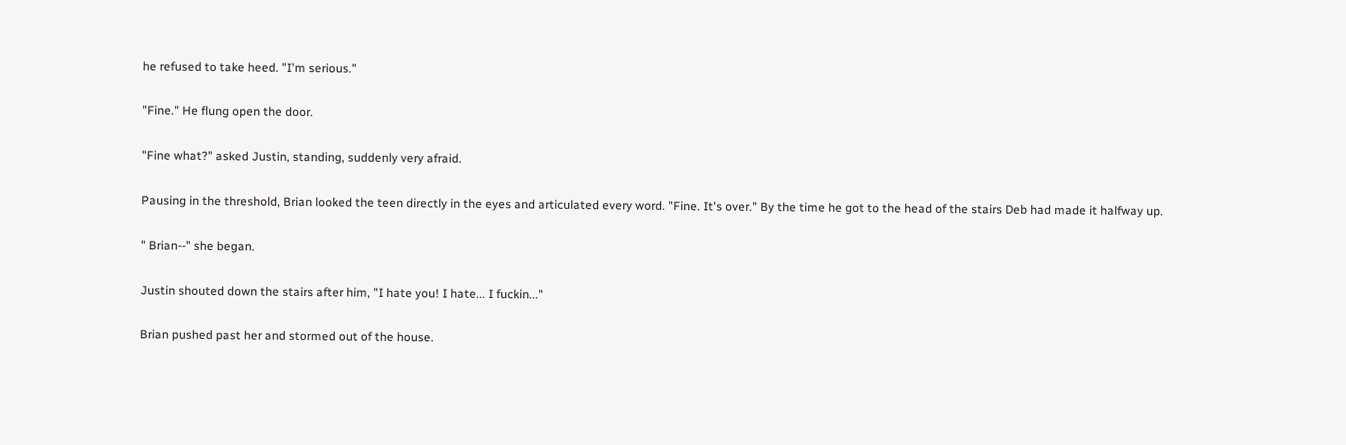he refused to take heed. "I'm serious."

"Fine." He flung open the door.

"Fine what?" asked Justin, standing, suddenly very afraid.

Pausing in the threshold, Brian looked the teen directly in the eyes and articulated every word. "Fine. It's over." By the time he got to the head of the stairs Deb had made it halfway up.

" Brian--" she began.

Justin shouted down the stairs after him, "I hate you! I hate... I fuckin..."

Brian pushed past her and stormed out of the house.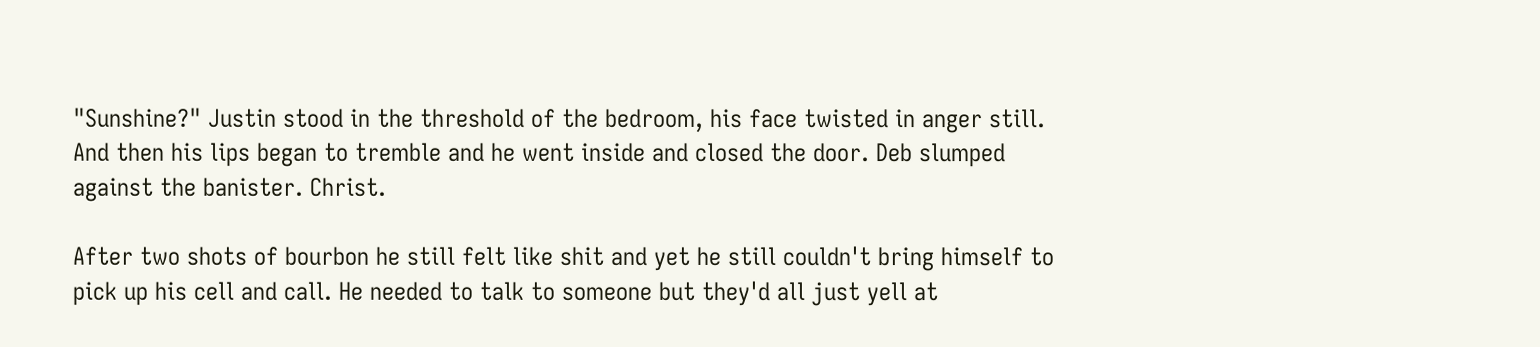"Sunshine?" Justin stood in the threshold of the bedroom, his face twisted in anger still. And then his lips began to tremble and he went inside and closed the door. Deb slumped against the banister. Christ.

After two shots of bourbon he still felt like shit and yet he still couldn't bring himself to pick up his cell and call. He needed to talk to someone but they'd all just yell at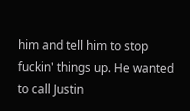him and tell him to stop fuckin' things up. He wanted to call Justin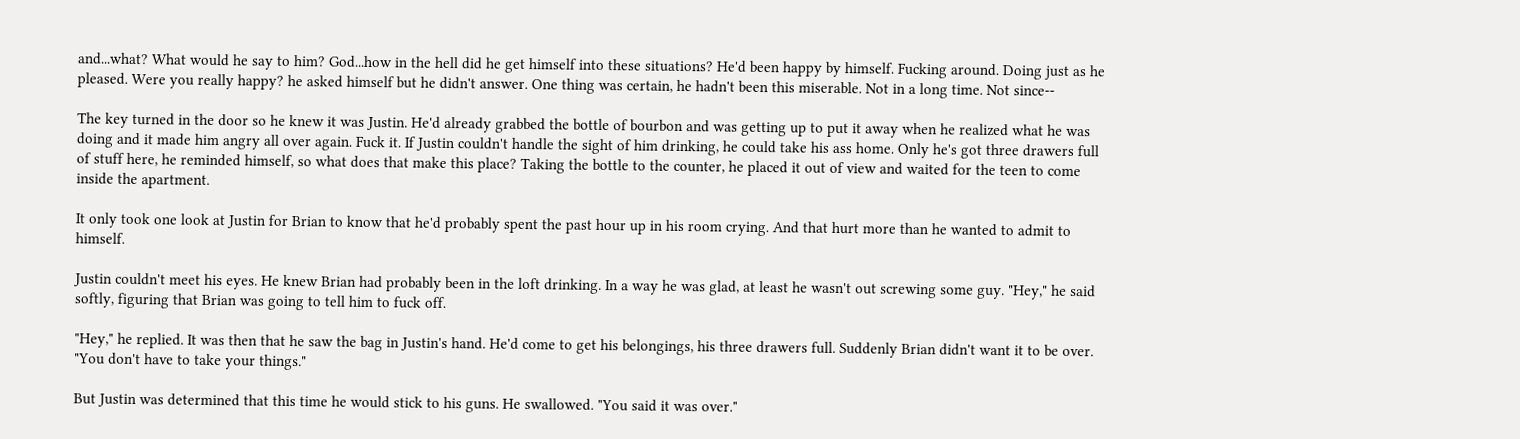and...what? What would he say to him? God...how in the hell did he get himself into these situations? He'd been happy by himself. Fucking around. Doing just as he pleased. Were you really happy? he asked himself but he didn't answer. One thing was certain, he hadn't been this miserable. Not in a long time. Not since--

The key turned in the door so he knew it was Justin. He'd already grabbed the bottle of bourbon and was getting up to put it away when he realized what he was doing and it made him angry all over again. Fuck it. If Justin couldn't handle the sight of him drinking, he could take his ass home. Only he's got three drawers full of stuff here, he reminded himself, so what does that make this place? Taking the bottle to the counter, he placed it out of view and waited for the teen to come inside the apartment.

It only took one look at Justin for Brian to know that he'd probably spent the past hour up in his room crying. And that hurt more than he wanted to admit to himself.

Justin couldn't meet his eyes. He knew Brian had probably been in the loft drinking. In a way he was glad, at least he wasn't out screwing some guy. "Hey," he said softly, figuring that Brian was going to tell him to fuck off.

"Hey," he replied. It was then that he saw the bag in Justin's hand. He'd come to get his belongings, his three drawers full. Suddenly Brian didn't want it to be over. "You don't have to take your things."

But Justin was determined that this time he would stick to his guns. He swallowed. "You said it was over."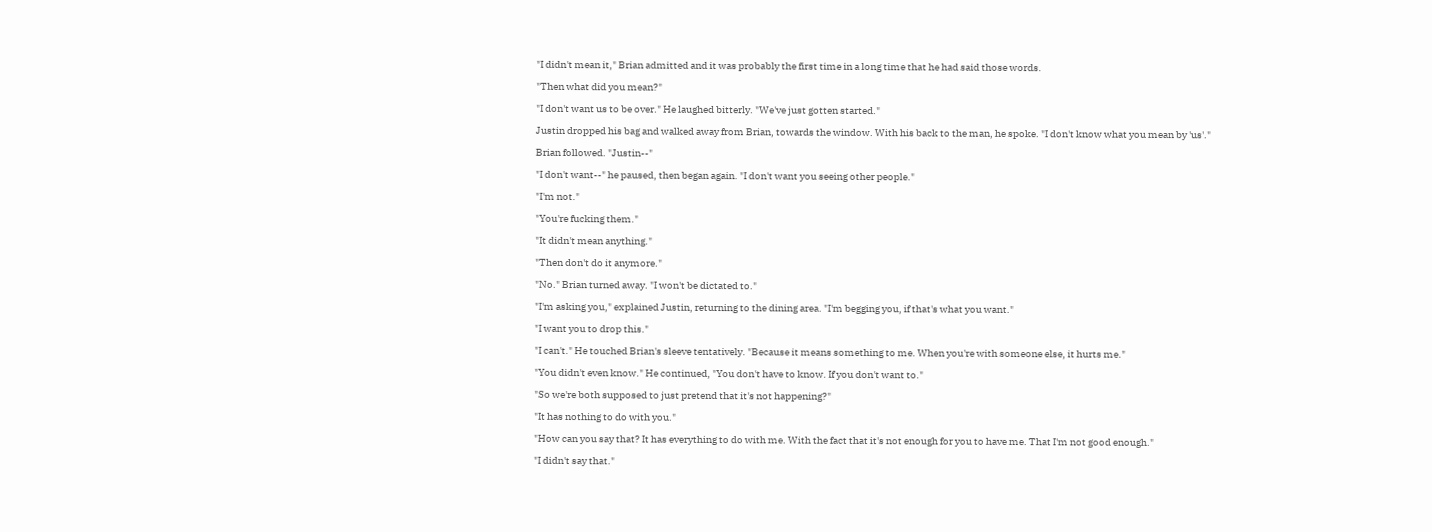"I didn't mean it," Brian admitted and it was probably the first time in a long time that he had said those words.

"Then what did you mean?"

"I don't want us to be over." He laughed bitterly. "We've just gotten started."

Justin dropped his bag and walked away from Brian, towards the window. With his back to the man, he spoke. "I don't know what you mean by 'us'."

Brian followed. "Justin--"

"I don't want--" he paused, then began again. "I don't want you seeing other people."

"I'm not."

"You're fucking them."

"It didn't mean anything."

"Then don't do it anymore."

"No." Brian turned away. "I won't be dictated to."

"I'm asking you," explained Justin, returning to the dining area. "I'm begging you, if that's what you want."

"I want you to drop this."

"I can't." He touched Brian's sleeve tentatively. "Because it means something to me. When you're with someone else, it hurts me."

"You didn't even know." He continued, "You don't have to know. If you don't want to."

"So we're both supposed to just pretend that it's not happening?"

"It has nothing to do with you."

"How can you say that? It has everything to do with me. With the fact that it's not enough for you to have me. That I'm not good enough."

"I didn't say that."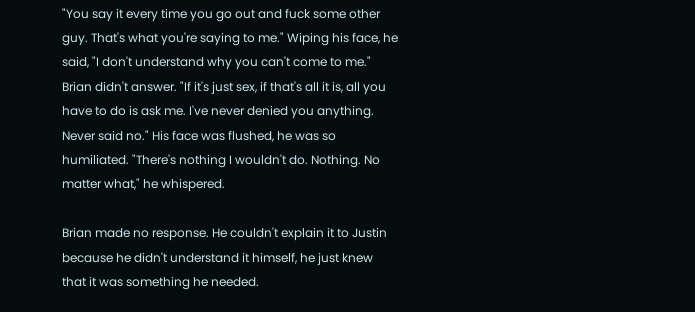"You say it every time you go out and fuck some other guy. That's what you're saying to me." Wiping his face, he said, "I don't understand why you can't come to me." Brian didn't answer. "If it's just sex, if that's all it is, all you have to do is ask me. I've never denied you anything. Never said no." His face was flushed, he was so humiliated. "There's nothing I wouldn't do. Nothing. No matter what," he whispered.

Brian made no response. He couldn't explain it to Justin because he didn't understand it himself, he just knew that it was something he needed.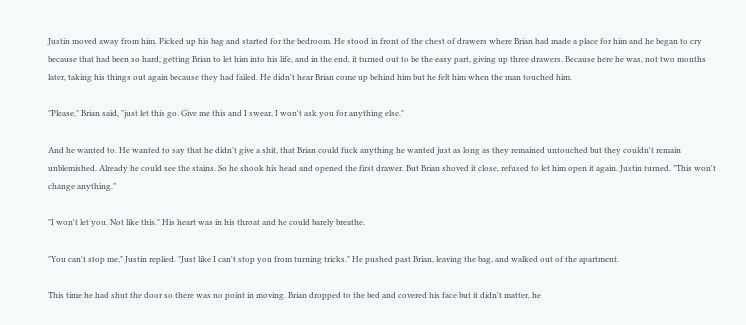Justin moved away from him. Picked up his bag and started for the bedroom. He stood in front of the chest of drawers where Brian had made a place for him and he began to cry because that had been so hard, getting Brian to let him into his life, and in the end, it turned out to be the easy part, giving up three drawers. Because here he was, not two months later, taking his things out again because they had failed. He didn't hear Brian come up behind him but he felt him when the man touched him.

"Please," Brian said, "just let this go. Give me this and I swear, I won't ask you for anything else."

And he wanted to. He wanted to say that he didn't give a shit, that Brian could fuck anything he wanted just as long as they remained untouched but they couldn't remain unblemished. Already he could see the stains. So he shook his head and opened the first drawer. But Brian shoved it close, refused to let him open it again. Justin turned. "This won't change anything."

"I won't let you. Not like this." His heart was in his throat and he could barely breathe.

"You can't stop me," Justin replied. "Just like I can't stop you from turning tricks." He pushed past Brian, leaving the bag, and walked out of the apartment.

This time he had shut the door so there was no point in moving. Brian dropped to the bed and covered his face but it didn't matter, he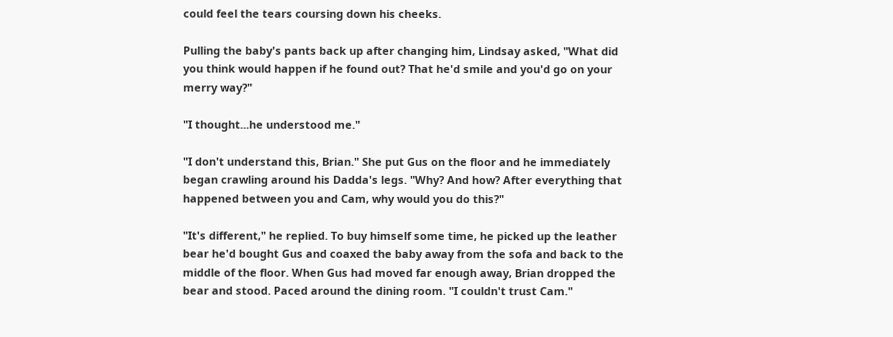could feel the tears coursing down his cheeks.

Pulling the baby's pants back up after changing him, Lindsay asked, "What did you think would happen if he found out? That he'd smile and you'd go on your merry way?"

"I thought...he understood me."

"I don't understand this, Brian." She put Gus on the floor and he immediately began crawling around his Dadda's legs. "Why? And how? After everything that happened between you and Cam, why would you do this?"

"It's different," he replied. To buy himself some time, he picked up the leather bear he'd bought Gus and coaxed the baby away from the sofa and back to the middle of the floor. When Gus had moved far enough away, Brian dropped the bear and stood. Paced around the dining room. "I couldn't trust Cam."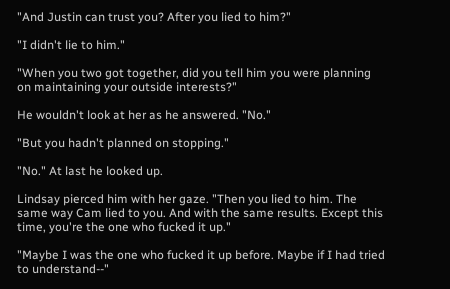"And Justin can trust you? After you lied to him?"

"I didn't lie to him."

"When you two got together, did you tell him you were planning on maintaining your outside interests?"

He wouldn't look at her as he answered. "No."

"But you hadn't planned on stopping."

"No." At last he looked up.

Lindsay pierced him with her gaze. "Then you lied to him. The same way Cam lied to you. And with the same results. Except this time, you're the one who fucked it up."

"Maybe I was the one who fucked it up before. Maybe if I had tried to understand--"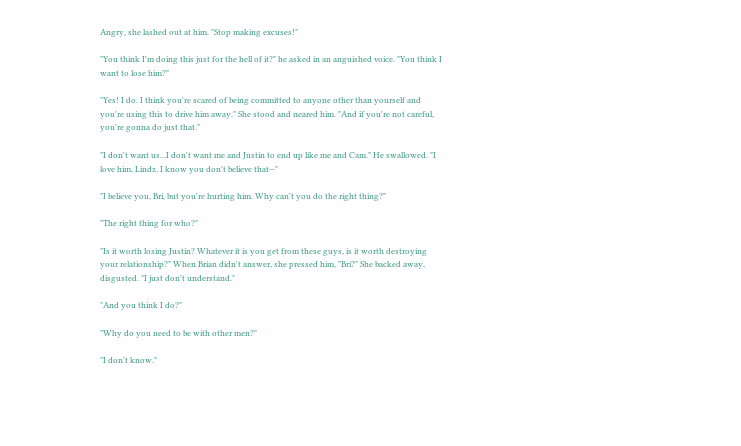Angry, she lashed out at him. "Stop making excuses!"

"You think I'm doing this just for the hell of it?" he asked in an anguished voice. "You think I want to lose him?"

"Yes! I do. I think you're scared of being committed to anyone other than yourself and you're using this to drive him away." She stood and neared him. "And if you're not careful, you're gonna do just that."

"I don't want us...I don't want me and Justin to end up like me and Cam." He swallowed. "I love him, Lindz. I know you don't believe that--"

"I believe you, Bri, but you're hurting him. Why can't you do the right thing?"

"The right thing for who?"

"Is it worth losing Justin? Whatever it is you get from these guys, is it worth destroying your relationship?" When Brian didn't answer, she pressed him, "Bri?" She backed away, disgusted. "I just don't understand."

"And you think I do?"

"Why do you need to be with other men?"

"I don't know."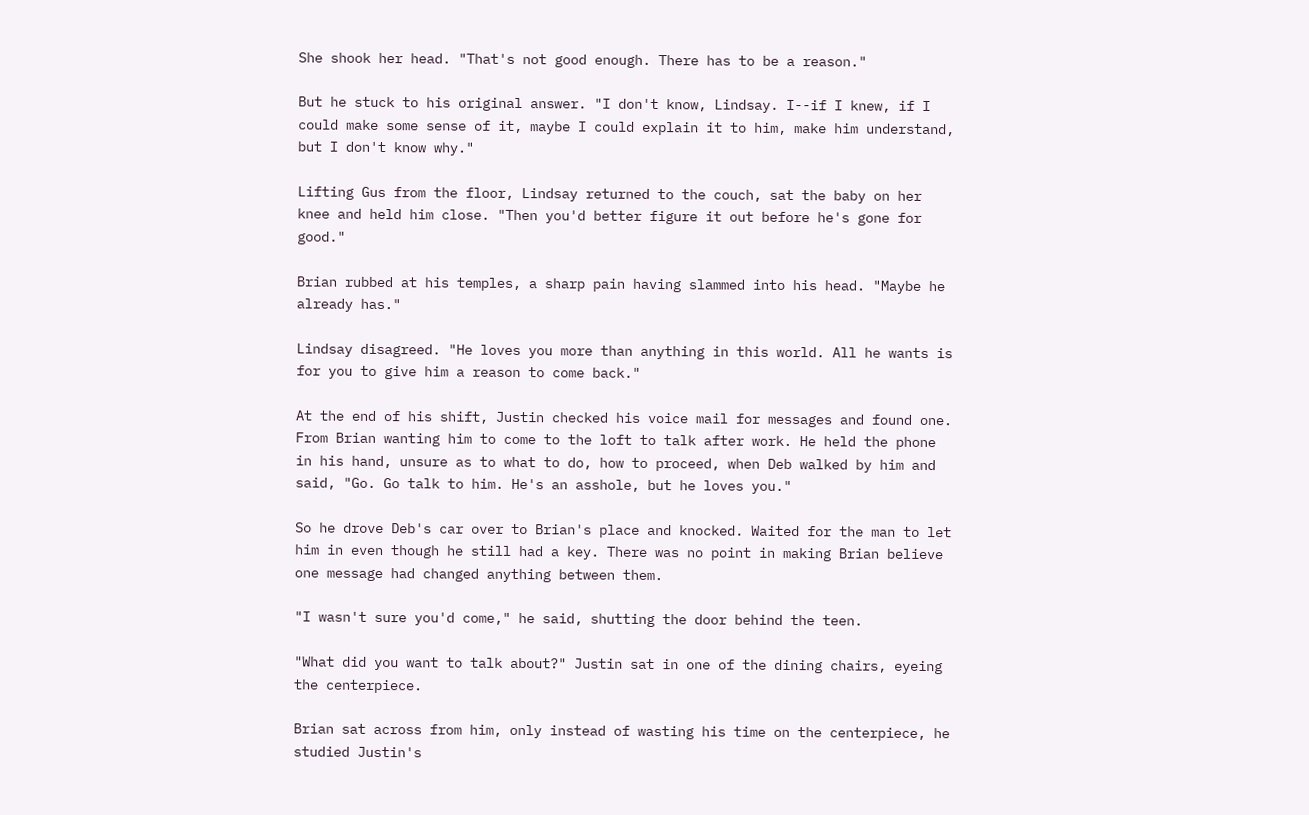She shook her head. "That's not good enough. There has to be a reason."

But he stuck to his original answer. "I don't know, Lindsay. I--if I knew, if I could make some sense of it, maybe I could explain it to him, make him understand, but I don't know why."

Lifting Gus from the floor, Lindsay returned to the couch, sat the baby on her knee and held him close. "Then you'd better figure it out before he's gone for good."

Brian rubbed at his temples, a sharp pain having slammed into his head. "Maybe he already has."

Lindsay disagreed. "He loves you more than anything in this world. All he wants is for you to give him a reason to come back."

At the end of his shift, Justin checked his voice mail for messages and found one. From Brian wanting him to come to the loft to talk after work. He held the phone in his hand, unsure as to what to do, how to proceed, when Deb walked by him and said, "Go. Go talk to him. He's an asshole, but he loves you."

So he drove Deb's car over to Brian's place and knocked. Waited for the man to let him in even though he still had a key. There was no point in making Brian believe one message had changed anything between them.

"I wasn't sure you'd come," he said, shutting the door behind the teen.

"What did you want to talk about?" Justin sat in one of the dining chairs, eyeing the centerpiece.

Brian sat across from him, only instead of wasting his time on the centerpiece, he studied Justin's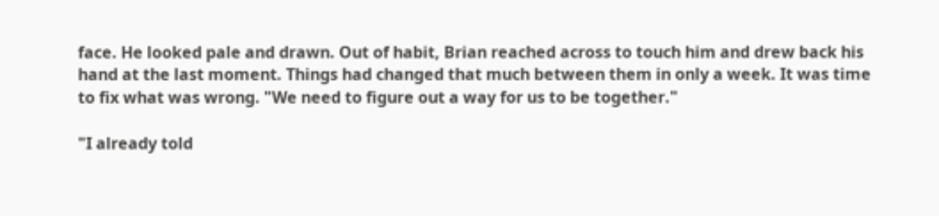face. He looked pale and drawn. Out of habit, Brian reached across to touch him and drew back his hand at the last moment. Things had changed that much between them in only a week. It was time to fix what was wrong. "We need to figure out a way for us to be together."

"I already told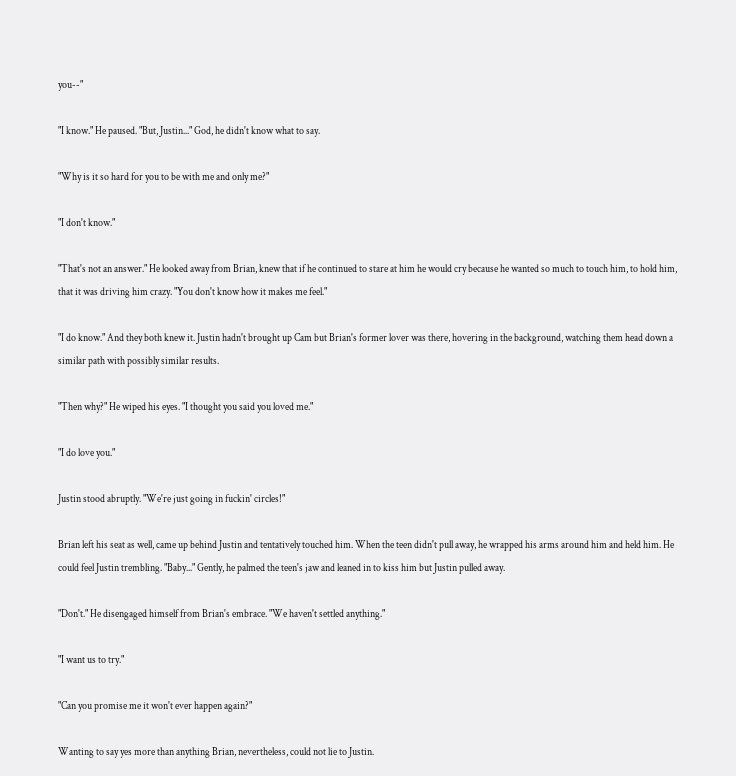you--"

"I know." He paused. "But, Justin..." God, he didn't know what to say.

"Why is it so hard for you to be with me and only me?"

"I don't know."

"That's not an answer." He looked away from Brian, knew that if he continued to stare at him he would cry because he wanted so much to touch him, to hold him, that it was driving him crazy. "You don't know how it makes me feel."

"I do know." And they both knew it. Justin hadn't brought up Cam but Brian's former lover was there, hovering in the background, watching them head down a similar path with possibly similar results.

"Then why?" He wiped his eyes. "I thought you said you loved me."

"I do love you."

Justin stood abruptly. "We're just going in fuckin' circles!"

Brian left his seat as well, came up behind Justin and tentatively touched him. When the teen didn't pull away, he wrapped his arms around him and held him. He could feel Justin trembling. "Baby..." Gently, he palmed the teen's jaw and leaned in to kiss him but Justin pulled away.

"Don't." He disengaged himself from Brian's embrace. "We haven't settled anything."

"I want us to try."

"Can you promise me it won't ever happen again?"

Wanting to say yes more than anything Brian, nevertheless, could not lie to Justin.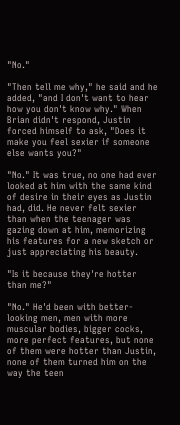"No."

"Then tell me why," he said and he added, "and I don't want to hear how you don't know why." When Brian didn't respond, Justin forced himself to ask, "Does it make you feel sexier if someone else wants you?"

"No." It was true, no one had ever looked at him with the same kind of desire in their eyes as Justin had, did. He never felt sexier than when the teenager was gazing down at him, memorizing his features for a new sketch or just appreciating his beauty.

"Is it because they're hotter than me?"

"No." He'd been with better-looking men, men with more muscular bodies, bigger cocks, more perfect features, but none of them were hotter than Justin, none of them turned him on the way the teen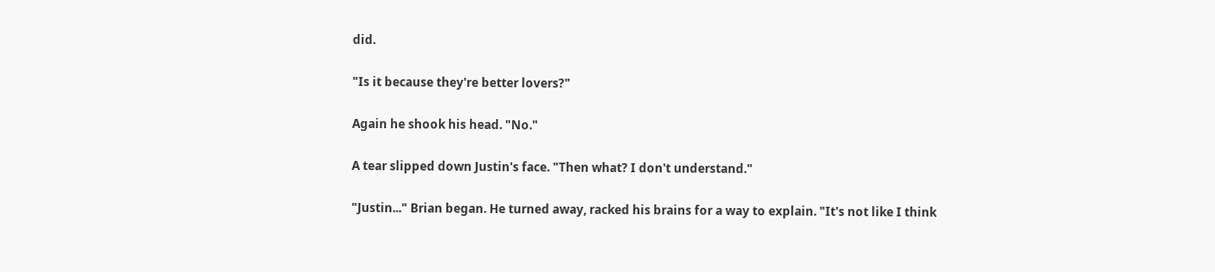did.

"Is it because they're better lovers?"

Again he shook his head. "No."

A tear slipped down Justin's face. "Then what? I don't understand."

"Justin..." Brian began. He turned away, racked his brains for a way to explain. "It's not like I think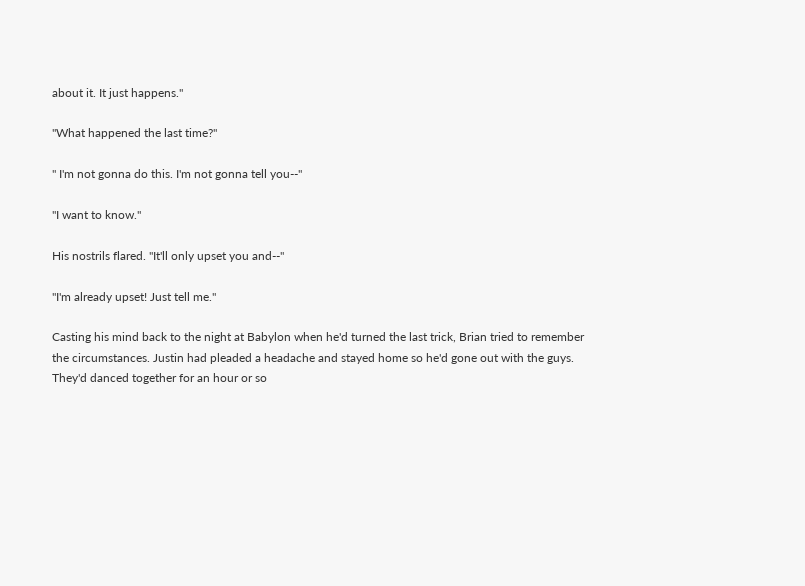about it. It just happens."

"What happened the last time?"

" I'm not gonna do this. I'm not gonna tell you--"

"I want to know."

His nostrils flared. "It'll only upset you and--"

"I'm already upset! Just tell me."

Casting his mind back to the night at Babylon when he'd turned the last trick, Brian tried to remember the circumstances. Justin had pleaded a headache and stayed home so he'd gone out with the guys. They'd danced together for an hour or so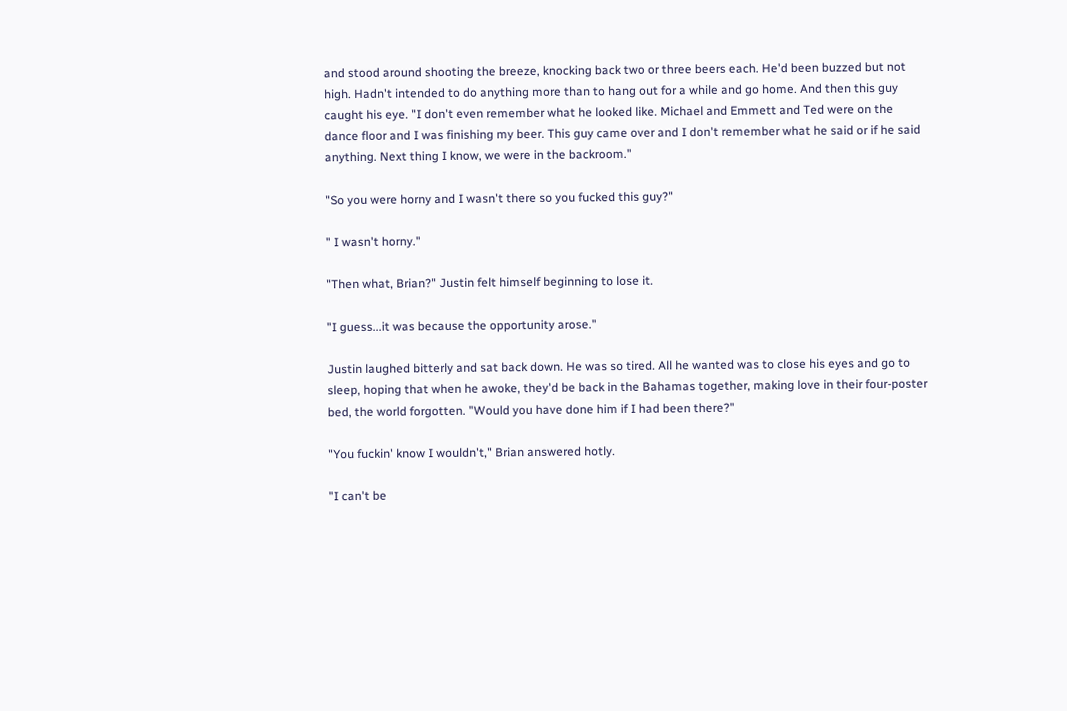and stood around shooting the breeze, knocking back two or three beers each. He'd been buzzed but not high. Hadn't intended to do anything more than to hang out for a while and go home. And then this guy caught his eye. "I don't even remember what he looked like. Michael and Emmett and Ted were on the dance floor and I was finishing my beer. This guy came over and I don't remember what he said or if he said anything. Next thing I know, we were in the backroom."

"So you were horny and I wasn't there so you fucked this guy?"

" I wasn't horny."

"Then what, Brian?" Justin felt himself beginning to lose it.

"I guess...it was because the opportunity arose."

Justin laughed bitterly and sat back down. He was so tired. All he wanted was to close his eyes and go to sleep, hoping that when he awoke, they'd be back in the Bahamas together, making love in their four-poster bed, the world forgotten. "Would you have done him if I had been there?"

"You fuckin' know I wouldn't," Brian answered hotly.

"I can't be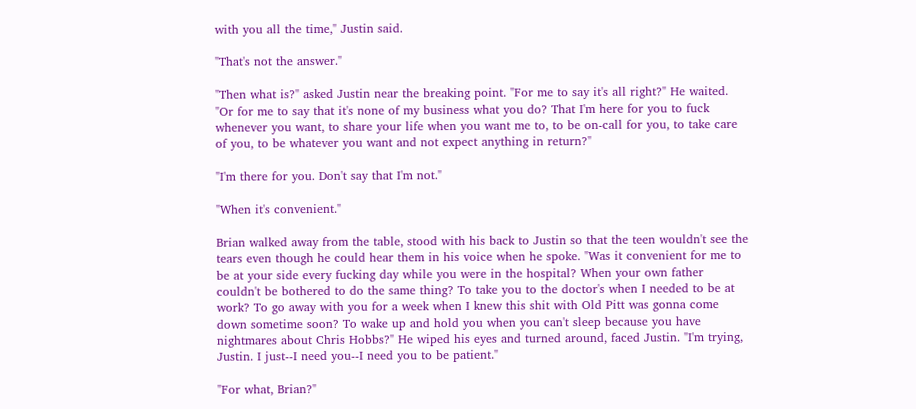with you all the time," Justin said.

"That's not the answer."

"Then what is?" asked Justin near the breaking point. "For me to say it's all right?" He waited. "Or for me to say that it's none of my business what you do? That I'm here for you to fuck whenever you want, to share your life when you want me to, to be on-call for you, to take care of you, to be whatever you want and not expect anything in return?"

"I'm there for you. Don't say that I'm not."

"When it's convenient."

Brian walked away from the table, stood with his back to Justin so that the teen wouldn't see the tears even though he could hear them in his voice when he spoke. "Was it convenient for me to be at your side every fucking day while you were in the hospital? When your own father couldn't be bothered to do the same thing? To take you to the doctor's when I needed to be at work? To go away with you for a week when I knew this shit with Old Pitt was gonna come down sometime soon? To wake up and hold you when you can't sleep because you have nightmares about Chris Hobbs?" He wiped his eyes and turned around, faced Justin. "I'm trying, Justin. I just--I need you--I need you to be patient."

"For what, Brian?"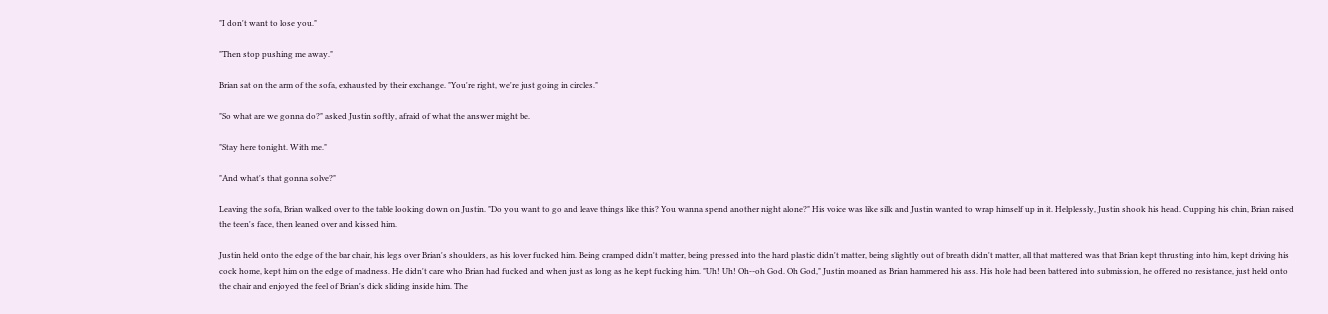"I don't want to lose you."

"Then stop pushing me away."

Brian sat on the arm of the sofa, exhausted by their exchange. "You're right, we're just going in circles."

"So what are we gonna do?" asked Justin softly, afraid of what the answer might be.

"Stay here tonight. With me."

"And what's that gonna solve?"

Leaving the sofa, Brian walked over to the table looking down on Justin. "Do you want to go and leave things like this? You wanna spend another night alone?" His voice was like silk and Justin wanted to wrap himself up in it. Helplessly, Justin shook his head. Cupping his chin, Brian raised the teen's face, then leaned over and kissed him.

Justin held onto the edge of the bar chair, his legs over Brian's shoulders, as his lover fucked him. Being cramped didn't matter, being pressed into the hard plastic didn't matter, being slightly out of breath didn't matter, all that mattered was that Brian kept thrusting into him, kept driving his cock home, kept him on the edge of madness. He didn't care who Brian had fucked and when just as long as he kept fucking him. "Uh! Uh! Oh--oh God. Oh God," Justin moaned as Brian hammered his ass. His hole had been battered into submission, he offered no resistance, just held onto the chair and enjoyed the feel of Brian's dick sliding inside him. The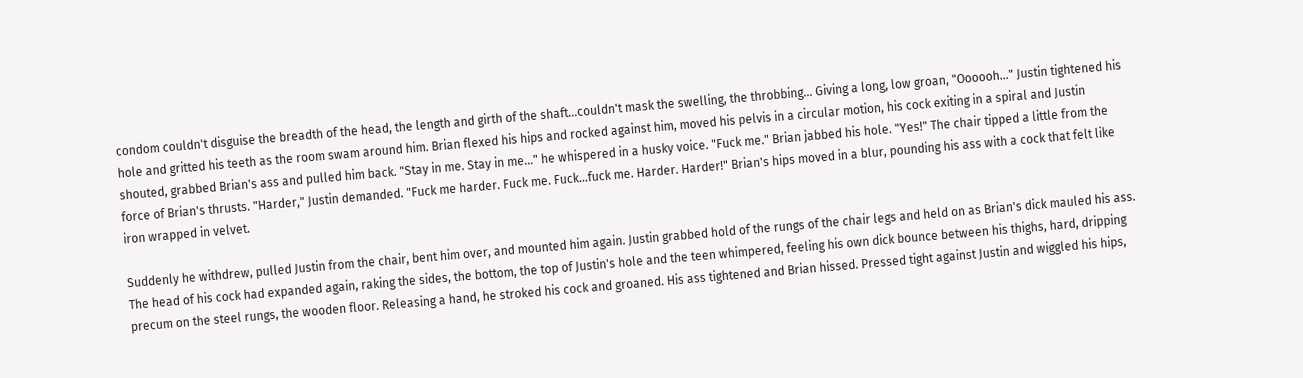condom couldn't disguise the breadth of the head, the length and girth of the shaft...couldn't mask the swelling, the throbbing... Giving a long, low groan, "Oooooh..." Justin tightened his hole and gritted his teeth as the room swam around him. Brian flexed his hips and rocked against him, moved his pelvis in a circular motion, his cock exiting in a spiral and Justin shouted, grabbed Brian's ass and pulled him back. "Stay in me. Stay in me..." he whispered in a husky voice. "Fuck me." Brian jabbed his hole. "Yes!" The chair tipped a little from the force of Brian's thrusts. "Harder," Justin demanded. "Fuck me harder. Fuck me. Fuck...fuck me. Harder. Harder!" Brian's hips moved in a blur, pounding his ass with a cock that felt like iron wrapped in velvet.

Suddenly he withdrew, pulled Justin from the chair, bent him over, and mounted him again. Justin grabbed hold of the rungs of the chair legs and held on as Brian's dick mauled his ass. The head of his cock had expanded again, raking the sides, the bottom, the top of Justin's hole and the teen whimpered, feeling his own dick bounce between his thighs, hard, dripping precum on the steel rungs, the wooden floor. Releasing a hand, he stroked his cock and groaned. His ass tightened and Brian hissed. Pressed tight against Justin and wiggled his hips,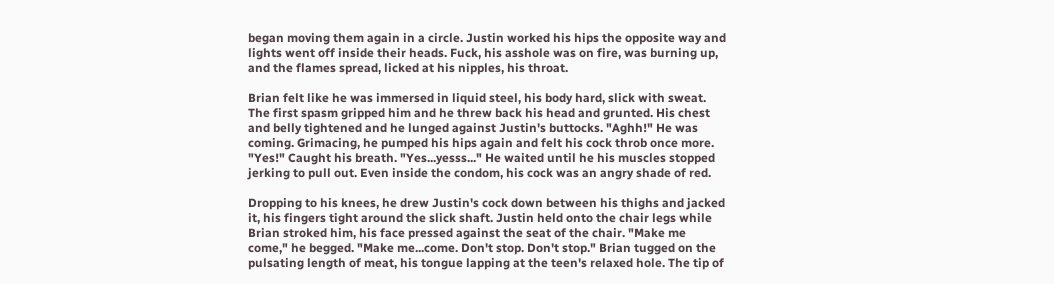began moving them again in a circle. Justin worked his hips the opposite way and lights went off inside their heads. Fuck, his asshole was on fire, was burning up, and the flames spread, licked at his nipples, his throat.

Brian felt like he was immersed in liquid steel, his body hard, slick with sweat. The first spasm gripped him and he threw back his head and grunted. His chest and belly tightened and he lunged against Justin's buttocks. "Aghh!" He was coming. Grimacing, he pumped his hips again and felt his cock throb once more. "Yes!" Caught his breath. "Yes...yesss..." He waited until he his muscles stopped jerking to pull out. Even inside the condom, his cock was an angry shade of red.

Dropping to his knees, he drew Justin's cock down between his thighs and jacked it, his fingers tight around the slick shaft. Justin held onto the chair legs while Brian stroked him, his face pressed against the seat of the chair. "Make me come," he begged. "Make me...come. Don't stop. Don't stop." Brian tugged on the pulsating length of meat, his tongue lapping at the teen's relaxed hole. The tip of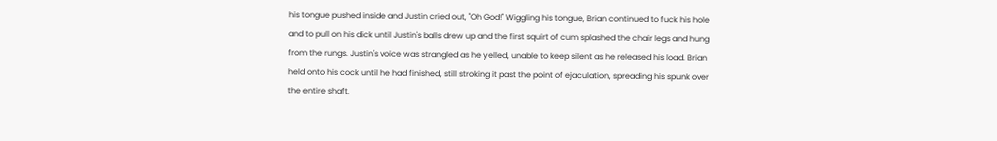his tongue pushed inside and Justin cried out, "Oh God!" Wiggling his tongue, Brian continued to fuck his hole and to pull on his dick until Justin's balls drew up and the first squirt of cum splashed the chair legs and hung from the rungs. Justin's voice was strangled as he yelled, unable to keep silent as he released his load. Brian held onto his cock until he had finished, still stroking it past the point of ejaculation, spreading his spunk over the entire shaft.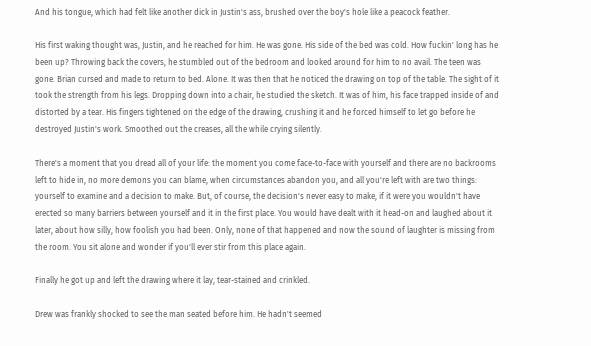And his tongue, which had felt like another dick in Justin's ass, brushed over the boy's hole like a peacock feather.

His first waking thought was, Justin, and he reached for him. He was gone. His side of the bed was cold. How fuckin' long has he been up? Throwing back the covers, he stumbled out of the bedroom and looked around for him to no avail. The teen was gone. Brian cursed and made to return to bed. Alone. It was then that he noticed the drawing on top of the table. The sight of it took the strength from his legs. Dropping down into a chair, he studied the sketch. It was of him, his face trapped inside of and distorted by a tear. His fingers tightened on the edge of the drawing, crushing it and he forced himself to let go before he destroyed Justin's work. Smoothed out the creases, all the while crying silently.

There's a moment that you dread all of your life: the moment you come face-to-face with yourself and there are no backrooms left to hide in, no more demons you can blame, when circumstances abandon you, and all you're left with are two things: yourself to examine and a decision to make. But, of course, the decision's never easy to make, if it were you wouldn't have erected so many barriers between yourself and it in the first place. You would have dealt with it head-on and laughed about it later, about how silly, how foolish you had been. Only, none of that happened and now the sound of laughter is missing from the room. You sit alone and wonder if you'll ever stir from this place again.

Finally he got up and left the drawing where it lay, tear-stained and crinkled.

Drew was frankly shocked to see the man seated before him. He hadn't seemed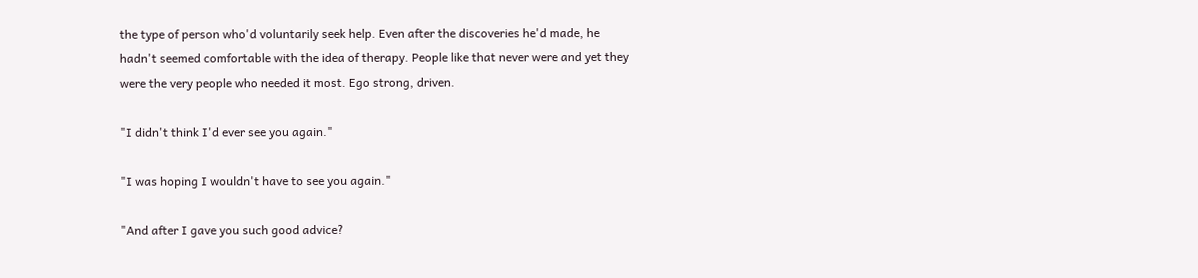the type of person who'd voluntarily seek help. Even after the discoveries he'd made, he hadn't seemed comfortable with the idea of therapy. People like that never were and yet they were the very people who needed it most. Ego strong, driven.

"I didn't think I'd ever see you again."

"I was hoping I wouldn't have to see you again."

"And after I gave you such good advice?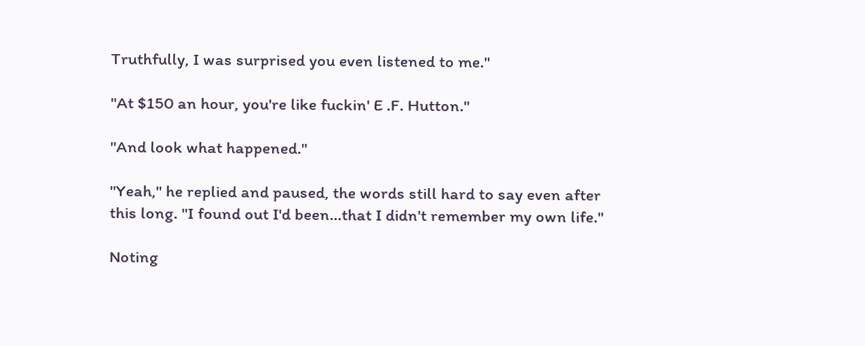Truthfully, I was surprised you even listened to me."

"At $150 an hour, you're like fuckin' E .F. Hutton."

"And look what happened."

"Yeah," he replied and paused, the words still hard to say even after this long. "I found out I'd been...that I didn't remember my own life."

Noting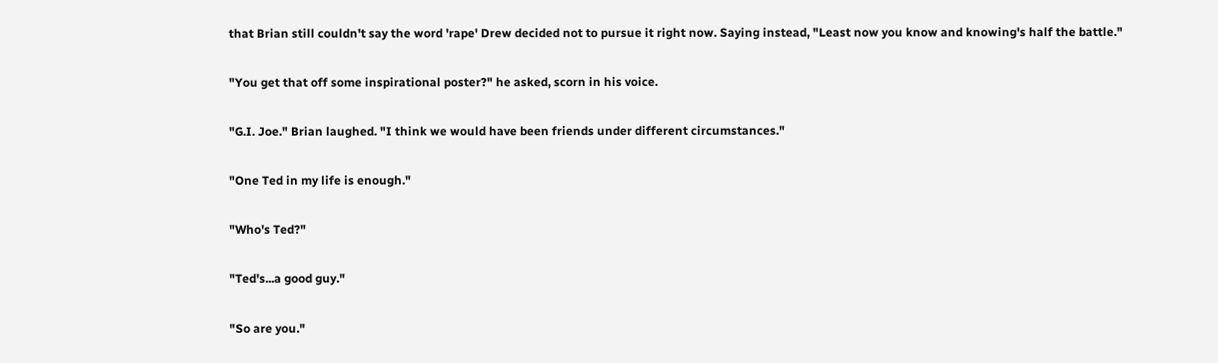that Brian still couldn't say the word 'rape' Drew decided not to pursue it right now. Saying instead, "Least now you know and knowing's half the battle."

"You get that off some inspirational poster?" he asked, scorn in his voice.

"G.I. Joe." Brian laughed. "I think we would have been friends under different circumstances."

"One Ted in my life is enough."

"Who's Ted?"

"Ted's...a good guy."

"So are you."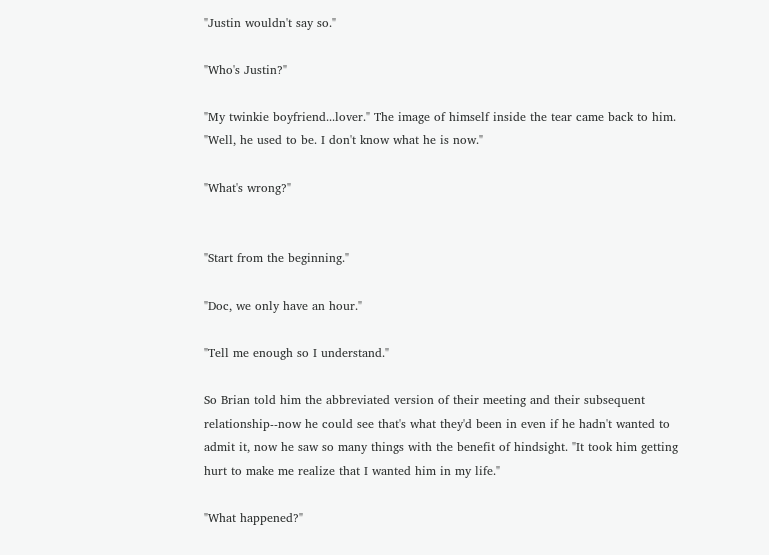"Justin wouldn't say so."

"Who's Justin?"

"My twinkie boyfriend...lover." The image of himself inside the tear came back to him. "Well, he used to be. I don't know what he is now."

"What's wrong?"


"Start from the beginning."

"Doc, we only have an hour."

"Tell me enough so I understand."

So Brian told him the abbreviated version of their meeting and their subsequent relationship--now he could see that's what they'd been in even if he hadn't wanted to admit it, now he saw so many things with the benefit of hindsight. "It took him getting hurt to make me realize that I wanted him in my life."

"What happened?"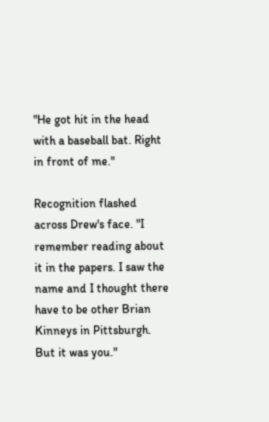"He got hit in the head with a baseball bat. Right in front of me."

Recognition flashed across Drew's face. "I remember reading about it in the papers. I saw the name and I thought there have to be other Brian Kinneys in Pittsburgh. But it was you."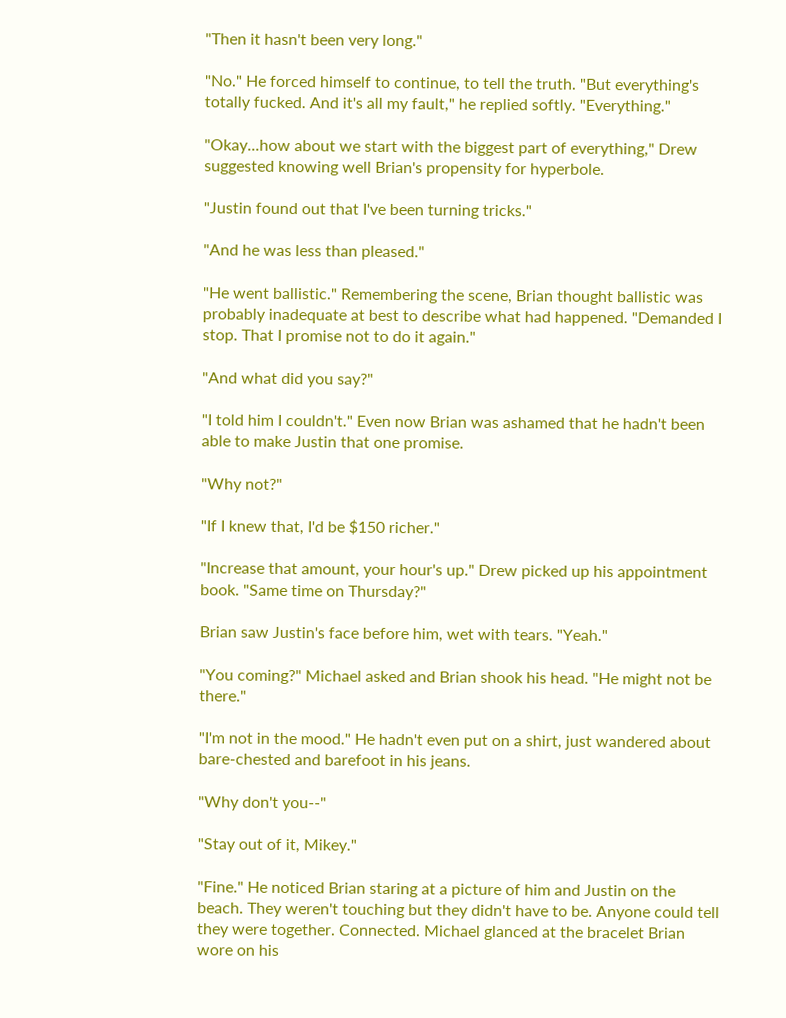"Then it hasn't been very long."

"No." He forced himself to continue, to tell the truth. "But everything's totally fucked. And it's all my fault," he replied softly. "Everything."

"Okay...how about we start with the biggest part of everything," Drew suggested knowing well Brian's propensity for hyperbole.

"Justin found out that I've been turning tricks."

"And he was less than pleased."

"He went ballistic." Remembering the scene, Brian thought ballistic was probably inadequate at best to describe what had happened. "Demanded I stop. That I promise not to do it again."

"And what did you say?"

"I told him I couldn't." Even now Brian was ashamed that he hadn't been able to make Justin that one promise.

"Why not?"

"If I knew that, I'd be $150 richer."

"Increase that amount, your hour's up." Drew picked up his appointment book. "Same time on Thursday?"

Brian saw Justin's face before him, wet with tears. "Yeah."

"You coming?" Michael asked and Brian shook his head. "He might not be there."

"I'm not in the mood." He hadn't even put on a shirt, just wandered about bare-chested and barefoot in his jeans.

"Why don't you--"

"Stay out of it, Mikey."

"Fine." He noticed Brian staring at a picture of him and Justin on the beach. They weren't touching but they didn't have to be. Anyone could tell they were together. Connected. Michael glanced at the bracelet Brian wore on his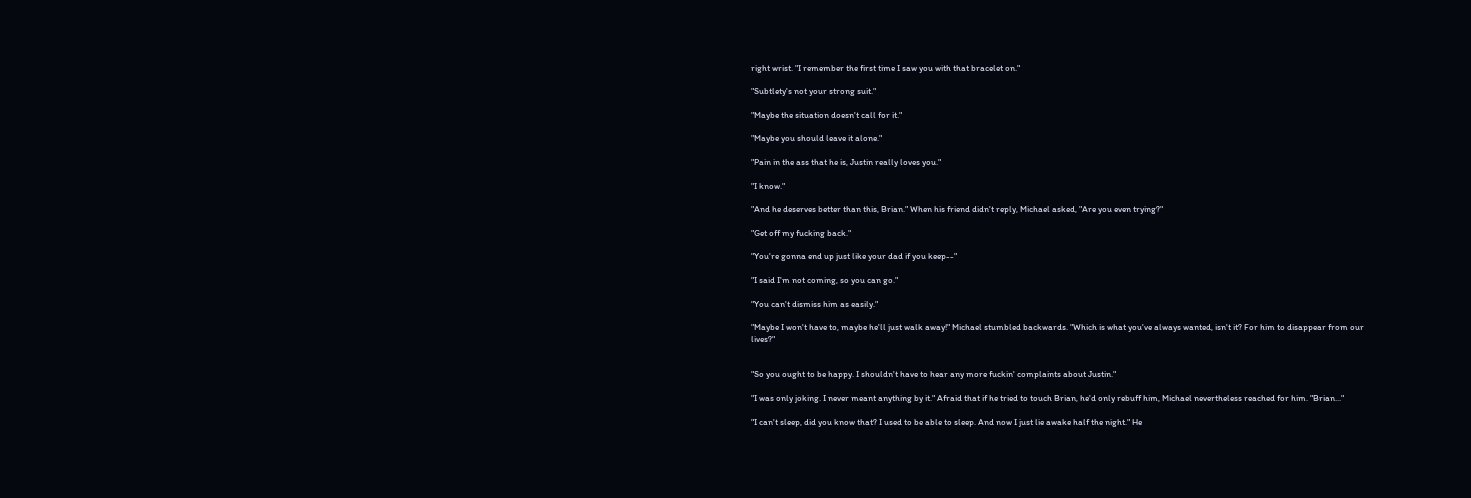right wrist. "I remember the first time I saw you with that bracelet on."

"Subtlety's not your strong suit."

"Maybe the situation doesn't call for it."

"Maybe you should leave it alone."

"Pain in the ass that he is, Justin really loves you."

"I know."

"And he deserves better than this, Brian." When his friend didn't reply, Michael asked, "Are you even trying?"

"Get off my fucking back."

"You're gonna end up just like your dad if you keep--"

"I said I'm not coming, so you can go."

"You can't dismiss him as easily."

"Maybe I won't have to, maybe he'll just walk away!" Michael stumbled backwards. "Which is what you've always wanted, isn't it? For him to disappear from our lives?"


"So you ought to be happy. I shouldn't have to hear any more fuckin' complaints about Justin."

"I was only joking. I never meant anything by it." Afraid that if he tried to touch Brian, he'd only rebuff him, Michael nevertheless reached for him. "Brian..."

"I can't sleep, did you know that? I used to be able to sleep. And now I just lie awake half the night." He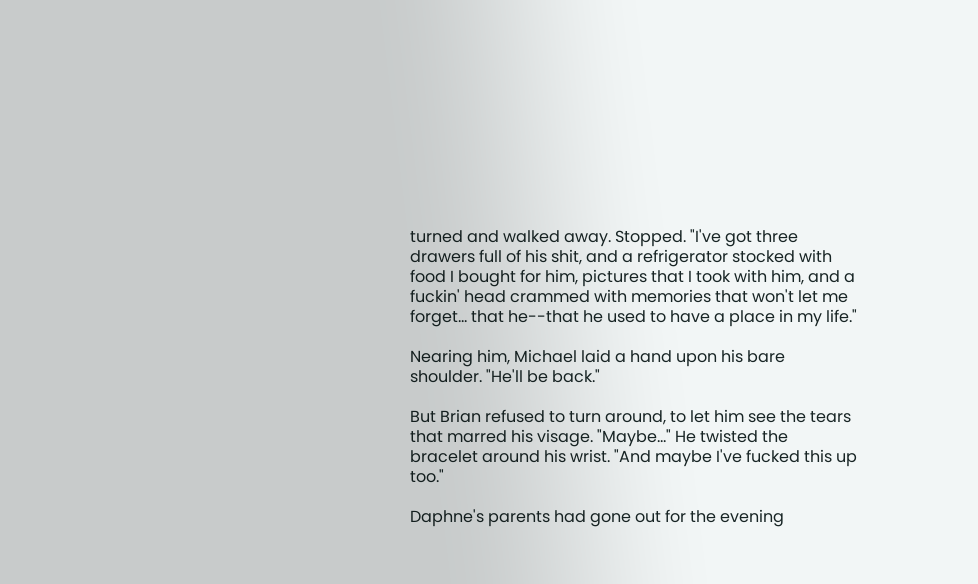turned and walked away. Stopped. "I've got three drawers full of his shit, and a refrigerator stocked with food I bought for him, pictures that I took with him, and a fuckin' head crammed with memories that won't let me forget... that he--that he used to have a place in my life."

Nearing him, Michael laid a hand upon his bare shoulder. "He'll be back."

But Brian refused to turn around, to let him see the tears that marred his visage. "Maybe..." He twisted the bracelet around his wrist. "And maybe I've fucked this up too."

Daphne's parents had gone out for the evening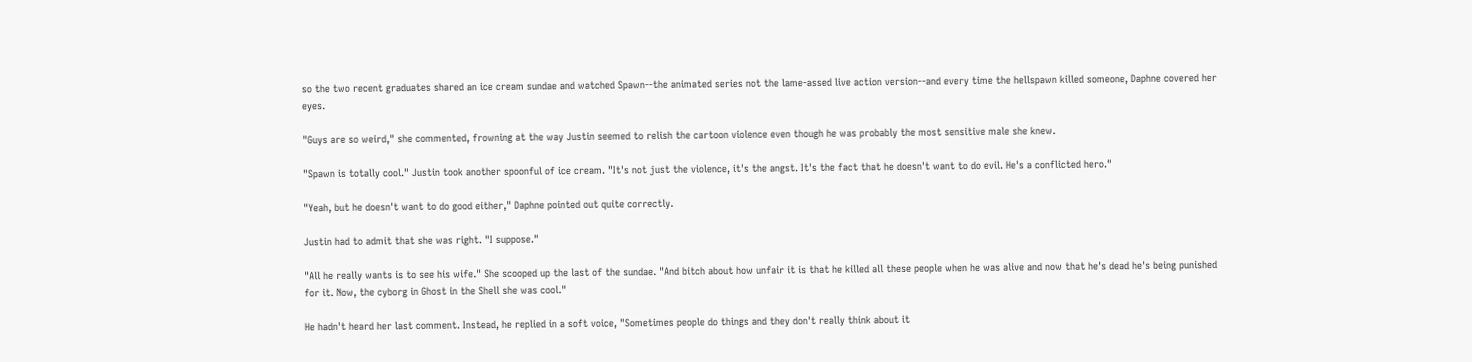so the two recent graduates shared an ice cream sundae and watched Spawn--the animated series not the lame-assed live action version--and every time the hellspawn killed someone, Daphne covered her eyes.

"Guys are so weird," she commented, frowning at the way Justin seemed to relish the cartoon violence even though he was probably the most sensitive male she knew.

"Spawn is totally cool." Justin took another spoonful of ice cream. "It's not just the violence, it's the angst. It's the fact that he doesn't want to do evil. He's a conflicted hero."

"Yeah, but he doesn't want to do good either," Daphne pointed out quite correctly.

Justin had to admit that she was right. "I suppose."

"All he really wants is to see his wife." She scooped up the last of the sundae. "And bitch about how unfair it is that he killed all these people when he was alive and now that he's dead he's being punished for it. Now, the cyborg in Ghost in the Shell she was cool."

He hadn't heard her last comment. Instead, he replied in a soft voice, "Sometimes people do things and they don't really think about it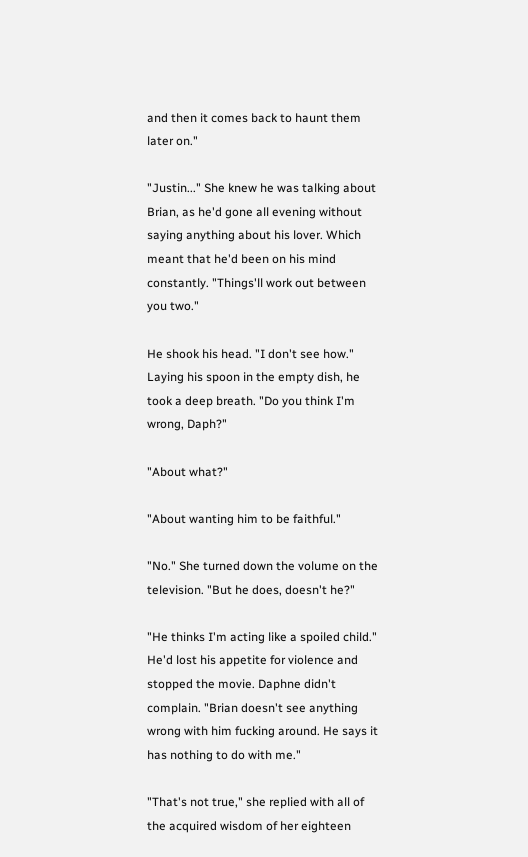and then it comes back to haunt them later on."

"Justin..." She knew he was talking about Brian, as he'd gone all evening without saying anything about his lover. Which meant that he'd been on his mind constantly. "Things'll work out between you two."

He shook his head. "I don't see how." Laying his spoon in the empty dish, he took a deep breath. "Do you think I'm wrong, Daph?"

"About what?"

"About wanting him to be faithful."

"No." She turned down the volume on the television. "But he does, doesn't he?"

"He thinks I'm acting like a spoiled child." He'd lost his appetite for violence and stopped the movie. Daphne didn't complain. "Brian doesn't see anything wrong with him fucking around. He says it has nothing to do with me."

"That's not true," she replied with all of the acquired wisdom of her eighteen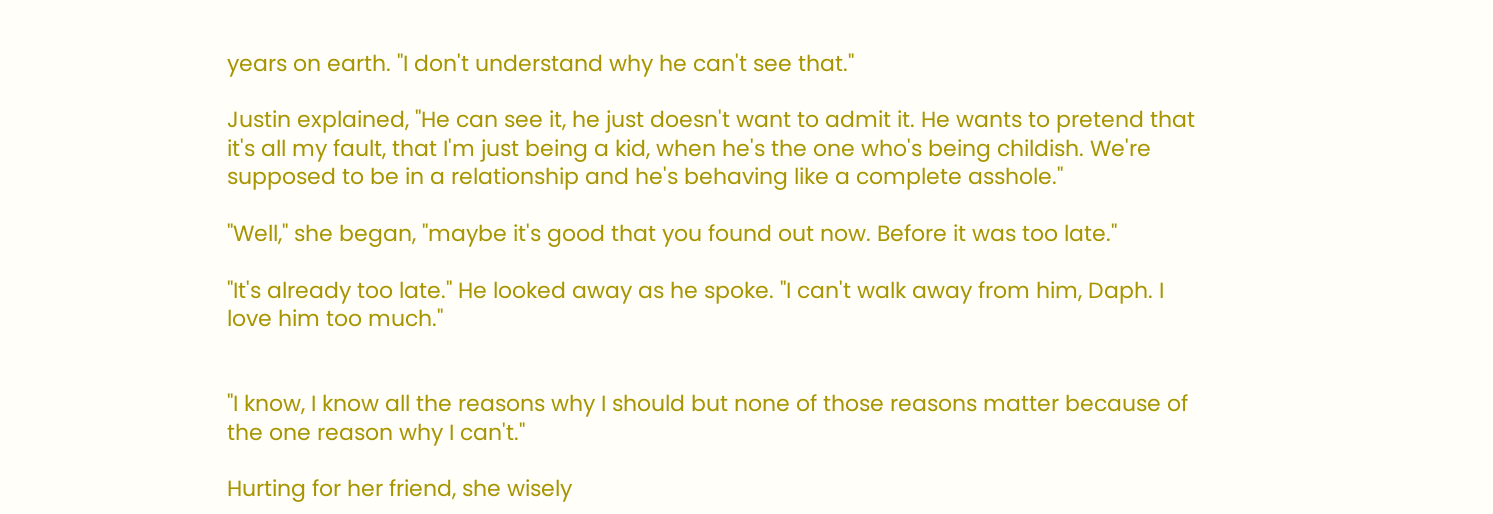years on earth. "I don't understand why he can't see that."

Justin explained, "He can see it, he just doesn't want to admit it. He wants to pretend that it's all my fault, that I'm just being a kid, when he's the one who's being childish. We're supposed to be in a relationship and he's behaving like a complete asshole."

"Well," she began, "maybe it's good that you found out now. Before it was too late."

"It's already too late." He looked away as he spoke. "I can't walk away from him, Daph. I love him too much."


"I know, I know all the reasons why I should but none of those reasons matter because of the one reason why I can't."

Hurting for her friend, she wisely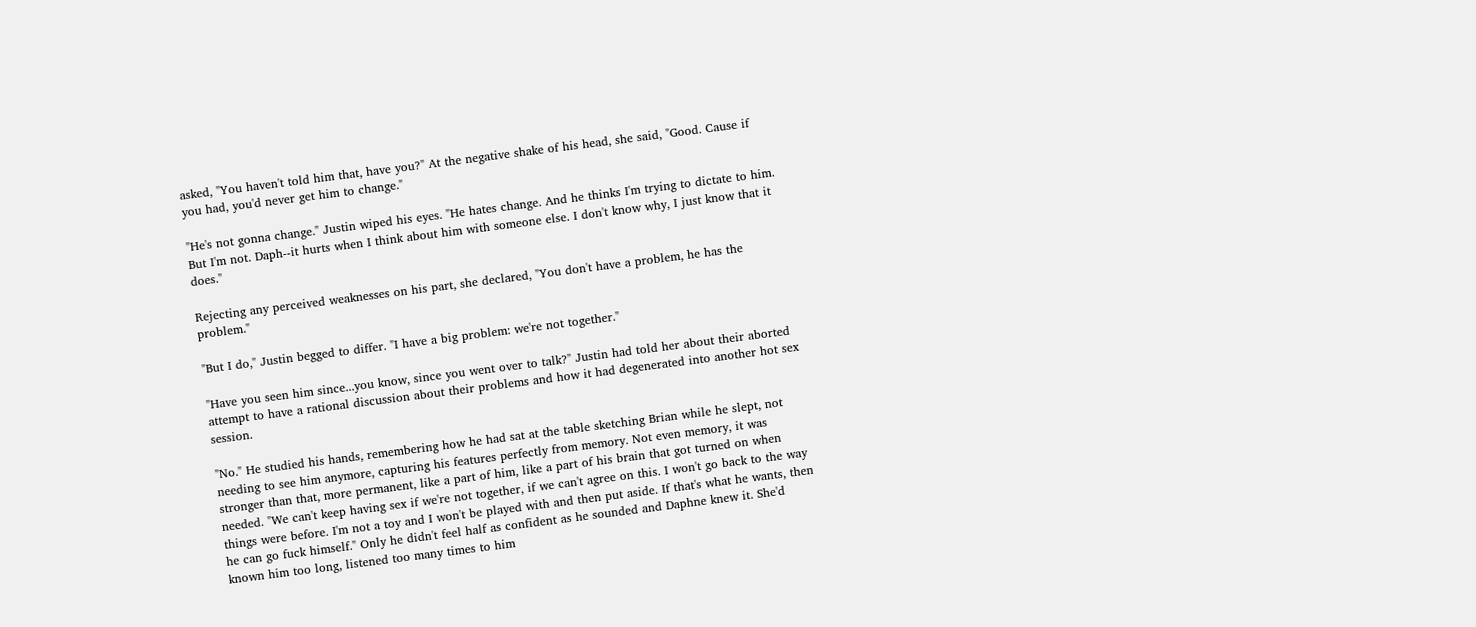asked, "You haven't told him that, have you?" At the negative shake of his head, she said, "Good. Cause if you had, you'd never get him to change."

"He's not gonna change." Justin wiped his eyes. "He hates change. And he thinks I'm trying to dictate to him. But I'm not. Daph--it hurts when I think about him with someone else. I don't know why, I just know that it does."

Rejecting any perceived weaknesses on his part, she declared, "You don't have a problem, he has the problem."

"But I do," Justin begged to differ. "I have a big problem: we're not together."

"Have you seen him since...you know, since you went over to talk?" Justin had told her about their aborted attempt to have a rational discussion about their problems and how it had degenerated into another hot sex session.

"No." He studied his hands, remembering how he had sat at the table sketching Brian while he slept, not needing to see him anymore, capturing his features perfectly from memory. Not even memory, it was stronger than that, more permanent, like a part of him, like a part of his brain that got turned on when needed. "We can't keep having sex if we're not together, if we can't agree on this. I won't go back to the way things were before. I'm not a toy and I won't be played with and then put aside. If that's what he wants, then he can go fuck himself." Only he didn't feel half as confident as he sounded and Daphne knew it. She'd known him too long, listened too many times to him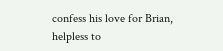confess his love for Brian, helpless to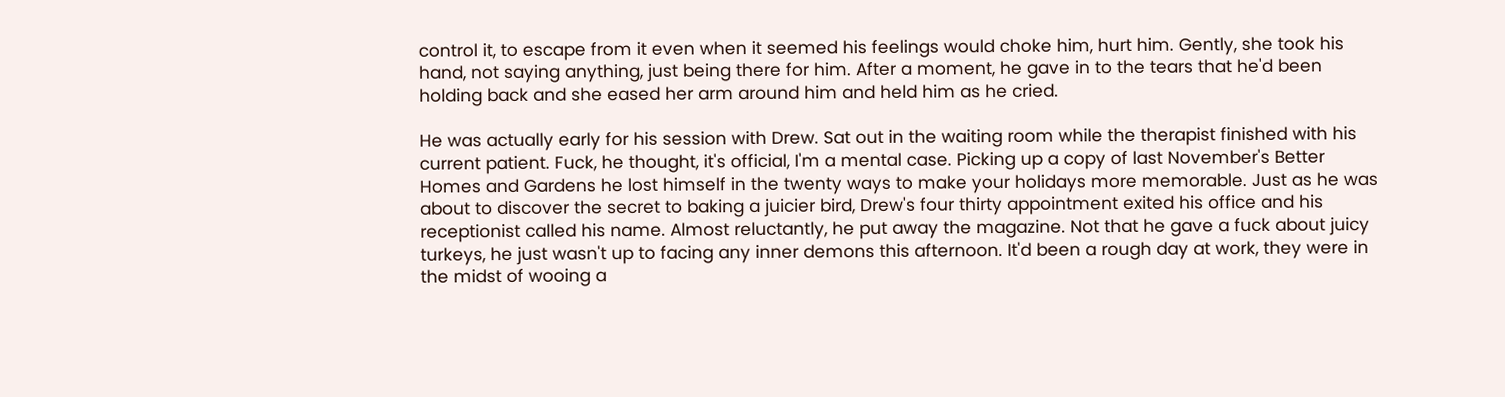control it, to escape from it even when it seemed his feelings would choke him, hurt him. Gently, she took his hand, not saying anything, just being there for him. After a moment, he gave in to the tears that he'd been holding back and she eased her arm around him and held him as he cried.

He was actually early for his session with Drew. Sat out in the waiting room while the therapist finished with his current patient. Fuck, he thought, it's official, I'm a mental case. Picking up a copy of last November's Better Homes and Gardens he lost himself in the twenty ways to make your holidays more memorable. Just as he was about to discover the secret to baking a juicier bird, Drew's four thirty appointment exited his office and his receptionist called his name. Almost reluctantly, he put away the magazine. Not that he gave a fuck about juicy turkeys, he just wasn't up to facing any inner demons this afternoon. It'd been a rough day at work, they were in the midst of wooing a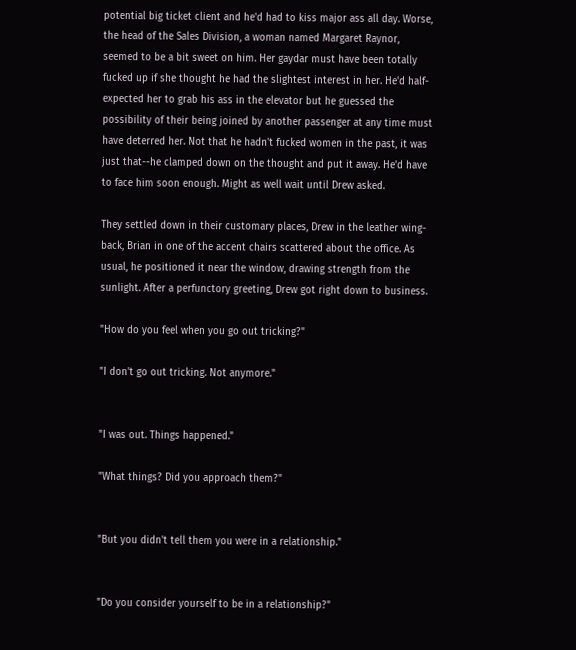potential big ticket client and he'd had to kiss major ass all day. Worse, the head of the Sales Division, a woman named Margaret Raynor, seemed to be a bit sweet on him. Her gaydar must have been totally fucked up if she thought he had the slightest interest in her. He'd half-expected her to grab his ass in the elevator but he guessed the possibility of their being joined by another passenger at any time must have deterred her. Not that he hadn't fucked women in the past, it was just that--he clamped down on the thought and put it away. He'd have to face him soon enough. Might as well wait until Drew asked.

They settled down in their customary places, Drew in the leather wing-back, Brian in one of the accent chairs scattered about the office. As usual, he positioned it near the window, drawing strength from the sunlight. After a perfunctory greeting, Drew got right down to business.

"How do you feel when you go out tricking?"

"I don't go out tricking. Not anymore."


"I was out. Things happened."

"What things? Did you approach them?"


"But you didn't tell them you were in a relationship."


"Do you consider yourself to be in a relationship?"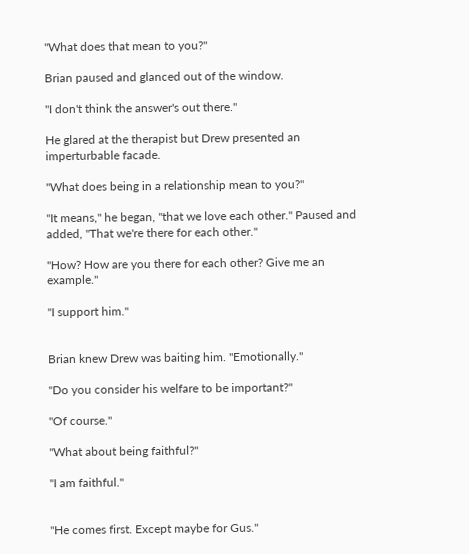"What does that mean to you?"

Brian paused and glanced out of the window.

"I don't think the answer's out there."

He glared at the therapist but Drew presented an imperturbable facade.

"What does being in a relationship mean to you?"

"It means," he began, "that we love each other." Paused and added, "That we're there for each other."

"How? How are you there for each other? Give me an example."

"I support him."


Brian knew Drew was baiting him. "Emotionally."

"Do you consider his welfare to be important?"

"Of course."

"What about being faithful?"

"I am faithful."


"He comes first. Except maybe for Gus."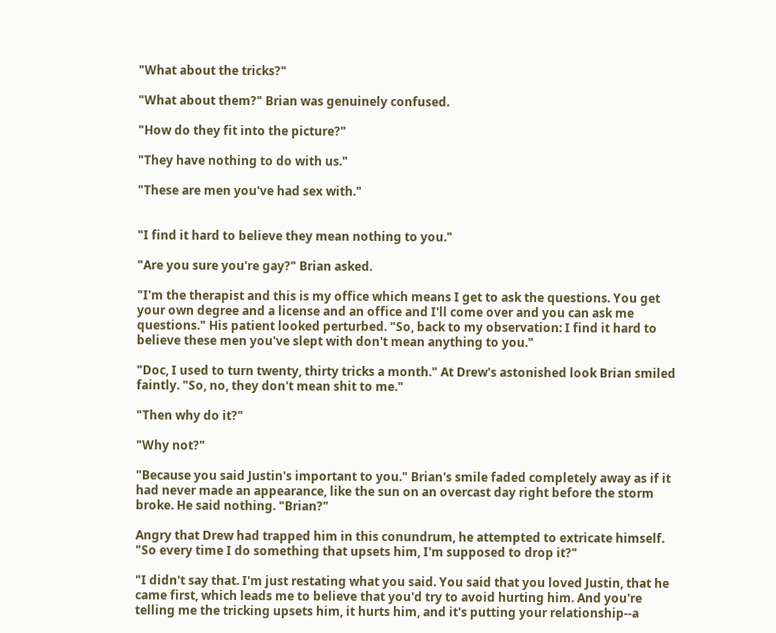"What about the tricks?"

"What about them?" Brian was genuinely confused.

"How do they fit into the picture?"

"They have nothing to do with us."

"These are men you've had sex with."


"I find it hard to believe they mean nothing to you."

"Are you sure you're gay?" Brian asked.

"I'm the therapist and this is my office which means I get to ask the questions. You get your own degree and a license and an office and I'll come over and you can ask me questions." His patient looked perturbed. "So, back to my observation: I find it hard to believe these men you've slept with don't mean anything to you."

"Doc, I used to turn twenty, thirty tricks a month." At Drew's astonished look Brian smiled faintly. "So, no, they don't mean shit to me."

"Then why do it?"

"Why not?"

"Because you said Justin's important to you." Brian's smile faded completely away as if it had never made an appearance, like the sun on an overcast day right before the storm broke. He said nothing. "Brian?"

Angry that Drew had trapped him in this conundrum, he attempted to extricate himself. "So every time I do something that upsets him, I'm supposed to drop it?"

"I didn't say that. I'm just restating what you said. You said that you loved Justin, that he came first, which leads me to believe that you'd try to avoid hurting him. And you're telling me the tricking upsets him, it hurts him, and it's putting your relationship--a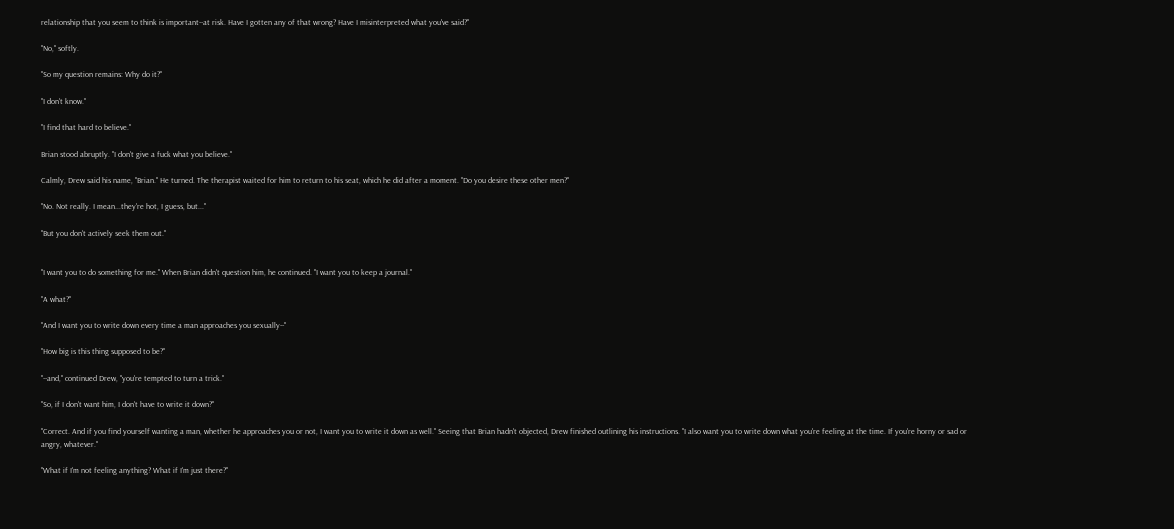relationship that you seem to think is important--at risk. Have I gotten any of that wrong? Have I misinterpreted what you've said?"

"No," softly.

"So my question remains: Why do it?"

"I don't know."

"I find that hard to believe."

Brian stood abruptly. "I don't give a fuck what you believe."

Calmly, Drew said his name, "Brian." He turned. The therapist waited for him to return to his seat, which he did after a moment. "Do you desire these other men?"

"No. Not really. I mean...they're hot, I guess, but..."

"But you don't actively seek them out."


"I want you to do something for me." When Brian didn't question him, he continued. "I want you to keep a journal."

"A what?"

"And I want you to write down every time a man approaches you sexually--"

"How big is this thing supposed to be?"

"--and," continued Drew, "you're tempted to turn a trick."

"So, if I don't want him, I don't have to write it down?"

"Correct. And if you find yourself wanting a man, whether he approaches you or not, I want you to write it down as well." Seeing that Brian hadn't objected, Drew finished outlining his instructions. "I also want you to write down what you're feeling at the time. If you're horny or sad or angry, whatever."

"What if I'm not feeling anything? What if I'm just there?"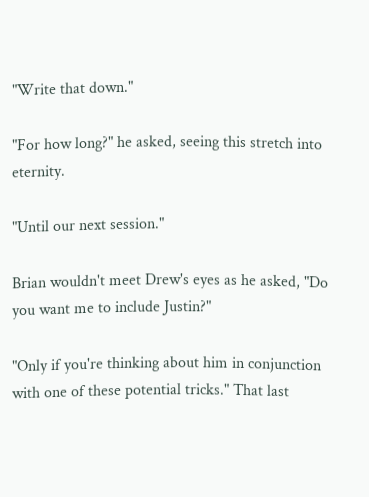"Write that down."

"For how long?" he asked, seeing this stretch into eternity.

"Until our next session."

Brian wouldn't meet Drew's eyes as he asked, "Do you want me to include Justin?"

"Only if you're thinking about him in conjunction with one of these potential tricks." That last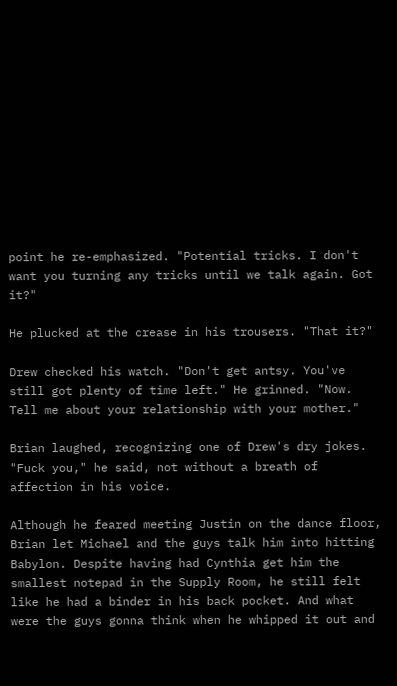point he re-emphasized. "Potential tricks. I don't want you turning any tricks until we talk again. Got it?"

He plucked at the crease in his trousers. "That it?"

Drew checked his watch. "Don't get antsy. You've still got plenty of time left." He grinned. "Now. Tell me about your relationship with your mother."

Brian laughed, recognizing one of Drew's dry jokes. "Fuck you," he said, not without a breath of affection in his voice.

Although he feared meeting Justin on the dance floor, Brian let Michael and the guys talk him into hitting Babylon. Despite having had Cynthia get him the smallest notepad in the Supply Room, he still felt like he had a binder in his back pocket. And what were the guys gonna think when he whipped it out and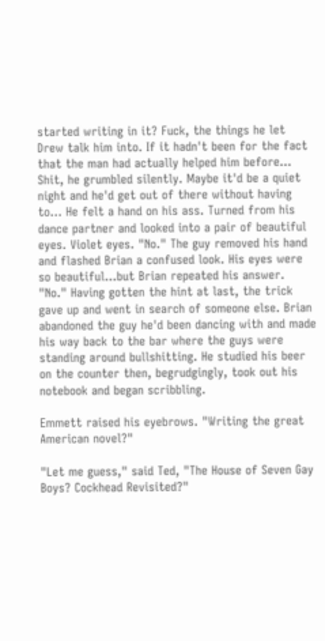started writing in it? Fuck, the things he let Drew talk him into. If it hadn't been for the fact that the man had actually helped him before... Shit, he grumbled silently. Maybe it'd be a quiet night and he'd get out of there without having to... He felt a hand on his ass. Turned from his dance partner and looked into a pair of beautiful eyes. Violet eyes. "No." The guy removed his hand and flashed Brian a confused look. His eyes were so beautiful...but Brian repeated his answer. "No." Having gotten the hint at last, the trick gave up and went in search of someone else. Brian abandoned the guy he'd been dancing with and made his way back to the bar where the guys were standing around bullshitting. He studied his beer on the counter then, begrudgingly, took out his notebook and began scribbling.

Emmett raised his eyebrows. "Writing the great American novel?"

"Let me guess," said Ted, "The House of Seven Gay Boys? Cockhead Revisited?"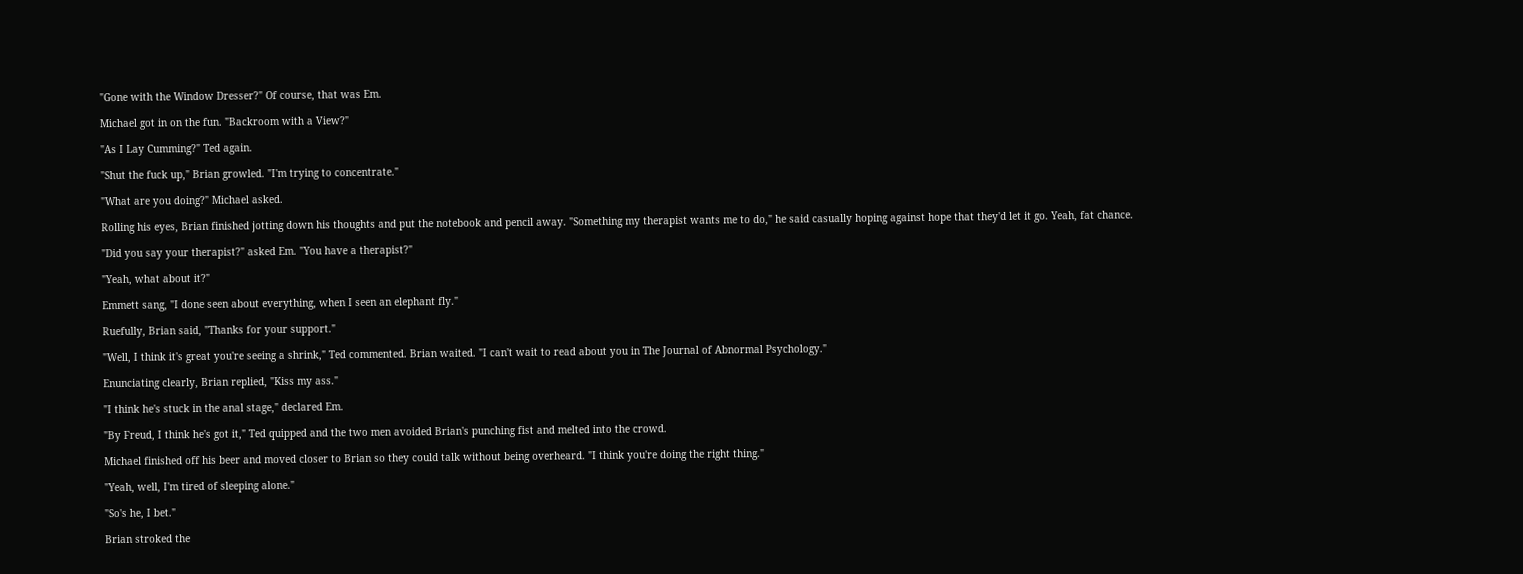"Gone with the Window Dresser?" Of course, that was Em.

Michael got in on the fun. "Backroom with a View?"

"As I Lay Cumming?" Ted again.

"Shut the fuck up," Brian growled. "I'm trying to concentrate."

"What are you doing?" Michael asked.

Rolling his eyes, Brian finished jotting down his thoughts and put the notebook and pencil away. "Something my therapist wants me to do," he said casually hoping against hope that they'd let it go. Yeah, fat chance.

"Did you say your therapist?" asked Em. "You have a therapist?"

"Yeah, what about it?"

Emmett sang, "I done seen about everything, when I seen an elephant fly."

Ruefully, Brian said, "Thanks for your support."

"Well, I think it's great you're seeing a shrink," Ted commented. Brian waited. "I can't wait to read about you in The Journal of Abnormal Psychology."

Enunciating clearly, Brian replied, "Kiss my ass."

"I think he's stuck in the anal stage," declared Em.

"By Freud, I think he's got it," Ted quipped and the two men avoided Brian's punching fist and melted into the crowd.

Michael finished off his beer and moved closer to Brian so they could talk without being overheard. "I think you're doing the right thing."

"Yeah, well, I'm tired of sleeping alone."

"So's he, I bet."

Brian stroked the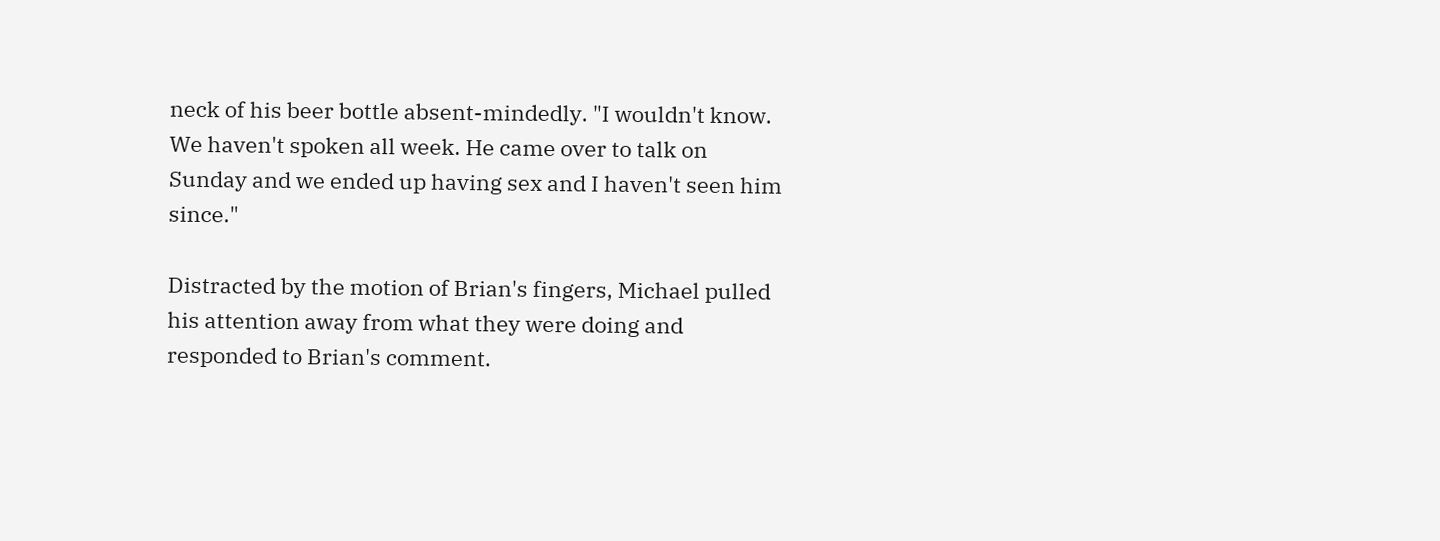neck of his beer bottle absent-mindedly. "I wouldn't know. We haven't spoken all week. He came over to talk on Sunday and we ended up having sex and I haven't seen him since."

Distracted by the motion of Brian's fingers, Michael pulled his attention away from what they were doing and responded to Brian's comment.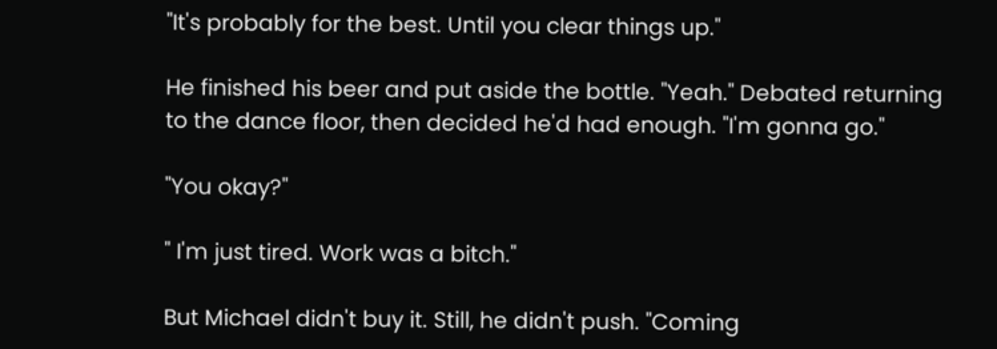"It's probably for the best. Until you clear things up."

He finished his beer and put aside the bottle. "Yeah." Debated returning to the dance floor, then decided he'd had enough. "I'm gonna go."

"You okay?"

" I'm just tired. Work was a bitch."

But Michael didn't buy it. Still, he didn't push. "Coming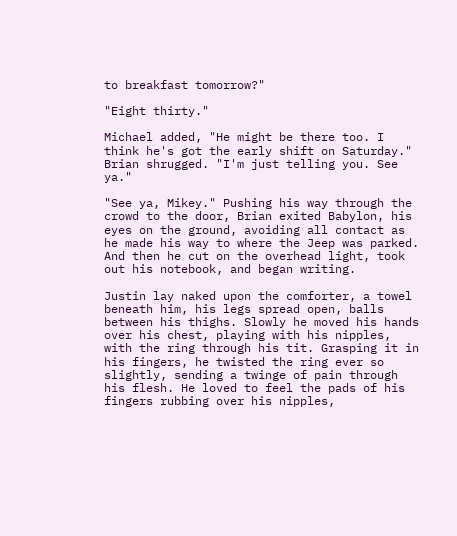to breakfast tomorrow?"

"Eight thirty."

Michael added, "He might be there too. I think he's got the early shift on Saturday." Brian shrugged. "I'm just telling you. See ya."

"See ya, Mikey." Pushing his way through the crowd to the door, Brian exited Babylon, his eyes on the ground, avoiding all contact as he made his way to where the Jeep was parked. And then he cut on the overhead light, took out his notebook, and began writing.

Justin lay naked upon the comforter, a towel beneath him, his legs spread open, balls between his thighs. Slowly he moved his hands over his chest, playing with his nipples, with the ring through his tit. Grasping it in his fingers, he twisted the ring ever so slightly, sending a twinge of pain through his flesh. He loved to feel the pads of his fingers rubbing over his nipples,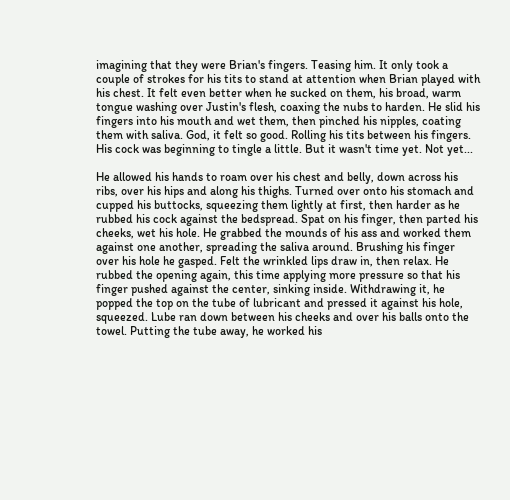imagining that they were Brian's fingers. Teasing him. It only took a couple of strokes for his tits to stand at attention when Brian played with his chest. It felt even better when he sucked on them, his broad, warm tongue washing over Justin's flesh, coaxing the nubs to harden. He slid his fingers into his mouth and wet them, then pinched his nipples, coating them with saliva. God, it felt so good. Rolling his tits between his fingers. His cock was beginning to tingle a little. But it wasn't time yet. Not yet...

He allowed his hands to roam over his chest and belly, down across his ribs, over his hips and along his thighs. Turned over onto his stomach and cupped his buttocks, squeezing them lightly at first, then harder as he rubbed his cock against the bedspread. Spat on his finger, then parted his cheeks, wet his hole. He grabbed the mounds of his ass and worked them against one another, spreading the saliva around. Brushing his finger over his hole he gasped. Felt the wrinkled lips draw in, then relax. He rubbed the opening again, this time applying more pressure so that his finger pushed against the center, sinking inside. Withdrawing it, he popped the top on the tube of lubricant and pressed it against his hole, squeezed. Lube ran down between his cheeks and over his balls onto the towel. Putting the tube away, he worked his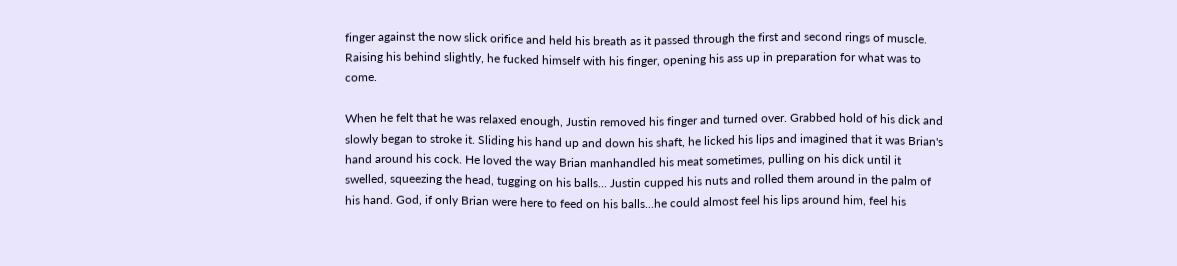finger against the now slick orifice and held his breath as it passed through the first and second rings of muscle. Raising his behind slightly, he fucked himself with his finger, opening his ass up in preparation for what was to come.

When he felt that he was relaxed enough, Justin removed his finger and turned over. Grabbed hold of his dick and slowly began to stroke it. Sliding his hand up and down his shaft, he licked his lips and imagined that it was Brian's hand around his cock. He loved the way Brian manhandled his meat sometimes, pulling on his dick until it swelled, squeezing the head, tugging on his balls... Justin cupped his nuts and rolled them around in the palm of his hand. God, if only Brian were here to feed on his balls...he could almost feel his lips around him, feel his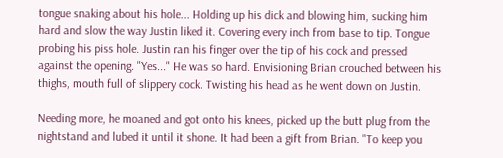tongue snaking about his hole... Holding up his dick and blowing him, sucking him hard and slow the way Justin liked it. Covering every inch from base to tip. Tongue probing his piss hole. Justin ran his finger over the tip of his cock and pressed against the opening. "Yes..." He was so hard. Envisioning Brian crouched between his thighs, mouth full of slippery cock. Twisting his head as he went down on Justin.

Needing more, he moaned and got onto his knees, picked up the butt plug from the nightstand and lubed it until it shone. It had been a gift from Brian. "To keep you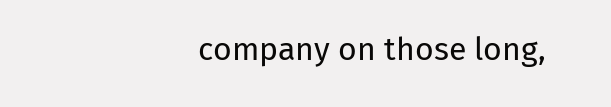company on those long,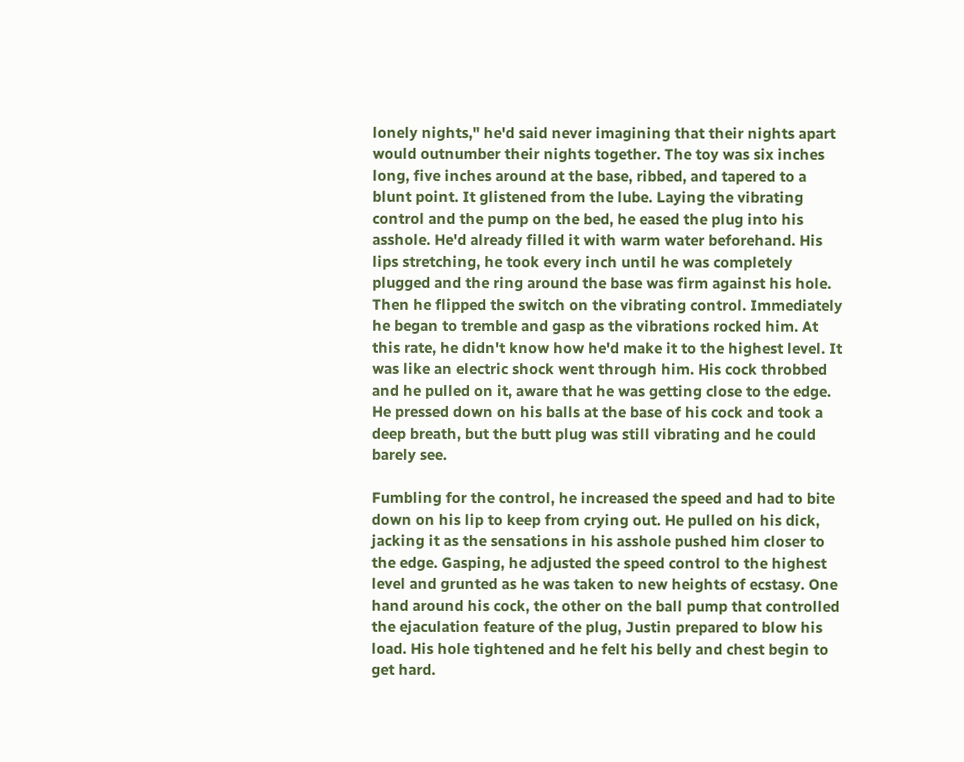lonely nights," he'd said never imagining that their nights apart would outnumber their nights together. The toy was six inches long, five inches around at the base, ribbed, and tapered to a blunt point. It glistened from the lube. Laying the vibrating control and the pump on the bed, he eased the plug into his asshole. He'd already filled it with warm water beforehand. His lips stretching, he took every inch until he was completely plugged and the ring around the base was firm against his hole. Then he flipped the switch on the vibrating control. Immediately he began to tremble and gasp as the vibrations rocked him. At this rate, he didn't know how he'd make it to the highest level. It was like an electric shock went through him. His cock throbbed and he pulled on it, aware that he was getting close to the edge. He pressed down on his balls at the base of his cock and took a deep breath, but the butt plug was still vibrating and he could barely see.

Fumbling for the control, he increased the speed and had to bite down on his lip to keep from crying out. He pulled on his dick, jacking it as the sensations in his asshole pushed him closer to the edge. Gasping, he adjusted the speed control to the highest level and grunted as he was taken to new heights of ecstasy. One hand around his cock, the other on the ball pump that controlled the ejaculation feature of the plug, Justin prepared to blow his load. His hole tightened and he felt his belly and chest begin to get hard.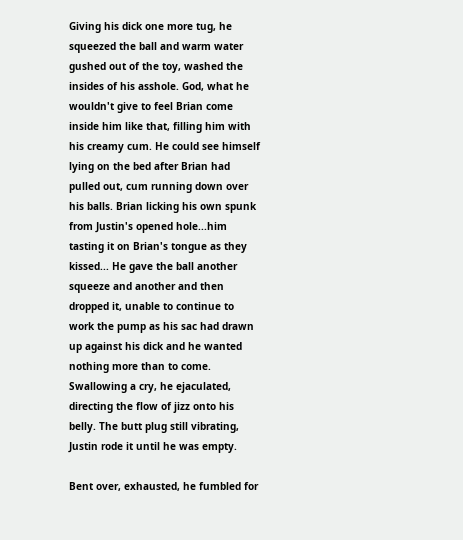Giving his dick one more tug, he squeezed the ball and warm water gushed out of the toy, washed the insides of his asshole. God, what he wouldn't give to feel Brian come inside him like that, filling him with his creamy cum. He could see himself lying on the bed after Brian had pulled out, cum running down over his balls. Brian licking his own spunk from Justin's opened hole...him tasting it on Brian's tongue as they kissed... He gave the ball another squeeze and another and then dropped it, unable to continue to work the pump as his sac had drawn up against his dick and he wanted nothing more than to come. Swallowing a cry, he ejaculated, directing the flow of jizz onto his belly. The butt plug still vibrating, Justin rode it until he was empty.

Bent over, exhausted, he fumbled for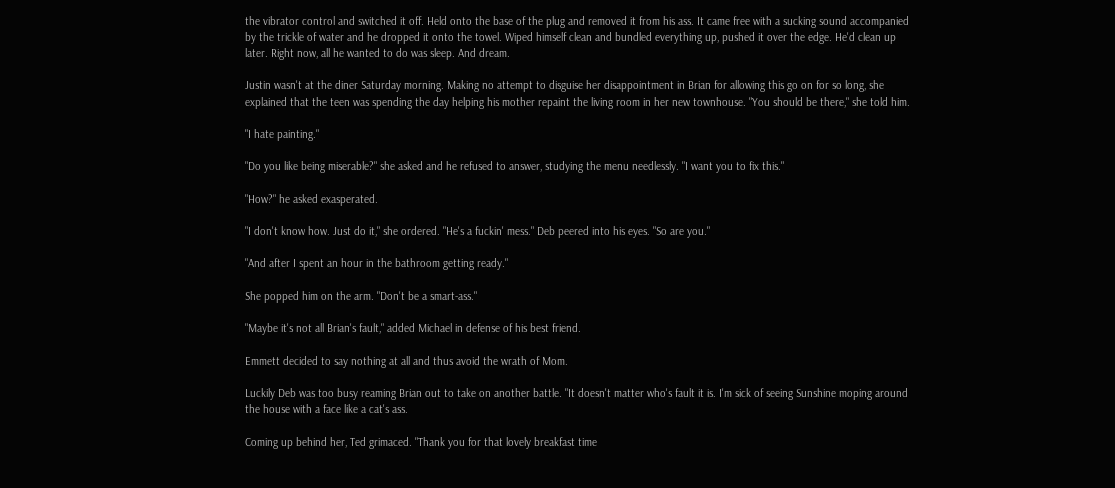the vibrator control and switched it off. Held onto the base of the plug and removed it from his ass. It came free with a sucking sound accompanied by the trickle of water and he dropped it onto the towel. Wiped himself clean and bundled everything up, pushed it over the edge. He'd clean up later. Right now, all he wanted to do was sleep. And dream.

Justin wasn't at the diner Saturday morning. Making no attempt to disguise her disappointment in Brian for allowing this go on for so long, she explained that the teen was spending the day helping his mother repaint the living room in her new townhouse. "You should be there," she told him.

"I hate painting."

"Do you like being miserable?" she asked and he refused to answer, studying the menu needlessly. "I want you to fix this."

"How?" he asked exasperated.

"I don't know how. Just do it," she ordered. "He's a fuckin' mess." Deb peered into his eyes. "So are you."

"And after I spent an hour in the bathroom getting ready."

She popped him on the arm. "Don't be a smart-ass."

"Maybe it's not all Brian's fault," added Michael in defense of his best friend.

Emmett decided to say nothing at all and thus avoid the wrath of Mom.

Luckily Deb was too busy reaming Brian out to take on another battle. "It doesn't matter who's fault it is. I'm sick of seeing Sunshine moping around the house with a face like a cat's ass.

Coming up behind her, Ted grimaced. "Thank you for that lovely breakfast time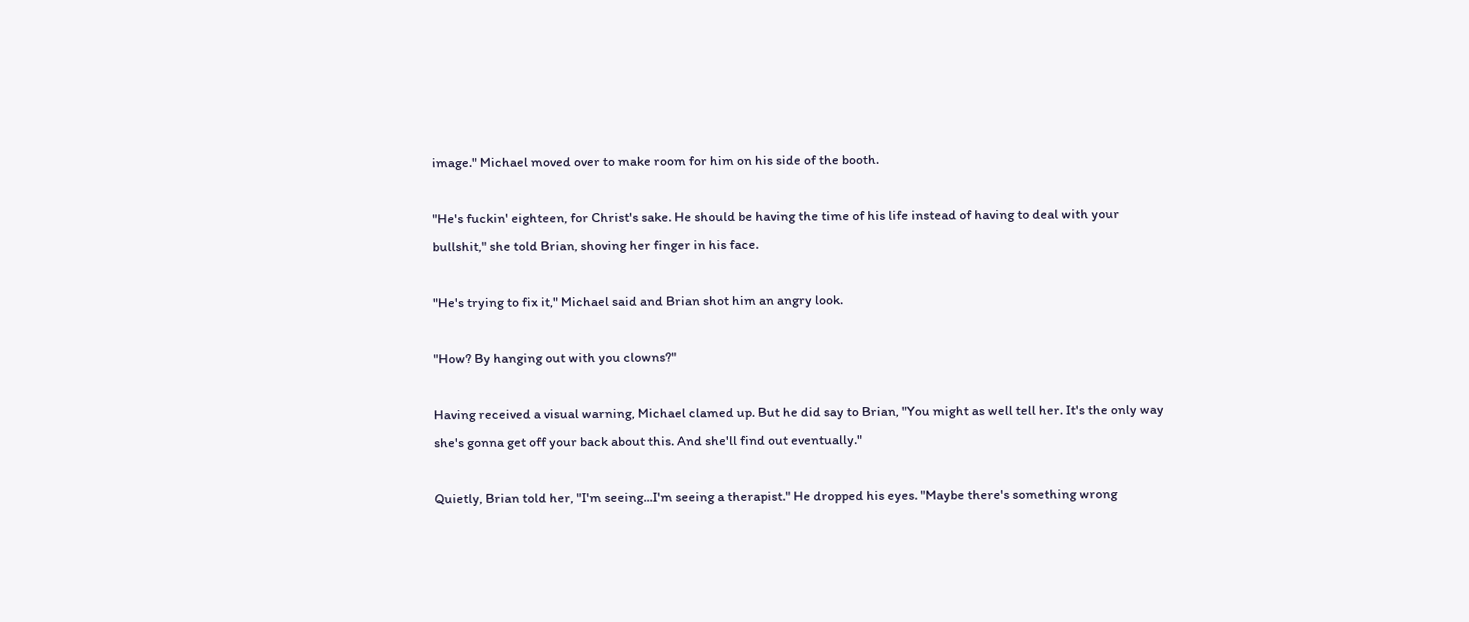image." Michael moved over to make room for him on his side of the booth.

"He's fuckin' eighteen, for Christ's sake. He should be having the time of his life instead of having to deal with your bullshit," she told Brian, shoving her finger in his face.

"He's trying to fix it," Michael said and Brian shot him an angry look.

"How? By hanging out with you clowns?"

Having received a visual warning, Michael clamed up. But he did say to Brian, "You might as well tell her. It's the only way she's gonna get off your back about this. And she'll find out eventually."

Quietly, Brian told her, "I'm seeing...I'm seeing a therapist." He dropped his eyes. "Maybe there's something wrong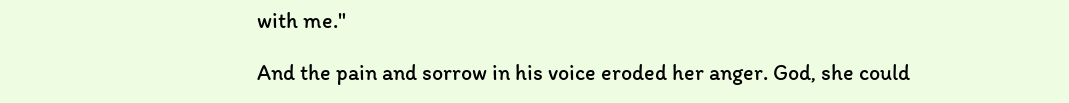with me."

And the pain and sorrow in his voice eroded her anger. God, she could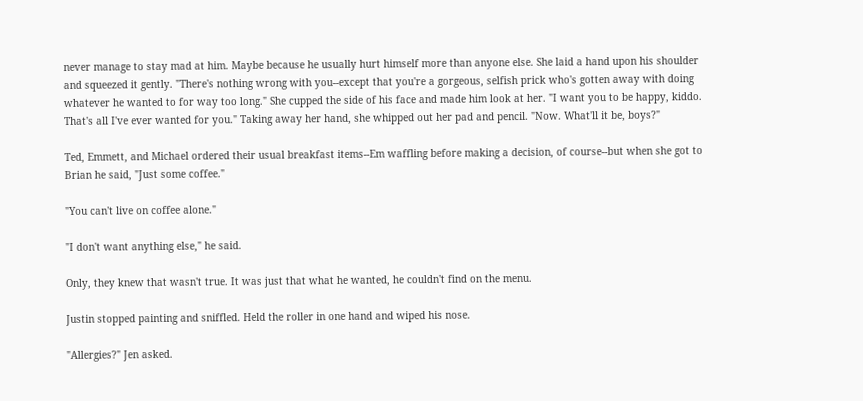never manage to stay mad at him. Maybe because he usually hurt himself more than anyone else. She laid a hand upon his shoulder and squeezed it gently. "There's nothing wrong with you--except that you're a gorgeous, selfish prick who's gotten away with doing whatever he wanted to for way too long." She cupped the side of his face and made him look at her. "I want you to be happy, kiddo. That's all I've ever wanted for you." Taking away her hand, she whipped out her pad and pencil. "Now. What'll it be, boys?"

Ted, Emmett, and Michael ordered their usual breakfast items--Em waffling before making a decision, of course--but when she got to Brian he said, "Just some coffee."

"You can't live on coffee alone."

"I don't want anything else," he said.

Only, they knew that wasn't true. It was just that what he wanted, he couldn't find on the menu.

Justin stopped painting and sniffled. Held the roller in one hand and wiped his nose.

"Allergies?" Jen asked.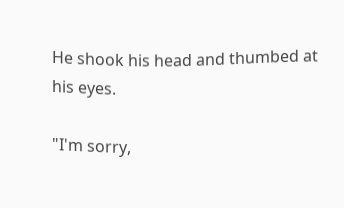He shook his head and thumbed at his eyes.

"I'm sorry,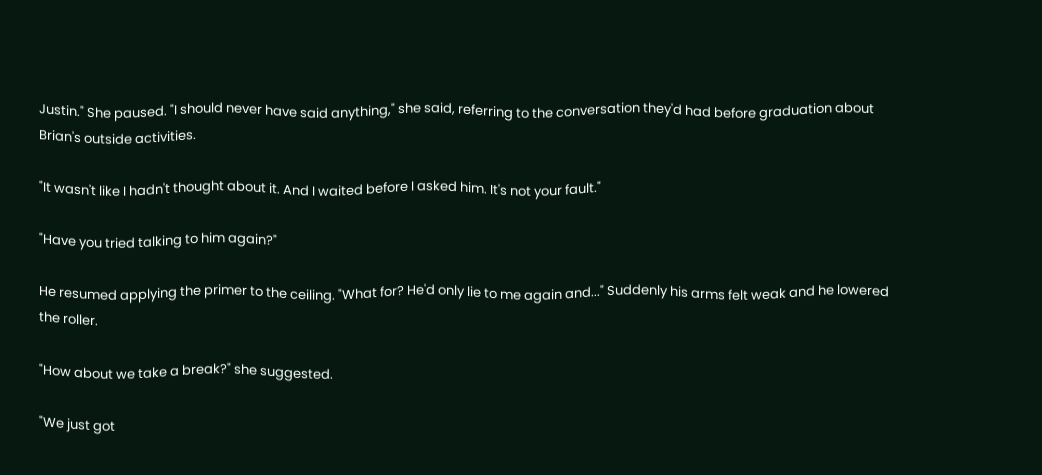Justin." She paused. "I should never have said anything," she said, referring to the conversation they'd had before graduation about Brian's outside activities.

"It wasn't like I hadn't thought about it. And I waited before I asked him. It's not your fault."

"Have you tried talking to him again?"

He resumed applying the primer to the ceiling. "What for? He'd only lie to me again and..." Suddenly his arms felt weak and he lowered the roller.

"How about we take a break?" she suggested.

"We just got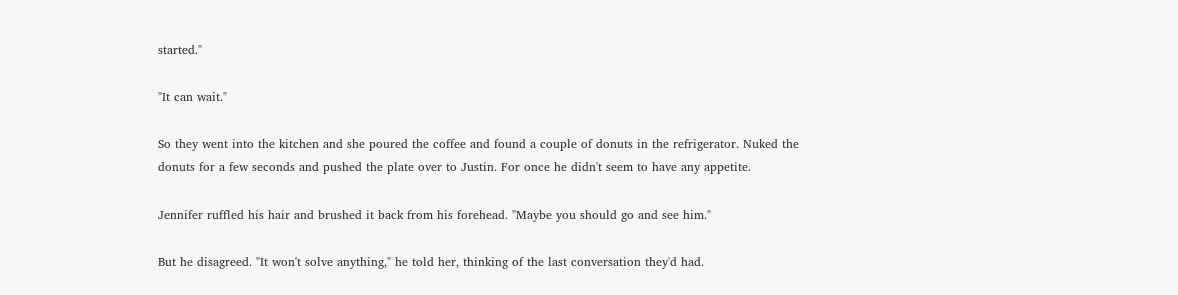started."

"It can wait."

So they went into the kitchen and she poured the coffee and found a couple of donuts in the refrigerator. Nuked the donuts for a few seconds and pushed the plate over to Justin. For once he didn't seem to have any appetite.

Jennifer ruffled his hair and brushed it back from his forehead. "Maybe you should go and see him."

But he disagreed. "It won't solve anything," he told her, thinking of the last conversation they'd had.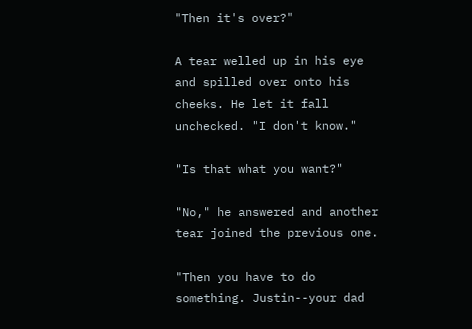"Then it's over?"

A tear welled up in his eye and spilled over onto his cheeks. He let it fall unchecked. "I don't know."

"Is that what you want?"

"No," he answered and another tear joined the previous one.

"Then you have to do something. Justin--your dad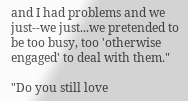and I had problems and we just--we just...we pretended to be too busy, too 'otherwise engaged' to deal with them."

"Do you still love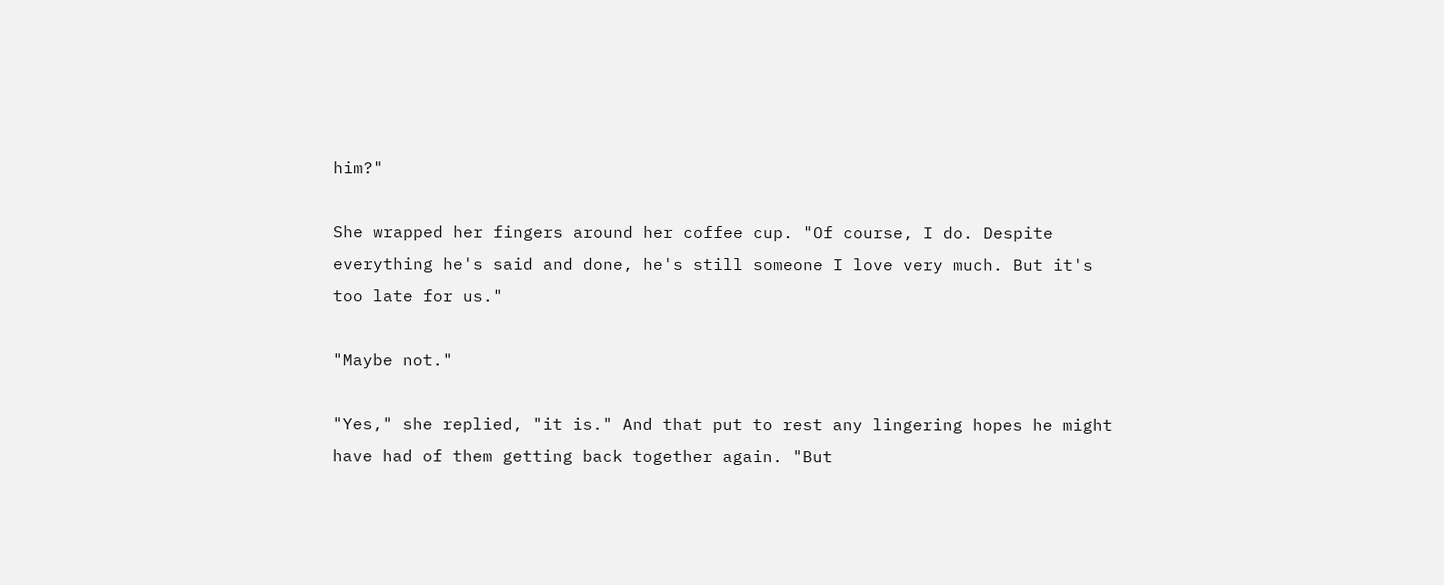him?"

She wrapped her fingers around her coffee cup. "Of course, I do. Despite everything he's said and done, he's still someone I love very much. But it's too late for us."

"Maybe not."

"Yes," she replied, "it is." And that put to rest any lingering hopes he might have had of them getting back together again. "But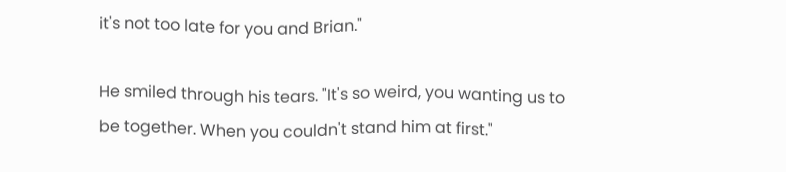it's not too late for you and Brian."

He smiled through his tears. "It's so weird, you wanting us to be together. When you couldn't stand him at first."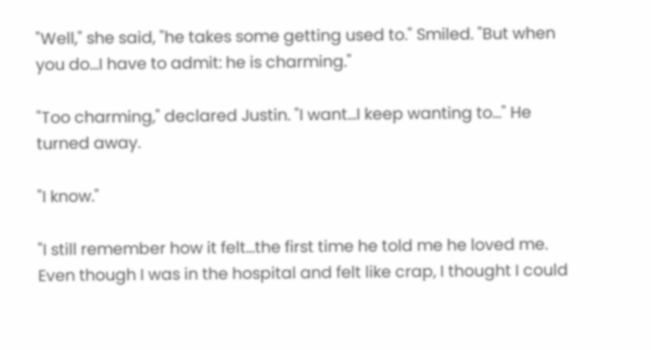"Well," she said, "he takes some getting used to." Smiled. "But when you do...I have to admit: he is charming."

"Too charming," declared Justin. "I want...I keep wanting to..." He turned away.

"I know."

"I still remember how it felt...the first time he told me he loved me. Even though I was in the hospital and felt like crap, I thought I could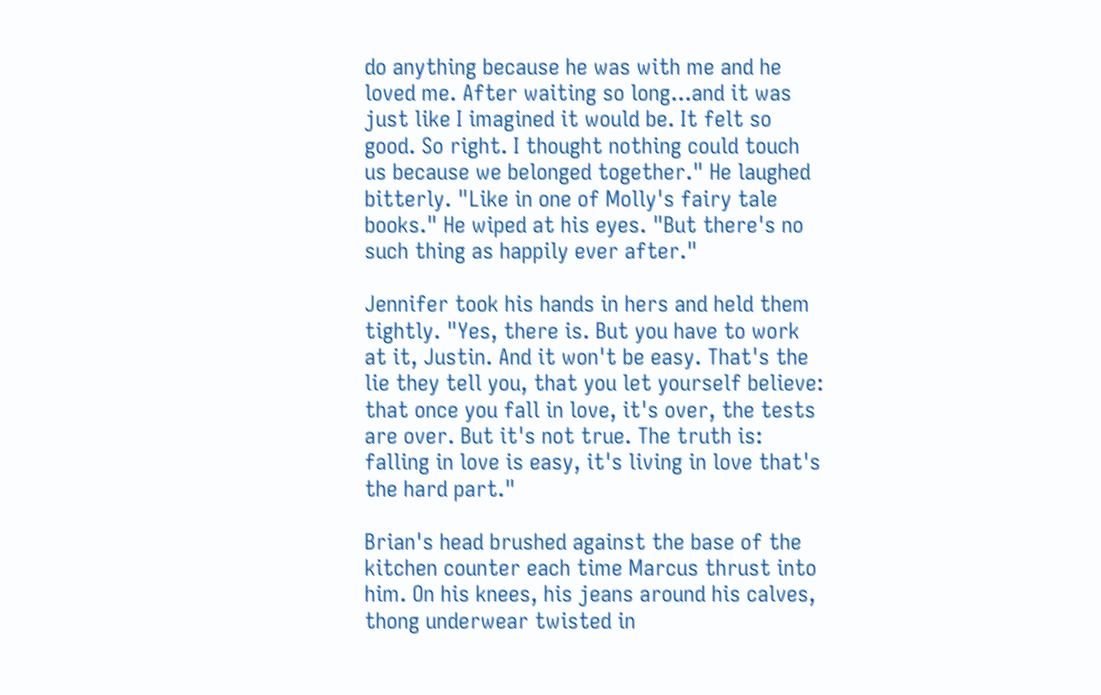do anything because he was with me and he loved me. After waiting so long...and it was just like I imagined it would be. It felt so good. So right. I thought nothing could touch us because we belonged together." He laughed bitterly. "Like in one of Molly's fairy tale books." He wiped at his eyes. "But there's no such thing as happily ever after."

Jennifer took his hands in hers and held them tightly. "Yes, there is. But you have to work at it, Justin. And it won't be easy. That's the lie they tell you, that you let yourself believe: that once you fall in love, it's over, the tests are over. But it's not true. The truth is: falling in love is easy, it's living in love that's the hard part."

Brian's head brushed against the base of the kitchen counter each time Marcus thrust into him. On his knees, his jeans around his calves, thong underwear twisted in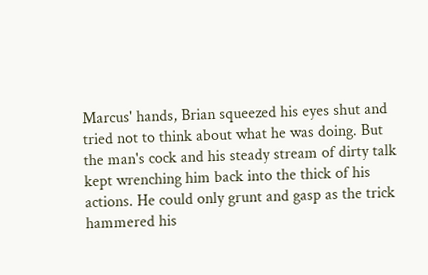Marcus' hands, Brian squeezed his eyes shut and tried not to think about what he was doing. But the man's cock and his steady stream of dirty talk kept wrenching him back into the thick of his actions. He could only grunt and gasp as the trick hammered his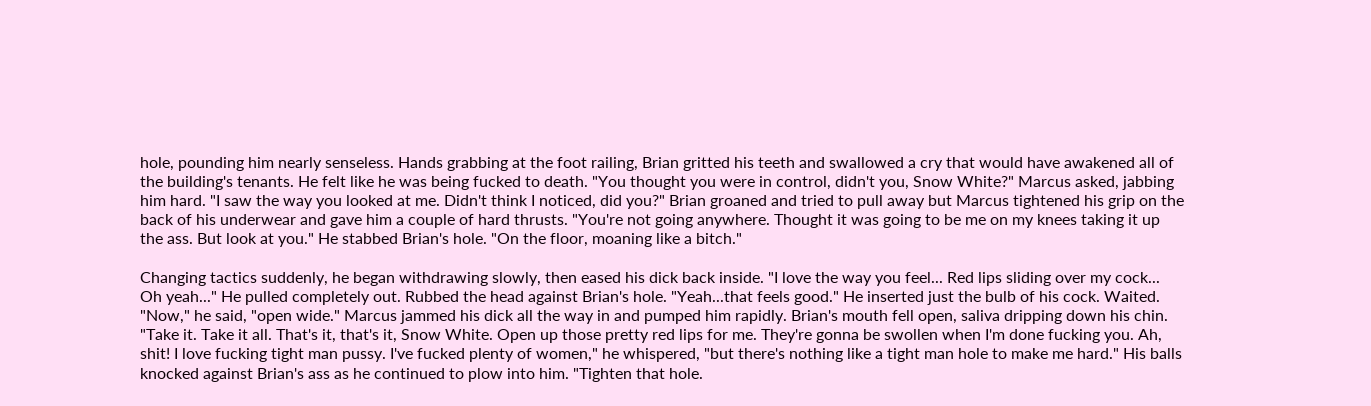hole, pounding him nearly senseless. Hands grabbing at the foot railing, Brian gritted his teeth and swallowed a cry that would have awakened all of the building's tenants. He felt like he was being fucked to death. "You thought you were in control, didn't you, Snow White?" Marcus asked, jabbing him hard. "I saw the way you looked at me. Didn't think I noticed, did you?" Brian groaned and tried to pull away but Marcus tightened his grip on the back of his underwear and gave him a couple of hard thrusts. "You're not going anywhere. Thought it was going to be me on my knees taking it up the ass. But look at you." He stabbed Brian's hole. "On the floor, moaning like a bitch."

Changing tactics suddenly, he began withdrawing slowly, then eased his dick back inside. "I love the way you feel... Red lips sliding over my cock... Oh yeah..." He pulled completely out. Rubbed the head against Brian's hole. "Yeah...that feels good." He inserted just the bulb of his cock. Waited. "Now," he said, "open wide." Marcus jammed his dick all the way in and pumped him rapidly. Brian's mouth fell open, saliva dripping down his chin. "Take it. Take it all. That's it, that's it, Snow White. Open up those pretty red lips for me. They're gonna be swollen when I'm done fucking you. Ah, shit! I love fucking tight man pussy. I've fucked plenty of women," he whispered, "but there's nothing like a tight man hole to make me hard." His balls knocked against Brian's ass as he continued to plow into him. "Tighten that hole.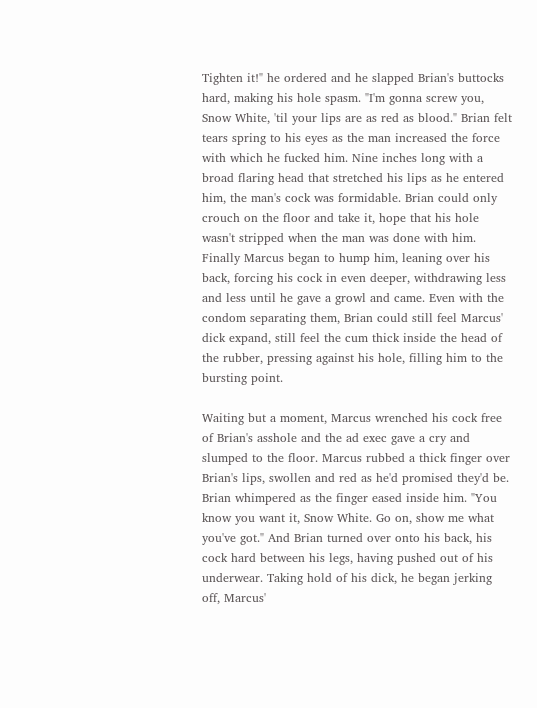Tighten it!" he ordered and he slapped Brian's buttocks hard, making his hole spasm. "I'm gonna screw you, Snow White, 'til your lips are as red as blood." Brian felt tears spring to his eyes as the man increased the force with which he fucked him. Nine inches long with a broad flaring head that stretched his lips as he entered him, the man's cock was formidable. Brian could only crouch on the floor and take it, hope that his hole wasn't stripped when the man was done with him. Finally Marcus began to hump him, leaning over his back, forcing his cock in even deeper, withdrawing less and less until he gave a growl and came. Even with the condom separating them, Brian could still feel Marcus' dick expand, still feel the cum thick inside the head of the rubber, pressing against his hole, filling him to the bursting point.

Waiting but a moment, Marcus wrenched his cock free of Brian's asshole and the ad exec gave a cry and slumped to the floor. Marcus rubbed a thick finger over Brian's lips, swollen and red as he'd promised they'd be. Brian whimpered as the finger eased inside him. "You know you want it, Snow White. Go on, show me what you've got." And Brian turned over onto his back, his cock hard between his legs, having pushed out of his underwear. Taking hold of his dick, he began jerking off, Marcus'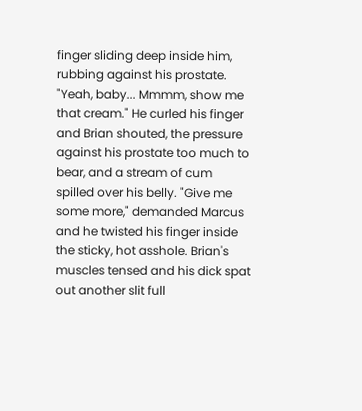finger sliding deep inside him, rubbing against his prostate. "Yeah, baby... Mmmm, show me that cream." He curled his finger and Brian shouted, the pressure against his prostate too much to bear, and a stream of cum spilled over his belly. "Give me some more," demanded Marcus and he twisted his finger inside the sticky, hot asshole. Brian's muscles tensed and his dick spat out another slit full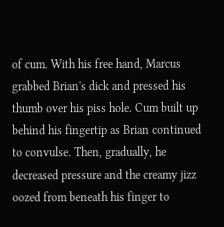of cum. With his free hand, Marcus grabbed Brian's dick and pressed his thumb over his piss hole. Cum built up behind his fingertip as Brian continued to convulse. Then, gradually, he decreased pressure and the creamy jizz oozed from beneath his finger to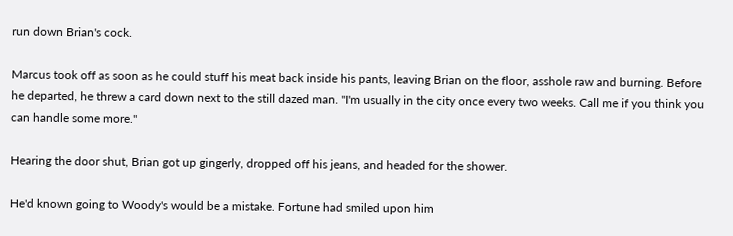run down Brian's cock.

Marcus took off as soon as he could stuff his meat back inside his pants, leaving Brian on the floor, asshole raw and burning. Before he departed, he threw a card down next to the still dazed man. "I'm usually in the city once every two weeks. Call me if you think you can handle some more."

Hearing the door shut, Brian got up gingerly, dropped off his jeans, and headed for the shower.

He'd known going to Woody's would be a mistake. Fortune had smiled upon him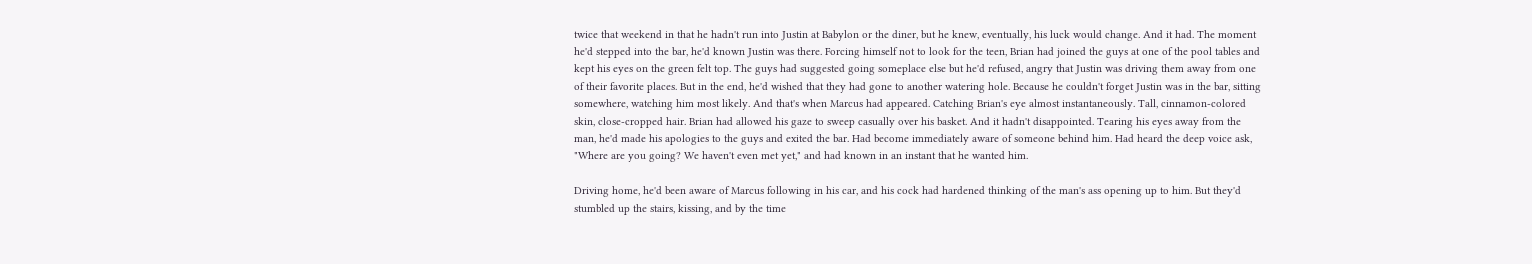twice that weekend in that he hadn't run into Justin at Babylon or the diner, but he knew, eventually, his luck would change. And it had. The moment he'd stepped into the bar, he'd known Justin was there. Forcing himself not to look for the teen, Brian had joined the guys at one of the pool tables and kept his eyes on the green felt top. The guys had suggested going someplace else but he'd refused, angry that Justin was driving them away from one of their favorite places. But in the end, he'd wished that they had gone to another watering hole. Because he couldn't forget Justin was in the bar, sitting somewhere, watching him most likely. And that's when Marcus had appeared. Catching Brian's eye almost instantaneously. Tall, cinnamon-colored skin, close-cropped hair. Brian had allowed his gaze to sweep casually over his basket. And it hadn't disappointed. Tearing his eyes away from the man, he'd made his apologies to the guys and exited the bar. Had become immediately aware of someone behind him. Had heard the deep voice ask, "Where are you going? We haven't even met yet," and had known in an instant that he wanted him.

Driving home, he'd been aware of Marcus following in his car, and his cock had hardened thinking of the man's ass opening up to him. But they'd stumbled up the stairs, kissing, and by the time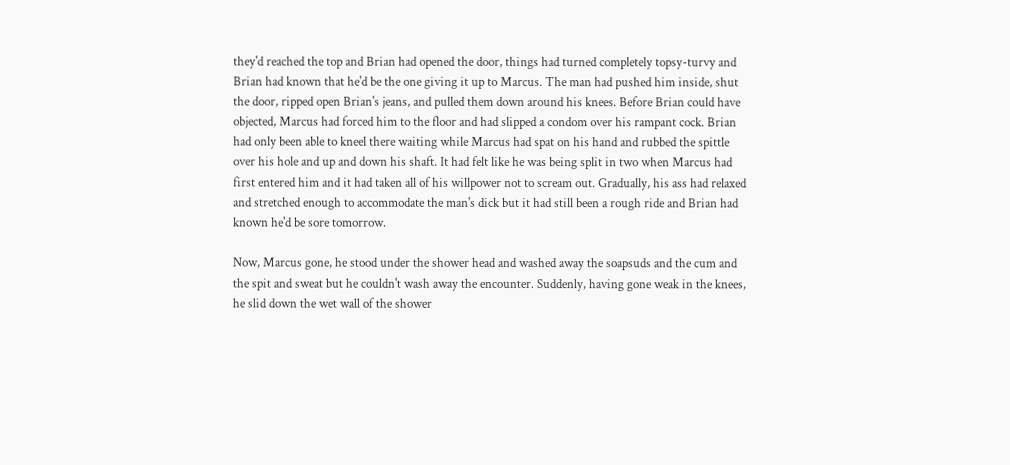they'd reached the top and Brian had opened the door, things had turned completely topsy-turvy and Brian had known that he'd be the one giving it up to Marcus. The man had pushed him inside, shut the door, ripped open Brian's jeans, and pulled them down around his knees. Before Brian could have objected, Marcus had forced him to the floor and had slipped a condom over his rampant cock. Brian had only been able to kneel there waiting while Marcus had spat on his hand and rubbed the spittle over his hole and up and down his shaft. It had felt like he was being split in two when Marcus had first entered him and it had taken all of his willpower not to scream out. Gradually, his ass had relaxed and stretched enough to accommodate the man's dick but it had still been a rough ride and Brian had known he'd be sore tomorrow.

Now, Marcus gone, he stood under the shower head and washed away the soapsuds and the cum and the spit and sweat but he couldn't wash away the encounter. Suddenly, having gone weak in the knees, he slid down the wet wall of the shower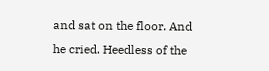and sat on the floor. And he cried. Heedless of the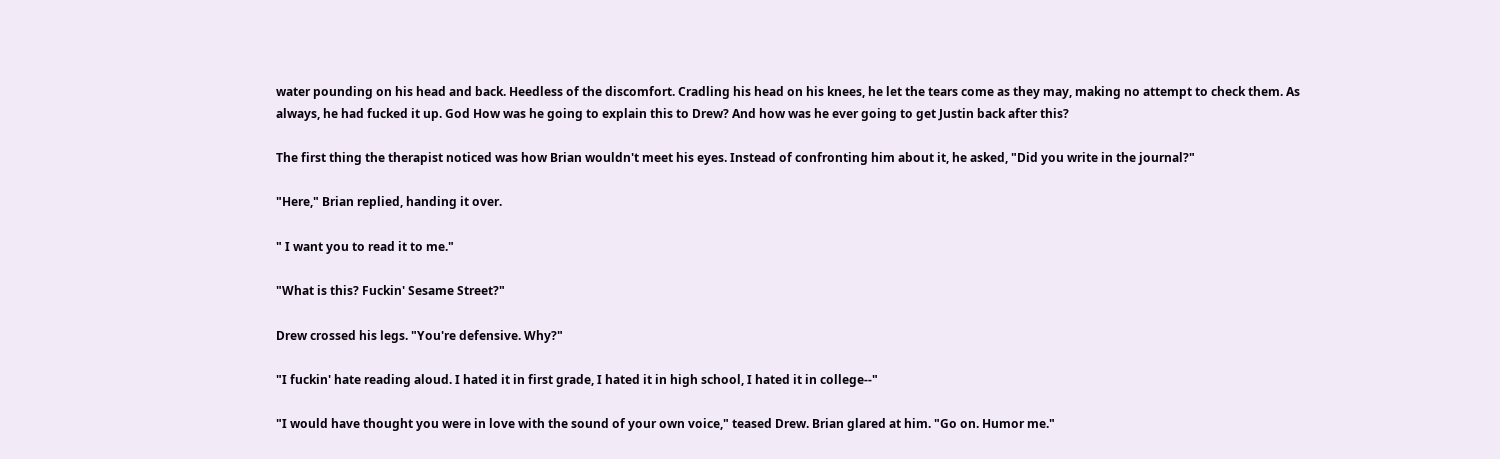water pounding on his head and back. Heedless of the discomfort. Cradling his head on his knees, he let the tears come as they may, making no attempt to check them. As always, he had fucked it up. God How was he going to explain this to Drew? And how was he ever going to get Justin back after this?

The first thing the therapist noticed was how Brian wouldn't meet his eyes. Instead of confronting him about it, he asked, "Did you write in the journal?"

"Here," Brian replied, handing it over.

" I want you to read it to me."

"What is this? Fuckin' Sesame Street?"

Drew crossed his legs. "You're defensive. Why?"

"I fuckin' hate reading aloud. I hated it in first grade, I hated it in high school, I hated it in college--"

"I would have thought you were in love with the sound of your own voice," teased Drew. Brian glared at him. "Go on. Humor me."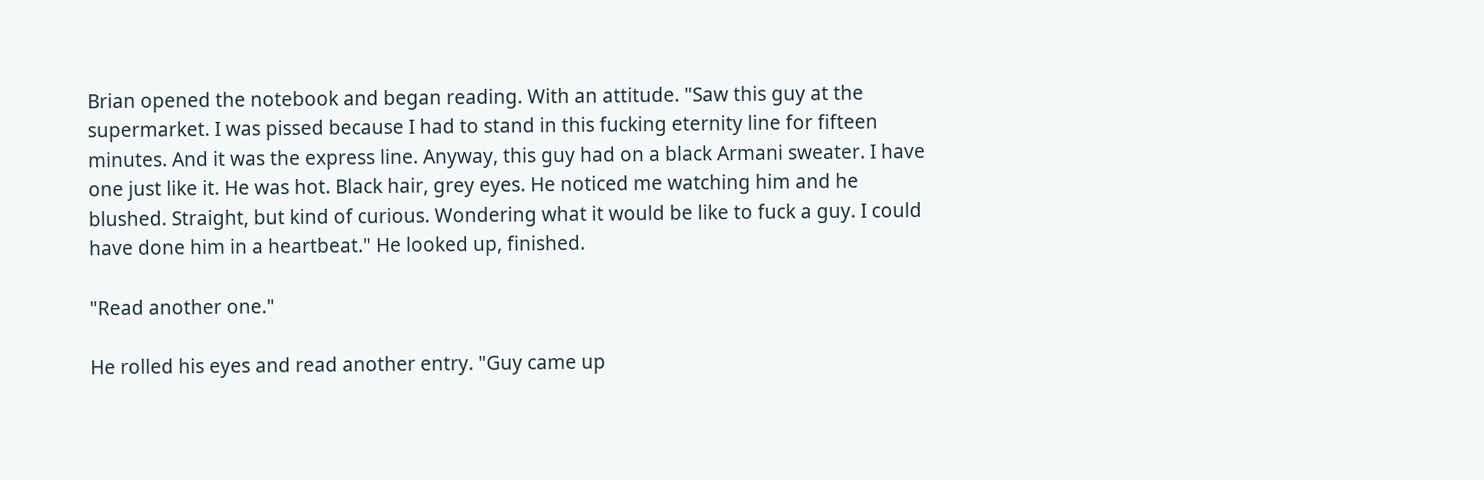Brian opened the notebook and began reading. With an attitude. "Saw this guy at the supermarket. I was pissed because I had to stand in this fucking eternity line for fifteen minutes. And it was the express line. Anyway, this guy had on a black Armani sweater. I have one just like it. He was hot. Black hair, grey eyes. He noticed me watching him and he blushed. Straight, but kind of curious. Wondering what it would be like to fuck a guy. I could have done him in a heartbeat." He looked up, finished.

"Read another one."

He rolled his eyes and read another entry. "Guy came up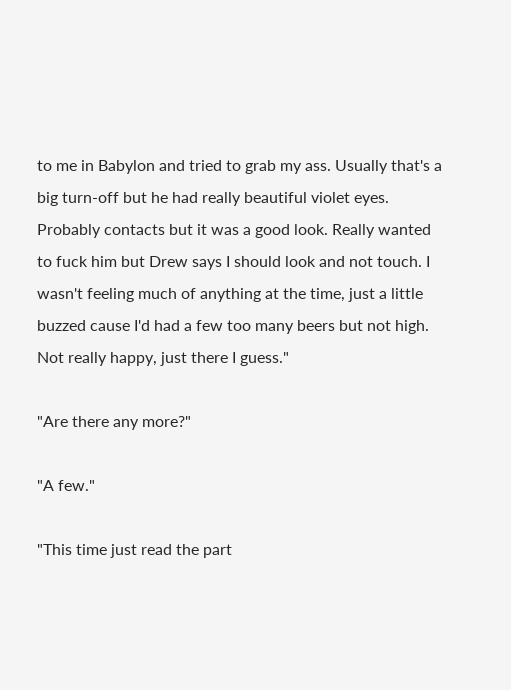to me in Babylon and tried to grab my ass. Usually that's a big turn-off but he had really beautiful violet eyes. Probably contacts but it was a good look. Really wanted to fuck him but Drew says I should look and not touch. I wasn't feeling much of anything at the time, just a little buzzed cause I'd had a few too many beers but not high. Not really happy, just there I guess."

"Are there any more?"

"A few."

"This time just read the part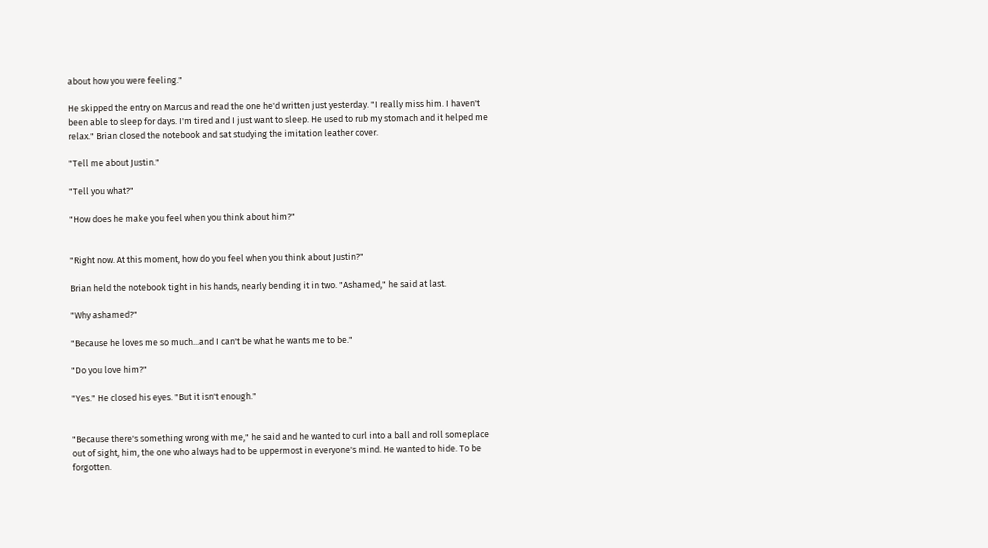about how you were feeling."

He skipped the entry on Marcus and read the one he'd written just yesterday. "I really miss him. I haven't been able to sleep for days. I'm tired and I just want to sleep. He used to rub my stomach and it helped me relax." Brian closed the notebook and sat studying the imitation leather cover.

"Tell me about Justin."

"Tell you what?"

"How does he make you feel when you think about him?"


"Right now. At this moment, how do you feel when you think about Justin?"

Brian held the notebook tight in his hands, nearly bending it in two. "Ashamed," he said at last.

"Why ashamed?"

"Because he loves me so much...and I can't be what he wants me to be."

"Do you love him?"

"Yes." He closed his eyes. "But it isn't enough."


"Because there's something wrong with me," he said and he wanted to curl into a ball and roll someplace out of sight, him, the one who always had to be uppermost in everyone's mind. He wanted to hide. To be forgotten.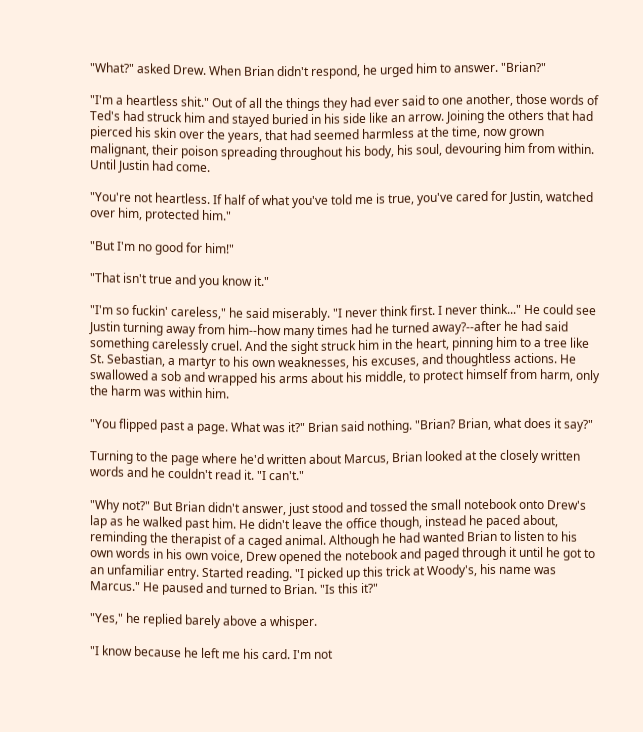"What?" asked Drew. When Brian didn't respond, he urged him to answer. "Brian?"

"I'm a heartless shit." Out of all the things they had ever said to one another, those words of Ted's had struck him and stayed buried in his side like an arrow. Joining the others that had pierced his skin over the years, that had seemed harmless at the time, now grown malignant, their poison spreading throughout his body, his soul, devouring him from within. Until Justin had come.

"You're not heartless. If half of what you've told me is true, you've cared for Justin, watched over him, protected him."

"But I'm no good for him!"

"That isn't true and you know it."

"I'm so fuckin' careless," he said miserably. "I never think first. I never think..." He could see Justin turning away from him--how many times had he turned away?--after he had said something carelessly cruel. And the sight struck him in the heart, pinning him to a tree like St. Sebastian, a martyr to his own weaknesses, his excuses, and thoughtless actions. He swallowed a sob and wrapped his arms about his middle, to protect himself from harm, only the harm was within him.

"You flipped past a page. What was it?" Brian said nothing. "Brian? Brian, what does it say?"

Turning to the page where he'd written about Marcus, Brian looked at the closely written words and he couldn't read it. "I can't."

"Why not?" But Brian didn't answer, just stood and tossed the small notebook onto Drew's lap as he walked past him. He didn't leave the office though, instead he paced about, reminding the therapist of a caged animal. Although he had wanted Brian to listen to his own words in his own voice, Drew opened the notebook and paged through it until he got to an unfamiliar entry. Started reading. "I picked up this trick at Woody's, his name was Marcus." He paused and turned to Brian. "Is this it?"

"Yes," he replied barely above a whisper.

"I know because he left me his card. I'm not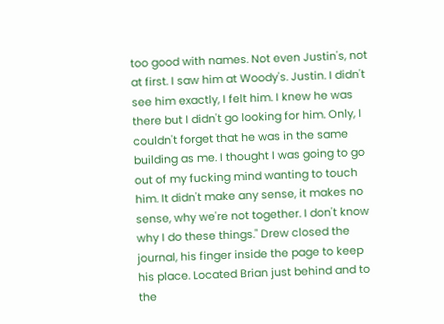too good with names. Not even Justin's, not at first. I saw him at Woody's. Justin. I didn't see him exactly, I felt him. I knew he was there but I didn't go looking for him. Only, I couldn't forget that he was in the same building as me. I thought I was going to go out of my fucking mind wanting to touch him. It didn't make any sense, it makes no sense, why we're not together. I don't know why I do these things." Drew closed the journal, his finger inside the page to keep his place. Located Brian just behind and to the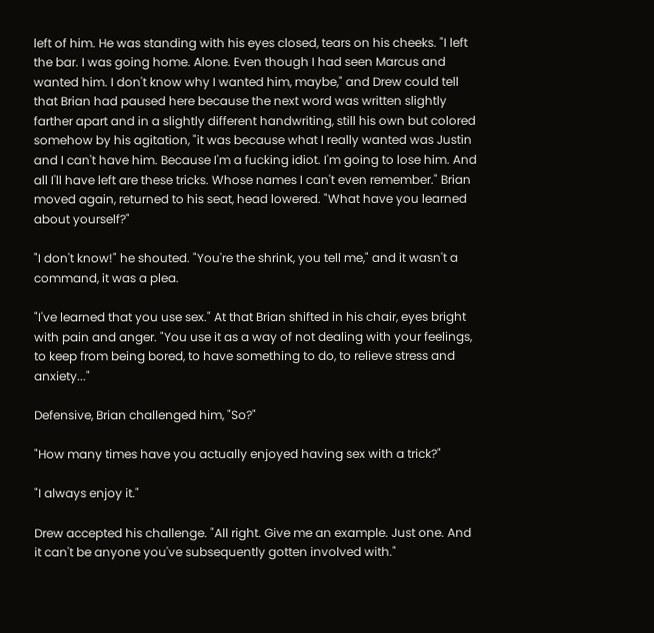left of him. He was standing with his eyes closed, tears on his cheeks. "I left the bar. I was going home. Alone. Even though I had seen Marcus and wanted him. I don't know why I wanted him, maybe," and Drew could tell that Brian had paused here because the next word was written slightly farther apart and in a slightly different handwriting, still his own but colored somehow by his agitation, "it was because what I really wanted was Justin and I can't have him. Because I'm a fucking idiot. I'm going to lose him. And all I'll have left are these tricks. Whose names I can't even remember." Brian moved again, returned to his seat, head lowered. "What have you learned about yourself?"

"I don't know!" he shouted. "You're the shrink, you tell me," and it wasn't a command, it was a plea.

"I've learned that you use sex." At that Brian shifted in his chair, eyes bright with pain and anger. "You use it as a way of not dealing with your feelings, to keep from being bored, to have something to do, to relieve stress and anxiety..."

Defensive, Brian challenged him, "So?"

"How many times have you actually enjoyed having sex with a trick?"

"I always enjoy it."

Drew accepted his challenge. "All right. Give me an example. Just one. And it can't be anyone you've subsequently gotten involved with."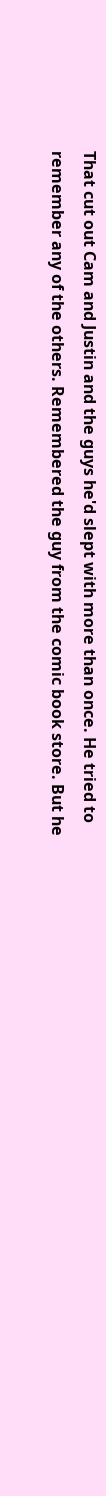That cut out Cam and Justin and the guys he'd slept with more than once. He tried to remember any of the others. Remembered the guy from the comic book store. But he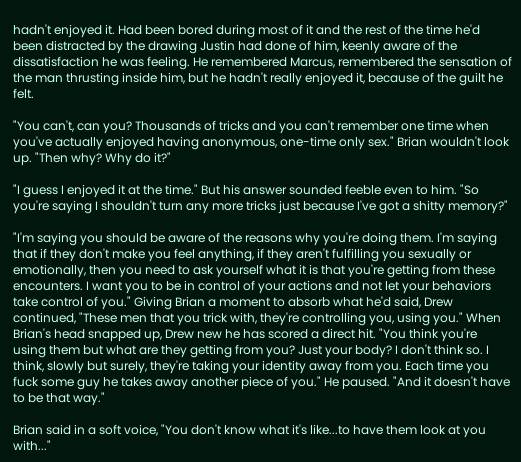hadn't enjoyed it. Had been bored during most of it and the rest of the time he'd been distracted by the drawing Justin had done of him, keenly aware of the dissatisfaction he was feeling. He remembered Marcus, remembered the sensation of the man thrusting inside him, but he hadn't really enjoyed it, because of the guilt he felt.

"You can't, can you? Thousands of tricks and you can't remember one time when you've actually enjoyed having anonymous, one-time only sex." Brian wouldn't look up. "Then why? Why do it?"

"I guess I enjoyed it at the time." But his answer sounded feeble even to him. "So you're saying I shouldn't turn any more tricks just because I've got a shitty memory?"

"I'm saying you should be aware of the reasons why you're doing them. I'm saying that if they don't make you feel anything, if they aren't fulfilling you sexually or emotionally, then you need to ask yourself what it is that you're getting from these encounters. I want you to be in control of your actions and not let your behaviors take control of you." Giving Brian a moment to absorb what he'd said, Drew continued, "These men that you trick with, they're controlling you, using you." When Brian's head snapped up, Drew new he has scored a direct hit. "You think you're using them but what are they getting from you? Just your body? I don't think so. I think, slowly but surely, they're taking your identity away from you. Each time you fuck some guy he takes away another piece of you." He paused. "And it doesn't have to be that way."

Brian said in a soft voice, "You don't know what it's like...to have them look at you with..."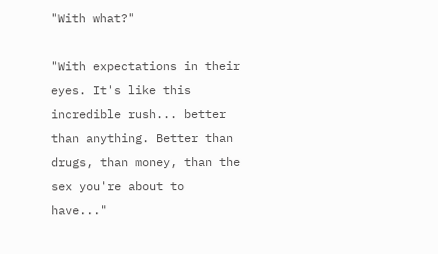"With what?"

"With expectations in their eyes. It's like this incredible rush... better than anything. Better than drugs, than money, than the sex you're about to have..."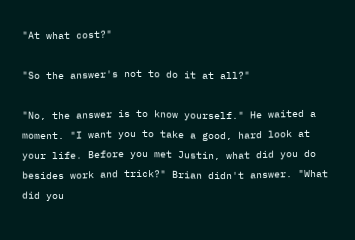"At what cost?"

"So the answer's not to do it at all?"

"No, the answer is to know yourself." He waited a moment. "I want you to take a good, hard look at your life. Before you met Justin, what did you do besides work and trick?" Brian didn't answer. "What did you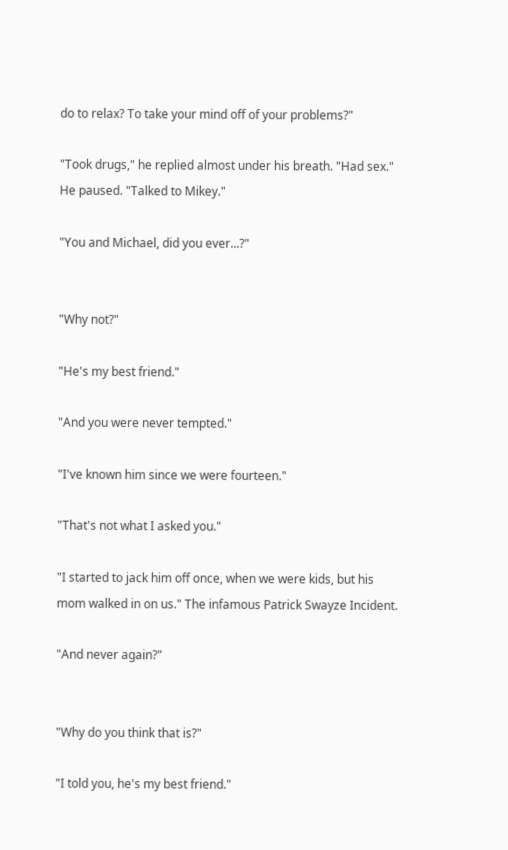do to relax? To take your mind off of your problems?"

"Took drugs," he replied almost under his breath. "Had sex." He paused. "Talked to Mikey."

"You and Michael, did you ever...?"


"Why not?"

"He's my best friend."

"And you were never tempted."

"I've known him since we were fourteen."

"That's not what I asked you."

"I started to jack him off once, when we were kids, but his mom walked in on us." The infamous Patrick Swayze Incident.

"And never again?"


"Why do you think that is?"

"I told you, he's my best friend."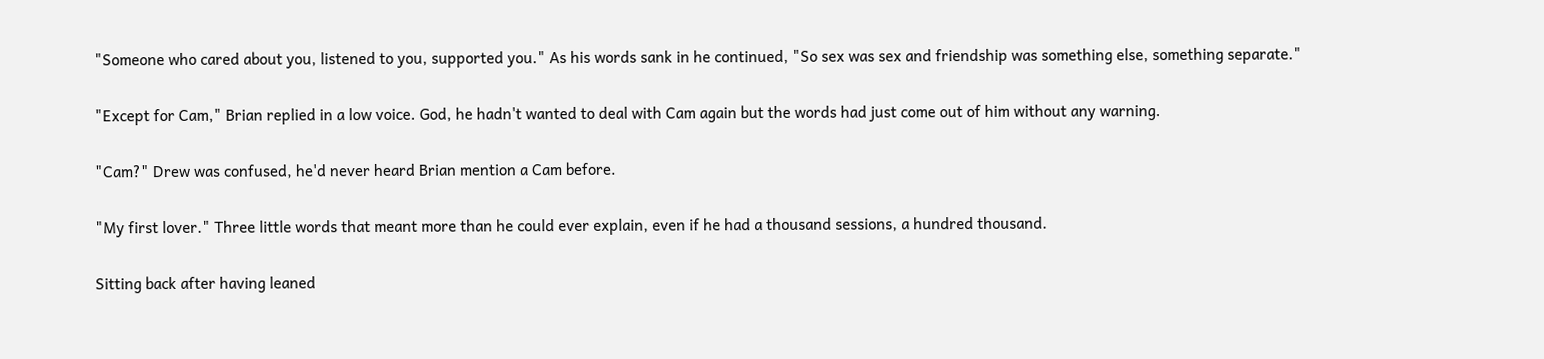"Someone who cared about you, listened to you, supported you." As his words sank in he continued, "So sex was sex and friendship was something else, something separate."

"Except for Cam," Brian replied in a low voice. God, he hadn't wanted to deal with Cam again but the words had just come out of him without any warning.

"Cam?" Drew was confused, he'd never heard Brian mention a Cam before.

"My first lover." Three little words that meant more than he could ever explain, even if he had a thousand sessions, a hundred thousand.

Sitting back after having leaned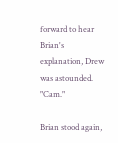forward to hear Brian's explanation, Drew was astounded. "Cam."

Brian stood again,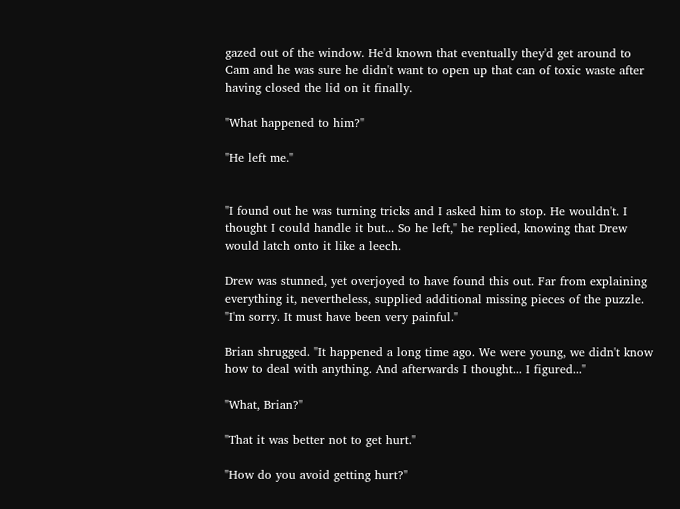gazed out of the window. He'd known that eventually they'd get around to Cam and he was sure he didn't want to open up that can of toxic waste after having closed the lid on it finally.

"What happened to him?"

"He left me."


"I found out he was turning tricks and I asked him to stop. He wouldn't. I thought I could handle it but... So he left," he replied, knowing that Drew would latch onto it like a leech.

Drew was stunned, yet overjoyed to have found this out. Far from explaining everything it, nevertheless, supplied additional missing pieces of the puzzle. "I'm sorry. It must have been very painful."

Brian shrugged. "It happened a long time ago. We were young, we didn't know how to deal with anything. And afterwards I thought... I figured..."

"What, Brian?"

"That it was better not to get hurt."

"How do you avoid getting hurt?"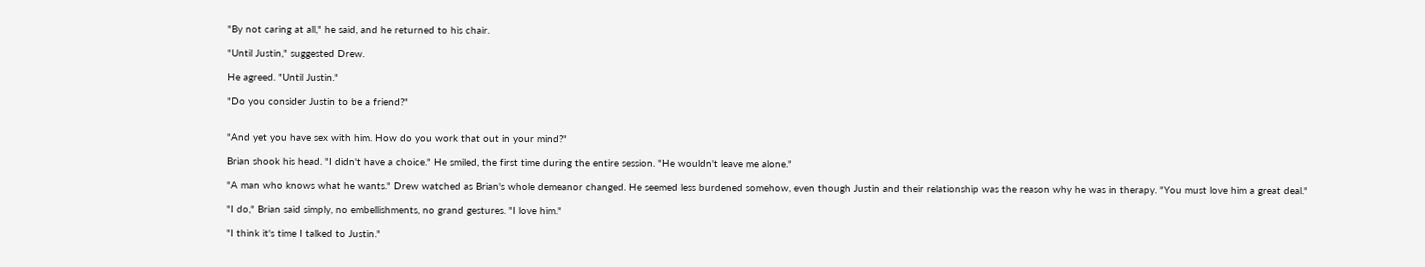"By not caring at all," he said, and he returned to his chair.

"Until Justin," suggested Drew.

He agreed. "Until Justin."

"Do you consider Justin to be a friend?"


"And yet you have sex with him. How do you work that out in your mind?"

Brian shook his head. "I didn't have a choice." He smiled, the first time during the entire session. "He wouldn't leave me alone."

"A man who knows what he wants." Drew watched as Brian's whole demeanor changed. He seemed less burdened somehow, even though Justin and their relationship was the reason why he was in therapy. "You must love him a great deal."

"I do," Brian said simply, no embellishments, no grand gestures. "I love him."

"I think it's time I talked to Justin."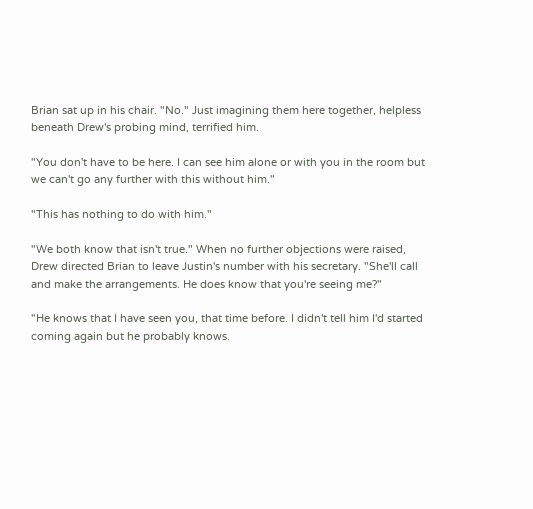Brian sat up in his chair. "No." Just imagining them here together, helpless beneath Drew's probing mind, terrified him.

"You don't have to be here. I can see him alone or with you in the room but we can't go any further with this without him."

"This has nothing to do with him."

"We both know that isn't true." When no further objections were raised, Drew directed Brian to leave Justin's number with his secretary. "She'll call and make the arrangements. He does know that you're seeing me?"

"He knows that I have seen you, that time before. I didn't tell him I'd started coming again but he probably knows.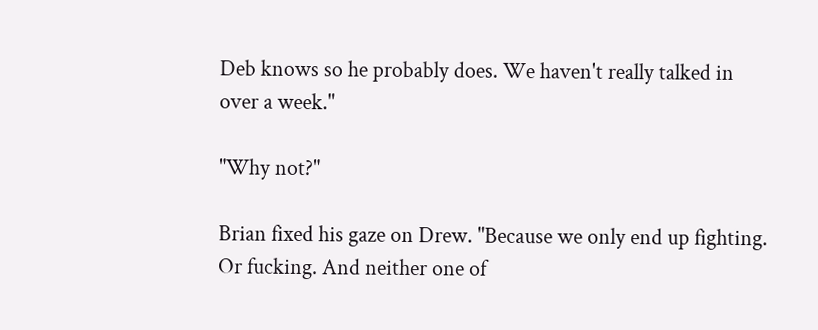Deb knows so he probably does. We haven't really talked in over a week."

"Why not?"

Brian fixed his gaze on Drew. "Because we only end up fighting. Or fucking. And neither one of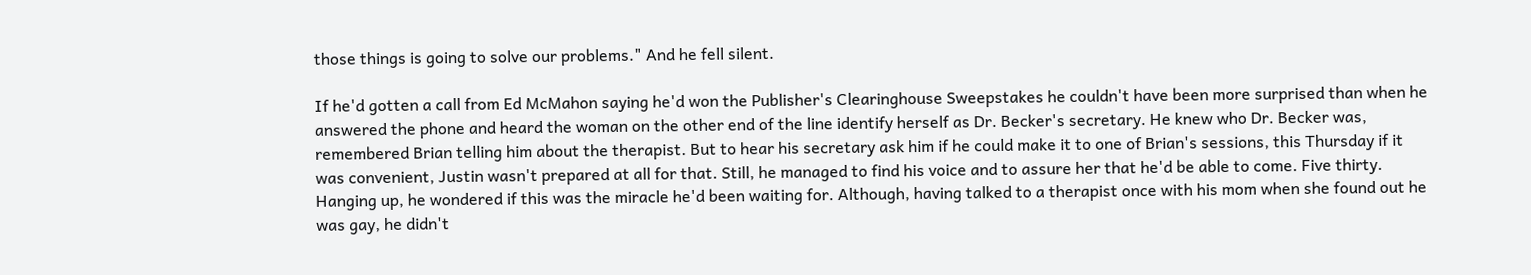those things is going to solve our problems." And he fell silent.

If he'd gotten a call from Ed McMahon saying he'd won the Publisher's Clearinghouse Sweepstakes he couldn't have been more surprised than when he answered the phone and heard the woman on the other end of the line identify herself as Dr. Becker's secretary. He knew who Dr. Becker was, remembered Brian telling him about the therapist. But to hear his secretary ask him if he could make it to one of Brian's sessions, this Thursday if it was convenient, Justin wasn't prepared at all for that. Still, he managed to find his voice and to assure her that he'd be able to come. Five thirty. Hanging up, he wondered if this was the miracle he'd been waiting for. Although, having talked to a therapist once with his mom when she found out he was gay, he didn't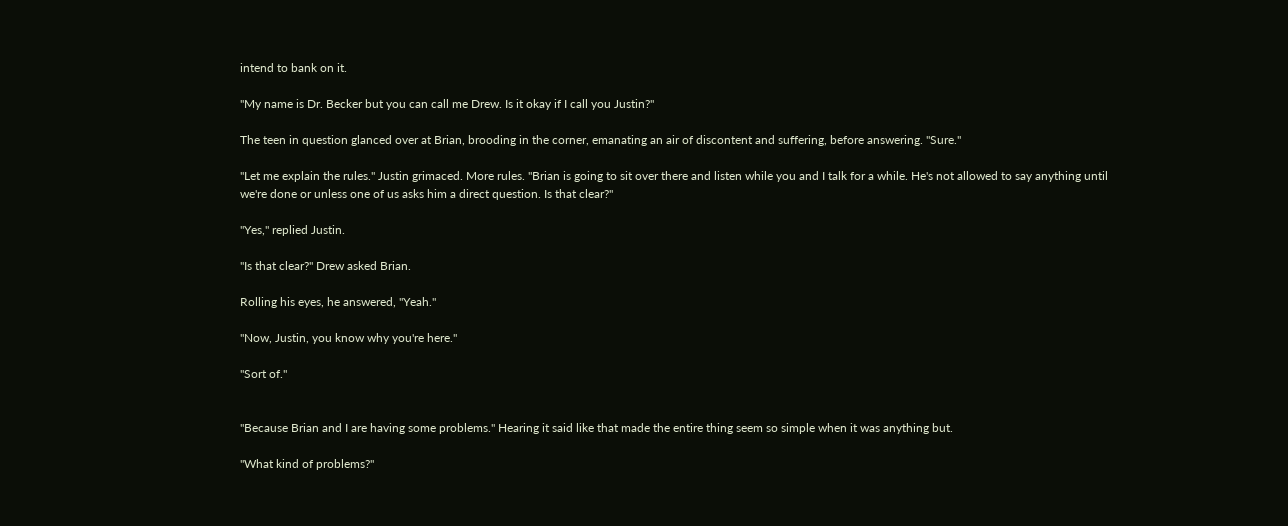intend to bank on it.

"My name is Dr. Becker but you can call me Drew. Is it okay if I call you Justin?"

The teen in question glanced over at Brian, brooding in the corner, emanating an air of discontent and suffering, before answering. "Sure."

"Let me explain the rules." Justin grimaced. More rules. "Brian is going to sit over there and listen while you and I talk for a while. He's not allowed to say anything until we're done or unless one of us asks him a direct question. Is that clear?"

"Yes," replied Justin.

"Is that clear?" Drew asked Brian.

Rolling his eyes, he answered, "Yeah."

"Now, Justin, you know why you're here."

"Sort of."


"Because Brian and I are having some problems." Hearing it said like that made the entire thing seem so simple when it was anything but.

"What kind of problems?"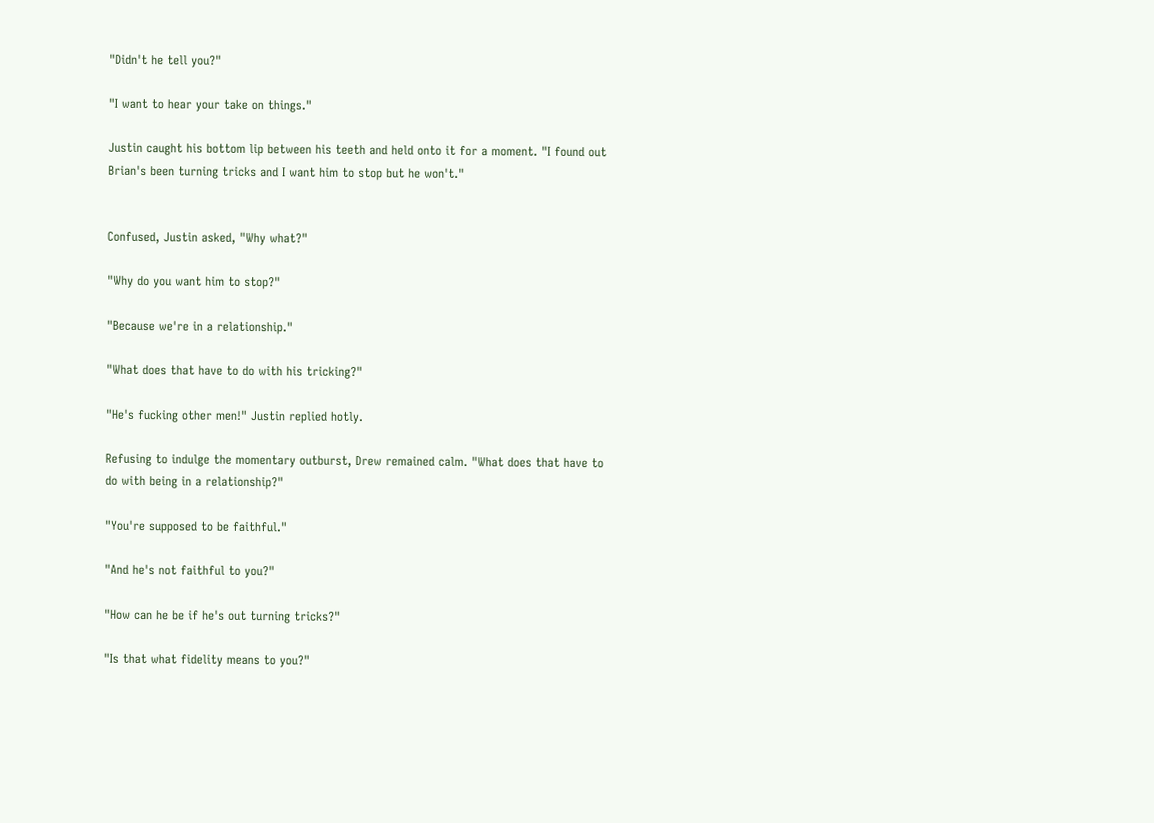"Didn't he tell you?"

"I want to hear your take on things."

Justin caught his bottom lip between his teeth and held onto it for a moment. "I found out Brian's been turning tricks and I want him to stop but he won't."


Confused, Justin asked, "Why what?"

"Why do you want him to stop?"

"Because we're in a relationship."

"What does that have to do with his tricking?"

"He's fucking other men!" Justin replied hotly.

Refusing to indulge the momentary outburst, Drew remained calm. "What does that have to do with being in a relationship?"

"You're supposed to be faithful."

"And he's not faithful to you?"

"How can he be if he's out turning tricks?"

"Is that what fidelity means to you?"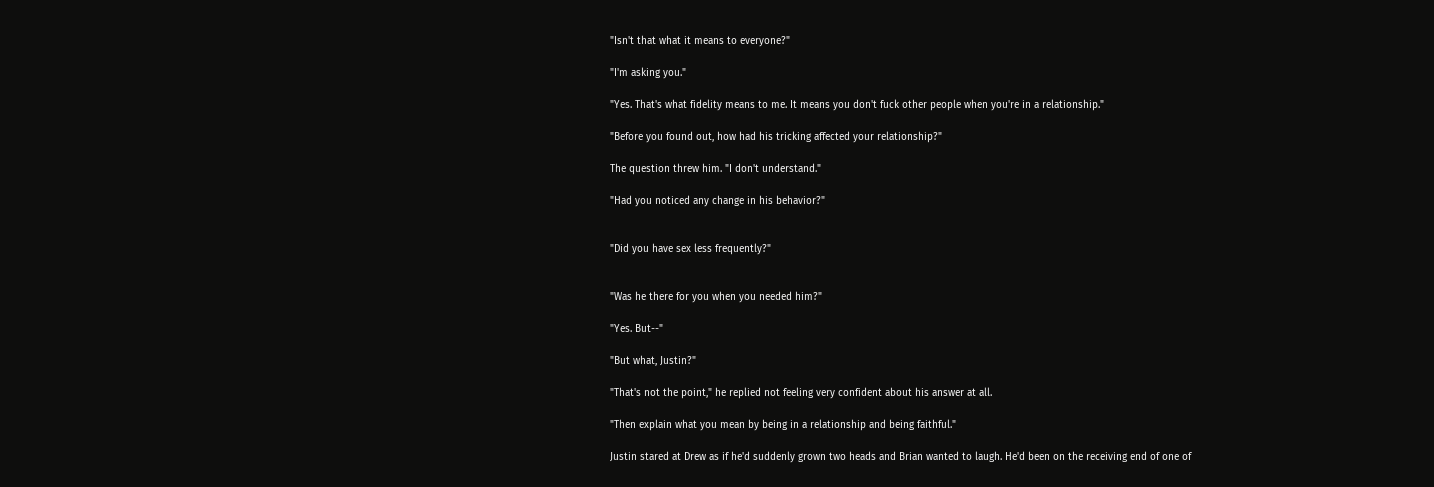"Isn't that what it means to everyone?"

"I'm asking you."

"Yes. That's what fidelity means to me. It means you don't fuck other people when you're in a relationship."

"Before you found out, how had his tricking affected your relationship?"

The question threw him. "I don't understand."

"Had you noticed any change in his behavior?"


"Did you have sex less frequently?"


"Was he there for you when you needed him?"

"Yes. But--"

"But what, Justin?"

"That's not the point," he replied not feeling very confident about his answer at all.

"Then explain what you mean by being in a relationship and being faithful."

Justin stared at Drew as if he'd suddenly grown two heads and Brian wanted to laugh. He'd been on the receiving end of one of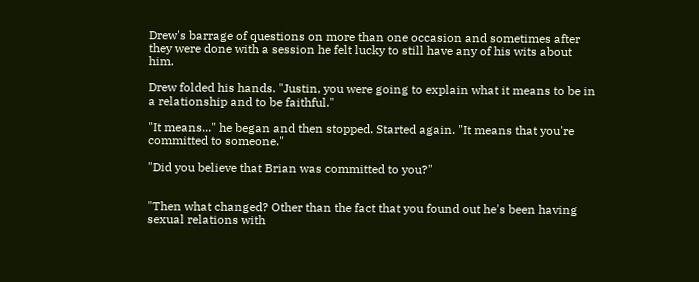Drew's barrage of questions on more than one occasion and sometimes after they were done with a session he felt lucky to still have any of his wits about him.

Drew folded his hands. "Justin, you were going to explain what it means to be in a relationship and to be faithful."

"It means..." he began and then stopped. Started again. "It means that you're committed to someone."

"Did you believe that Brian was committed to you?"


"Then what changed? Other than the fact that you found out he's been having sexual relations with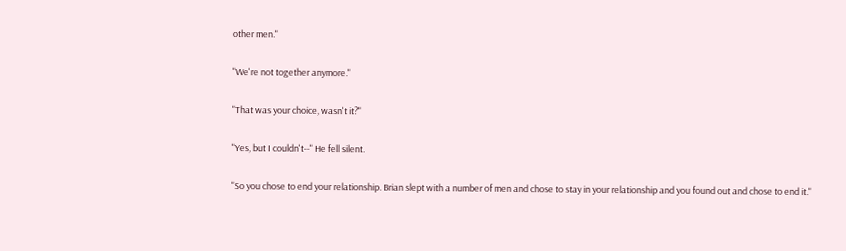other men."

"We're not together anymore."

"That was your choice, wasn't it?"

"Yes, but I couldn't--" He fell silent.

"So you chose to end your relationship. Brian slept with a number of men and chose to stay in your relationship and you found out and chose to end it."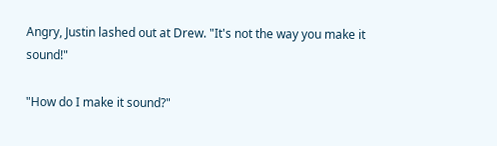Angry, Justin lashed out at Drew. "It's not the way you make it sound!"

"How do I make it sound?"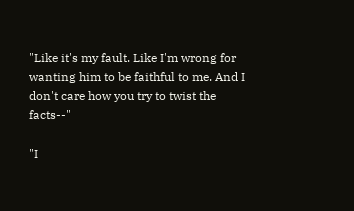"Like it's my fault. Like I'm wrong for wanting him to be faithful to me. And I don't care how you try to twist the facts--"

"I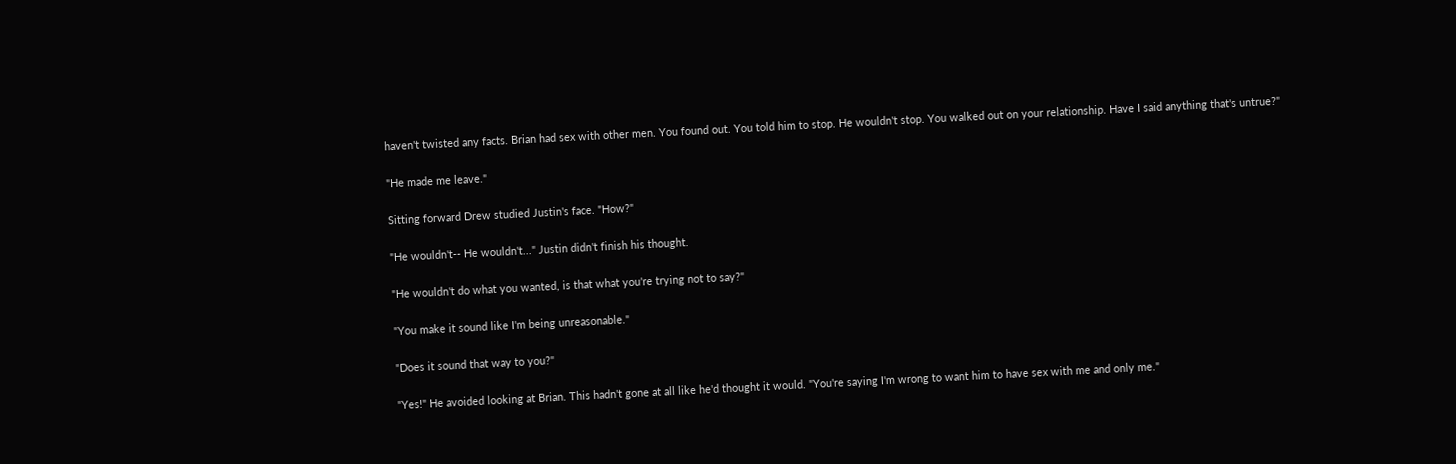haven't twisted any facts. Brian had sex with other men. You found out. You told him to stop. He wouldn't stop. You walked out on your relationship. Have I said anything that's untrue?"

"He made me leave."

Sitting forward Drew studied Justin's face. "How?"

"He wouldn't-- He wouldn't..." Justin didn't finish his thought.

"He wouldn't do what you wanted, is that what you're trying not to say?"

"You make it sound like I'm being unreasonable."

"Does it sound that way to you?"

"Yes!" He avoided looking at Brian. This hadn't gone at all like he'd thought it would. "You're saying I'm wrong to want him to have sex with me and only me."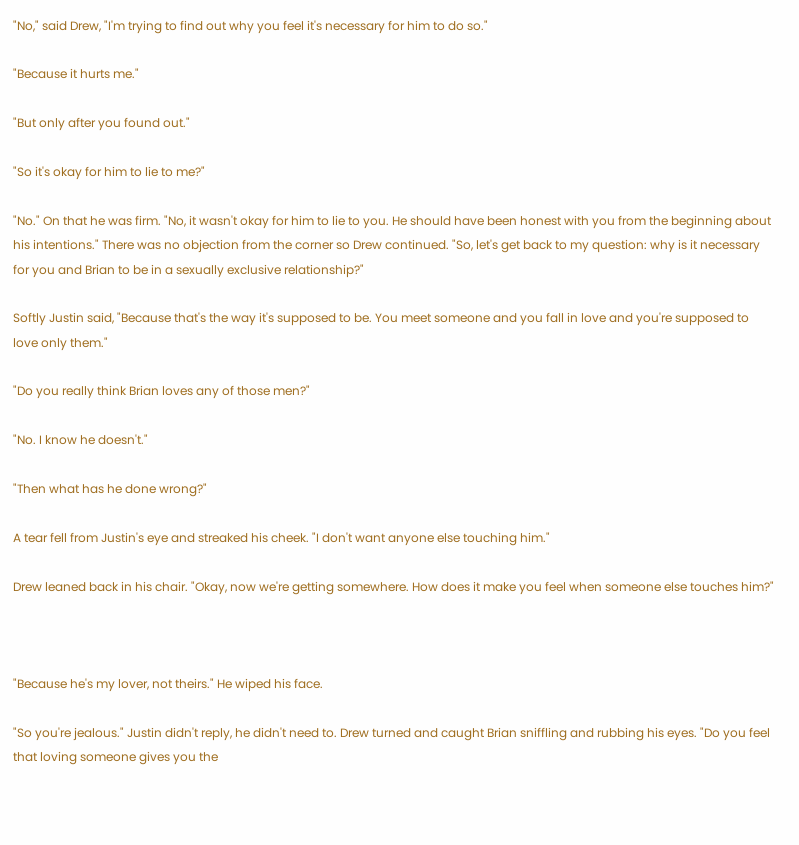"No," said Drew, "I'm trying to find out why you feel it's necessary for him to do so."

"Because it hurts me."

"But only after you found out."

"So it's okay for him to lie to me?"

"No." On that he was firm. "No, it wasn't okay for him to lie to you. He should have been honest with you from the beginning about his intentions." There was no objection from the corner so Drew continued. "So, let's get back to my question: why is it necessary for you and Brian to be in a sexually exclusive relationship?"

Softly Justin said, "Because that's the way it's supposed to be. You meet someone and you fall in love and you're supposed to love only them."

"Do you really think Brian loves any of those men?"

"No. I know he doesn't."

"Then what has he done wrong?"

A tear fell from Justin's eye and streaked his cheek. "I don't want anyone else touching him."

Drew leaned back in his chair. "Okay, now we're getting somewhere. How does it make you feel when someone else touches him?"



"Because he's my lover, not theirs." He wiped his face.

"So you're jealous." Justin didn't reply, he didn't need to. Drew turned and caught Brian sniffling and rubbing his eyes. "Do you feel that loving someone gives you the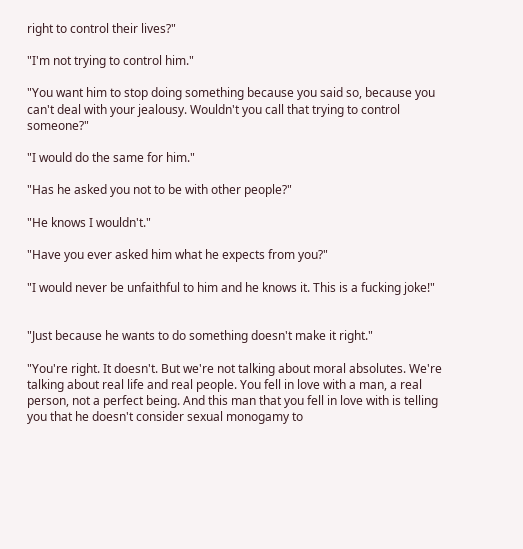right to control their lives?"

"I'm not trying to control him."

"You want him to stop doing something because you said so, because you can't deal with your jealousy. Wouldn't you call that trying to control someone?"

"I would do the same for him."

"Has he asked you not to be with other people?"

"He knows I wouldn't."

"Have you ever asked him what he expects from you?"

"I would never be unfaithful to him and he knows it. This is a fucking joke!"


"Just because he wants to do something doesn't make it right."

"You're right. It doesn't. But we're not talking about moral absolutes. We're talking about real life and real people. You fell in love with a man, a real person, not a perfect being. And this man that you fell in love with is telling you that he doesn't consider sexual monogamy to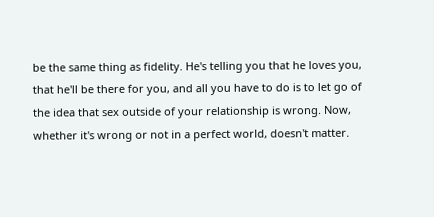be the same thing as fidelity. He's telling you that he loves you, that he'll be there for you, and all you have to do is to let go of the idea that sex outside of your relationship is wrong. Now, whether it's wrong or not in a perfect world, doesn't matter.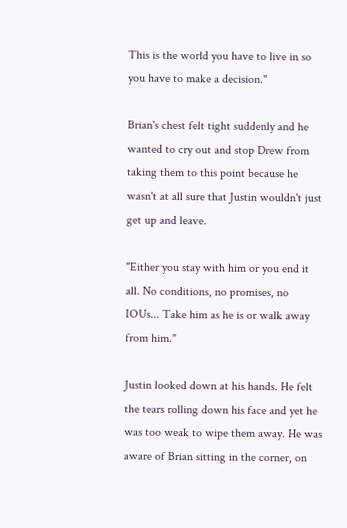This is the world you have to live in so you have to make a decision."

Brian's chest felt tight suddenly and he wanted to cry out and stop Drew from taking them to this point because he wasn't at all sure that Justin wouldn't just get up and leave.

"Either you stay with him or you end it all. No conditions, no promises, no IOUs... Take him as he is or walk away from him."

Justin looked down at his hands. He felt the tears rolling down his face and yet he was too weak to wipe them away. He was aware of Brian sitting in the corner, on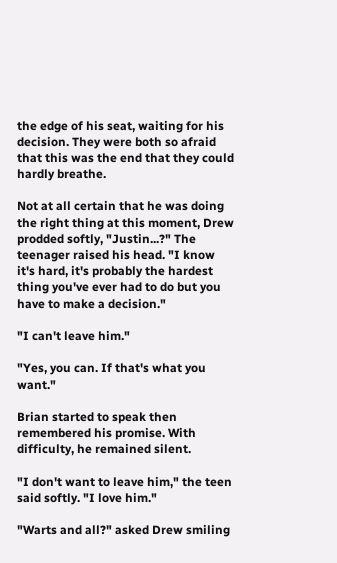the edge of his seat, waiting for his decision. They were both so afraid that this was the end that they could hardly breathe.

Not at all certain that he was doing the right thing at this moment, Drew prodded softly, "Justin...?" The teenager raised his head. "I know it's hard, it's probably the hardest thing you've ever had to do but you have to make a decision."

"I can't leave him."

"Yes, you can. If that's what you want."

Brian started to speak then remembered his promise. With difficulty, he remained silent.

"I don't want to leave him," the teen said softly. "I love him."

"Warts and all?" asked Drew smiling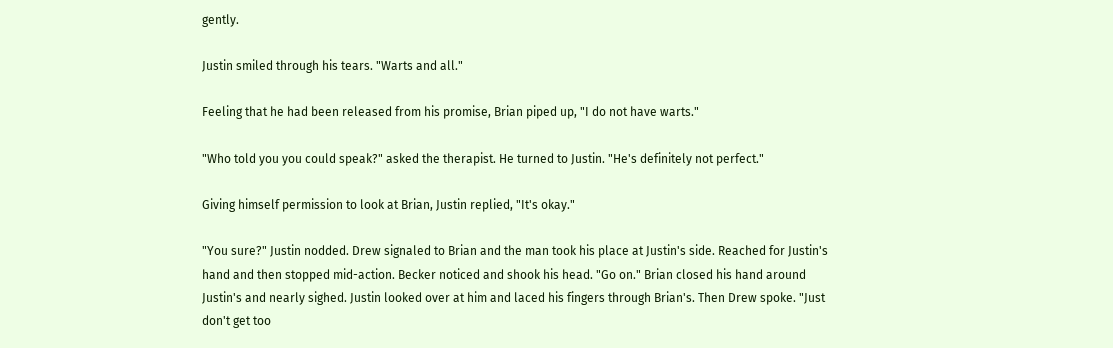gently.

Justin smiled through his tears. "Warts and all."

Feeling that he had been released from his promise, Brian piped up, "I do not have warts."

"Who told you you could speak?" asked the therapist. He turned to Justin. "He's definitely not perfect."

Giving himself permission to look at Brian, Justin replied, "It's okay."

"You sure?" Justin nodded. Drew signaled to Brian and the man took his place at Justin's side. Reached for Justin's hand and then stopped mid-action. Becker noticed and shook his head. "Go on." Brian closed his hand around Justin's and nearly sighed. Justin looked over at him and laced his fingers through Brian's. Then Drew spoke. "Just don't get too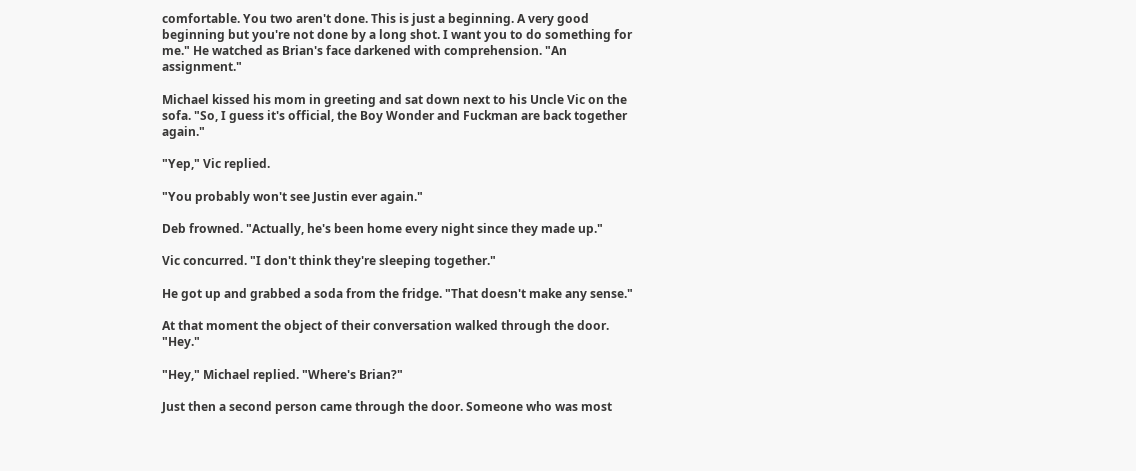comfortable. You two aren't done. This is just a beginning. A very good beginning but you're not done by a long shot. I want you to do something for me." He watched as Brian's face darkened with comprehension. "An assignment."

Michael kissed his mom in greeting and sat down next to his Uncle Vic on the sofa. "So, I guess it's official, the Boy Wonder and Fuckman are back together again."

"Yep," Vic replied.

"You probably won't see Justin ever again."

Deb frowned. "Actually, he's been home every night since they made up."

Vic concurred. "I don't think they're sleeping together."

He got up and grabbed a soda from the fridge. "That doesn't make any sense."

At that moment the object of their conversation walked through the door. "Hey."

"Hey," Michael replied. "Where's Brian?"

Just then a second person came through the door. Someone who was most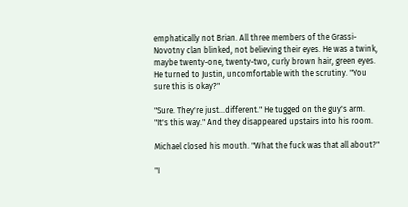emphatically not Brian. All three members of the Grassi-Novotny clan blinked, not believing their eyes. He was a twink, maybe twenty-one, twenty-two, curly brown hair, green eyes. He turned to Justin, uncomfortable with the scrutiny. "You sure this is okay?"

"Sure. They're just...different." He tugged on the guy's arm. "It's this way." And they disappeared upstairs into his room.

Michael closed his mouth. "What the fuck was that all about?"

"I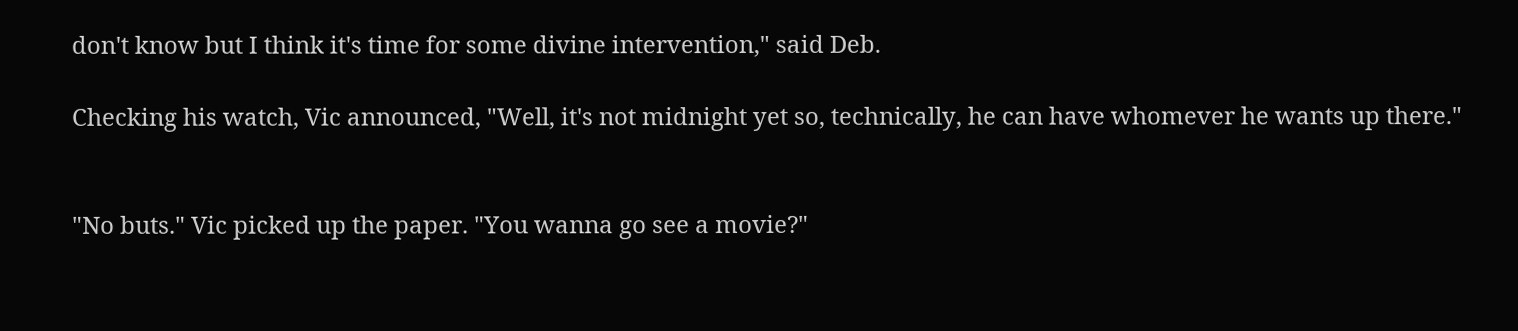don't know but I think it's time for some divine intervention," said Deb.

Checking his watch, Vic announced, "Well, it's not midnight yet so, technically, he can have whomever he wants up there."


"No buts." Vic picked up the paper. "You wanna go see a movie?"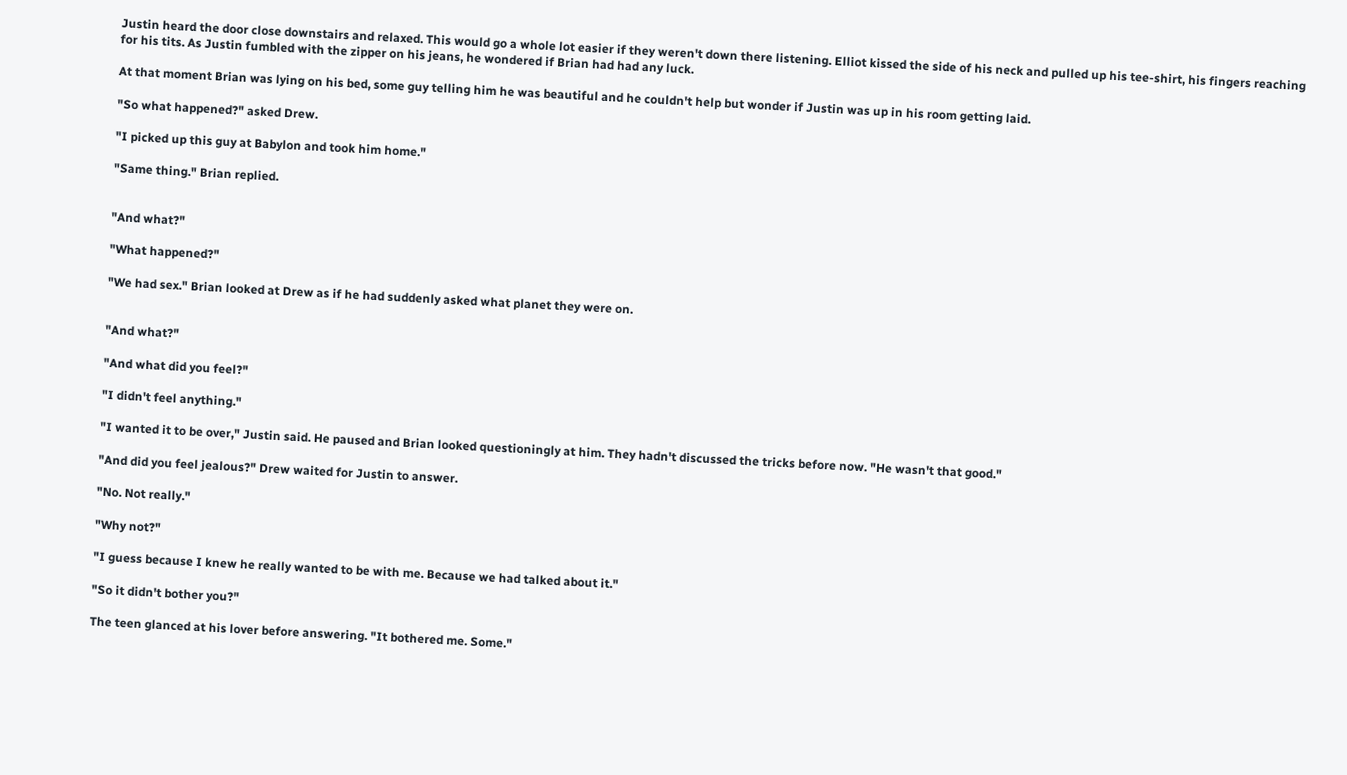Justin heard the door close downstairs and relaxed. This would go a whole lot easier if they weren't down there listening. Elliot kissed the side of his neck and pulled up his tee-shirt, his fingers reaching for his tits. As Justin fumbled with the zipper on his jeans, he wondered if Brian had had any luck.

At that moment Brian was lying on his bed, some guy telling him he was beautiful and he couldn't help but wonder if Justin was up in his room getting laid.

"So what happened?" asked Drew.

"I picked up this guy at Babylon and took him home."

"Same thing." Brian replied.


"And what?"

"What happened?"

"We had sex." Brian looked at Drew as if he had suddenly asked what planet they were on.


"And what?"

"And what did you feel?"

"I didn't feel anything."

"I wanted it to be over," Justin said. He paused and Brian looked questioningly at him. They hadn't discussed the tricks before now. "He wasn't that good."

"And did you feel jealous?" Drew waited for Justin to answer.

"No. Not really."

"Why not?"

"I guess because I knew he really wanted to be with me. Because we had talked about it."

"So it didn't bother you?"

The teen glanced at his lover before answering. "It bothered me. Some."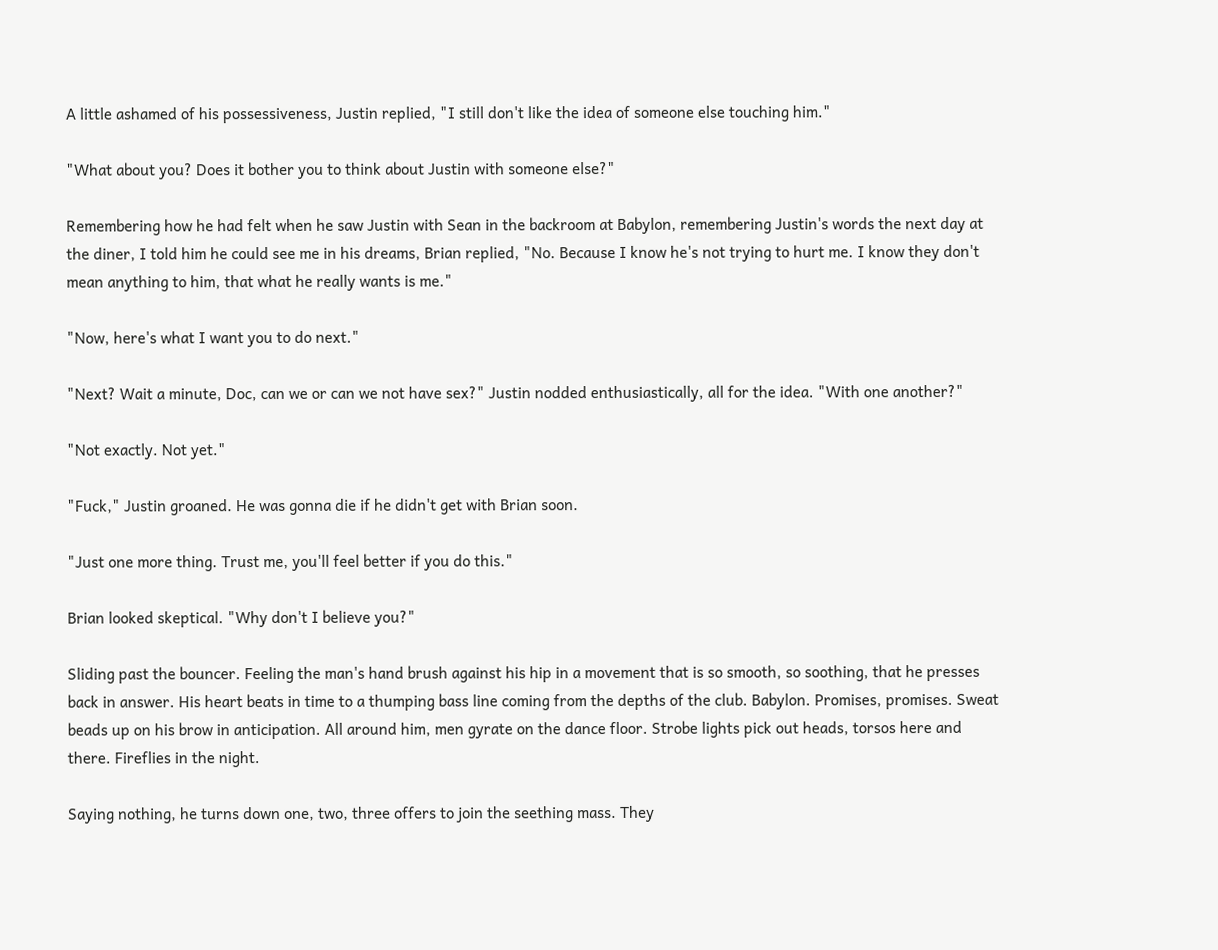A little ashamed of his possessiveness, Justin replied, "I still don't like the idea of someone else touching him."

"What about you? Does it bother you to think about Justin with someone else?"

Remembering how he had felt when he saw Justin with Sean in the backroom at Babylon, remembering Justin's words the next day at the diner, I told him he could see me in his dreams, Brian replied, "No. Because I know he's not trying to hurt me. I know they don't mean anything to him, that what he really wants is me."

"Now, here's what I want you to do next."

"Next? Wait a minute, Doc, can we or can we not have sex?" Justin nodded enthusiastically, all for the idea. "With one another?"

"Not exactly. Not yet."

"Fuck," Justin groaned. He was gonna die if he didn't get with Brian soon.

"Just one more thing. Trust me, you'll feel better if you do this."

Brian looked skeptical. "Why don't I believe you?"

Sliding past the bouncer. Feeling the man's hand brush against his hip in a movement that is so smooth, so soothing, that he presses back in answer. His heart beats in time to a thumping bass line coming from the depths of the club. Babylon. Promises, promises. Sweat beads up on his brow in anticipation. All around him, men gyrate on the dance floor. Strobe lights pick out heads, torsos here and there. Fireflies in the night.

Saying nothing, he turns down one, two, three offers to join the seething mass. They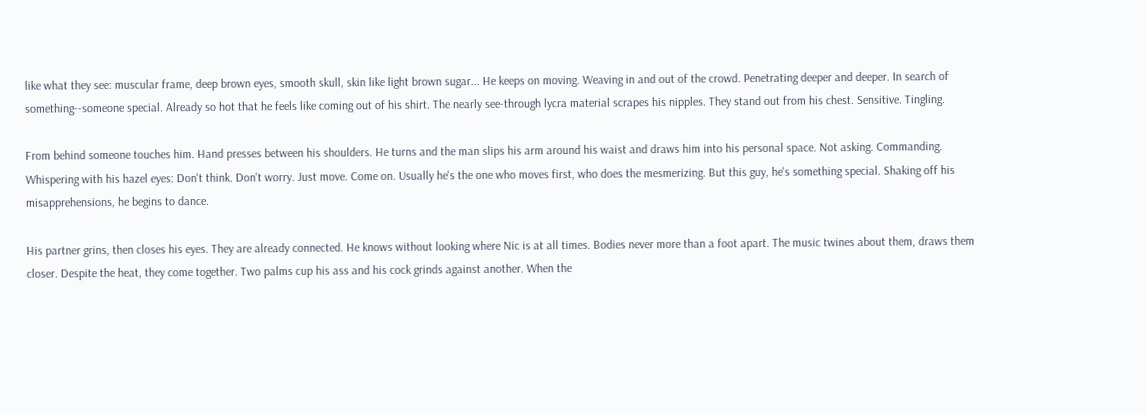like what they see: muscular frame, deep brown eyes, smooth skull, skin like light brown sugar... He keeps on moving. Weaving in and out of the crowd. Penetrating deeper and deeper. In search of something--someone special. Already so hot that he feels like coming out of his shirt. The nearly see-through lycra material scrapes his nipples. They stand out from his chest. Sensitive. Tingling.

From behind someone touches him. Hand presses between his shoulders. He turns and the man slips his arm around his waist and draws him into his personal space. Not asking. Commanding. Whispering with his hazel eyes: Don't think. Don't worry. Just move. Come on. Usually he's the one who moves first, who does the mesmerizing. But this guy, he's something special. Shaking off his misapprehensions, he begins to dance.

His partner grins, then closes his eyes. They are already connected. He knows without looking where Nic is at all times. Bodies never more than a foot apart. The music twines about them, draws them closer. Despite the heat, they come together. Two palms cup his ass and his cock grinds against another. When the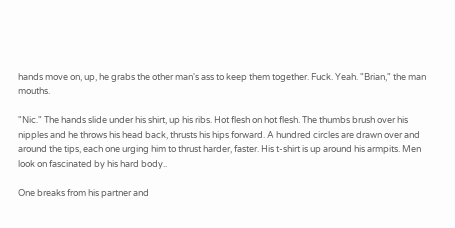hands move on, up, he grabs the other man's ass to keep them together. Fuck. Yeah. "Brian," the man mouths.

"Nic." The hands slide under his shirt, up his ribs. Hot flesh on hot flesh. The thumbs brush over his nipples and he throws his head back, thrusts his hips forward. A hundred circles are drawn over and around the tips, each one urging him to thrust harder, faster. His t-shirt is up around his armpits. Men look on fascinated by his hard body..

One breaks from his partner and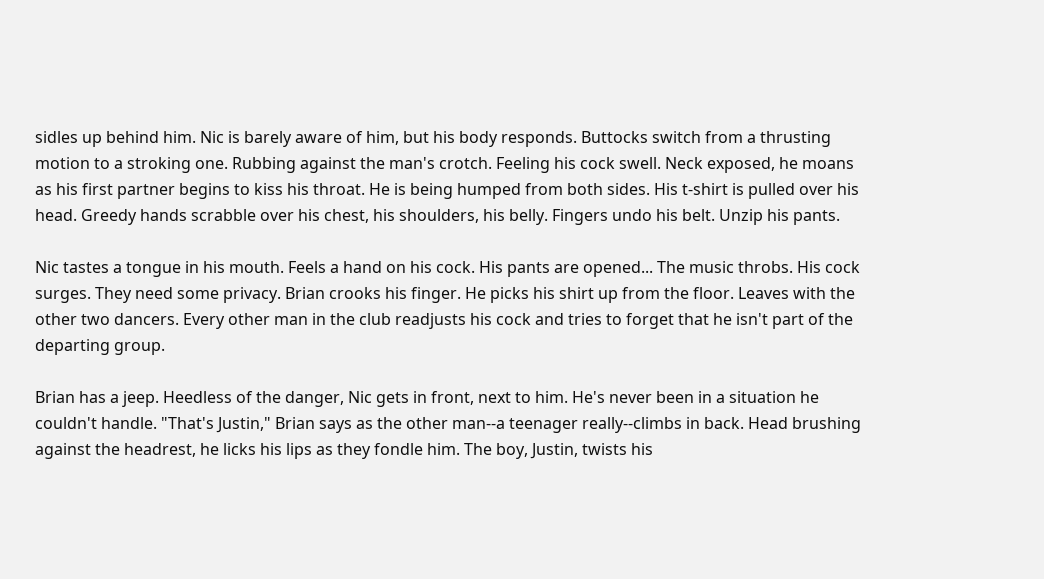sidles up behind him. Nic is barely aware of him, but his body responds. Buttocks switch from a thrusting motion to a stroking one. Rubbing against the man's crotch. Feeling his cock swell. Neck exposed, he moans as his first partner begins to kiss his throat. He is being humped from both sides. His t-shirt is pulled over his head. Greedy hands scrabble over his chest, his shoulders, his belly. Fingers undo his belt. Unzip his pants.

Nic tastes a tongue in his mouth. Feels a hand on his cock. His pants are opened... The music throbs. His cock surges. They need some privacy. Brian crooks his finger. He picks his shirt up from the floor. Leaves with the other two dancers. Every other man in the club readjusts his cock and tries to forget that he isn't part of the departing group.

Brian has a jeep. Heedless of the danger, Nic gets in front, next to him. He's never been in a situation he couldn't handle. "That's Justin," Brian says as the other man--a teenager really--climbs in back. Head brushing against the headrest, he licks his lips as they fondle him. The boy, Justin, twists his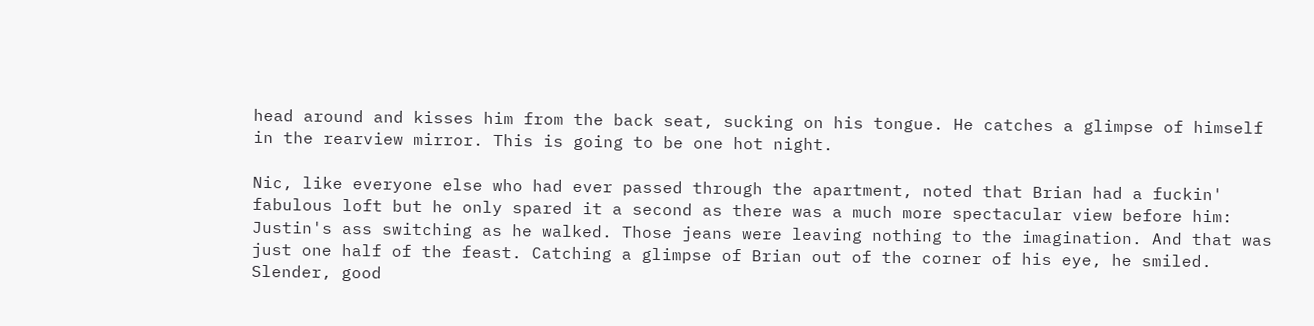head around and kisses him from the back seat, sucking on his tongue. He catches a glimpse of himself in the rearview mirror. This is going to be one hot night.

Nic, like everyone else who had ever passed through the apartment, noted that Brian had a fuckin' fabulous loft but he only spared it a second as there was a much more spectacular view before him: Justin's ass switching as he walked. Those jeans were leaving nothing to the imagination. And that was just one half of the feast. Catching a glimpse of Brian out of the corner of his eye, he smiled. Slender, good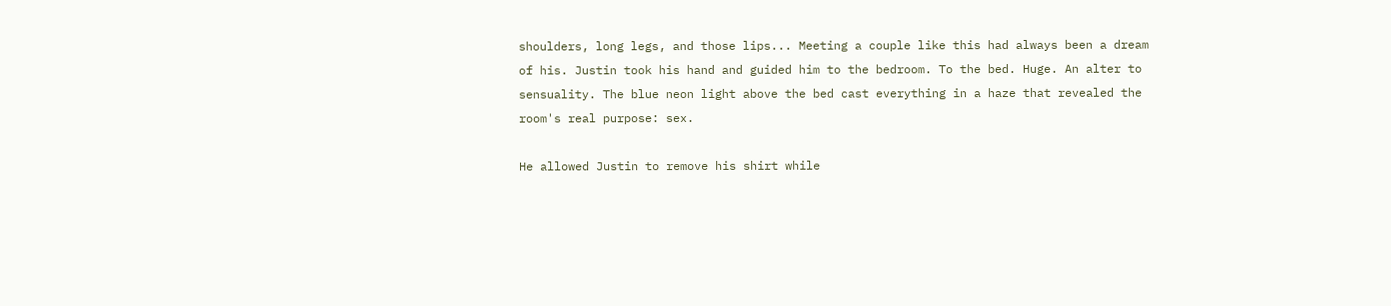shoulders, long legs, and those lips... Meeting a couple like this had always been a dream of his. Justin took his hand and guided him to the bedroom. To the bed. Huge. An alter to sensuality. The blue neon light above the bed cast everything in a haze that revealed the room's real purpose: sex.

He allowed Justin to remove his shirt while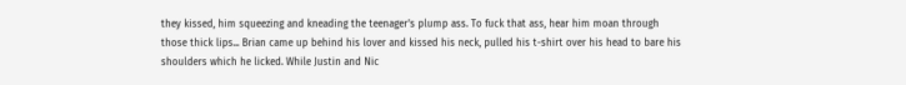they kissed, him squeezing and kneading the teenager's plump ass. To fuck that ass, hear him moan through those thick lips... Brian came up behind his lover and kissed his neck, pulled his t-shirt over his head to bare his shoulders which he licked. While Justin and Nic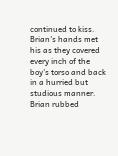continued to kiss. Brian's hands met his as they covered every inch of the boy's torso and back in a hurried but studious manner. Brian rubbed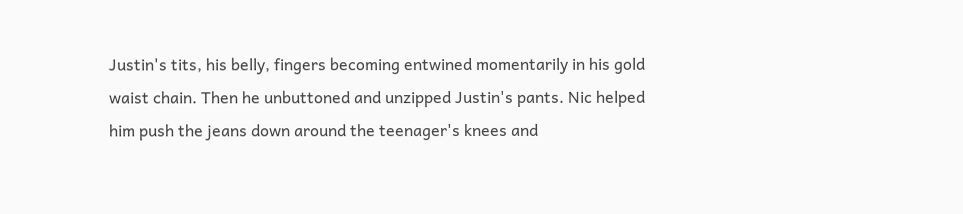Justin's tits, his belly, fingers becoming entwined momentarily in his gold waist chain. Then he unbuttoned and unzipped Justin's pants. Nic helped him push the jeans down around the teenager's knees and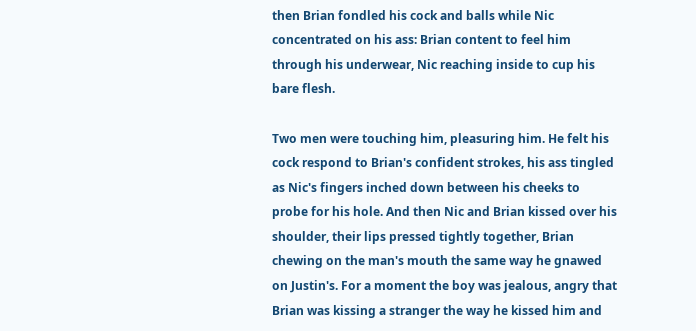then Brian fondled his cock and balls while Nic concentrated on his ass: Brian content to feel him through his underwear, Nic reaching inside to cup his bare flesh.

Two men were touching him, pleasuring him. He felt his cock respond to Brian's confident strokes, his ass tingled as Nic's fingers inched down between his cheeks to probe for his hole. And then Nic and Brian kissed over his shoulder, their lips pressed tightly together, Brian chewing on the man's mouth the same way he gnawed on Justin's. For a moment the boy was jealous, angry that Brian was kissing a stranger the way he kissed him and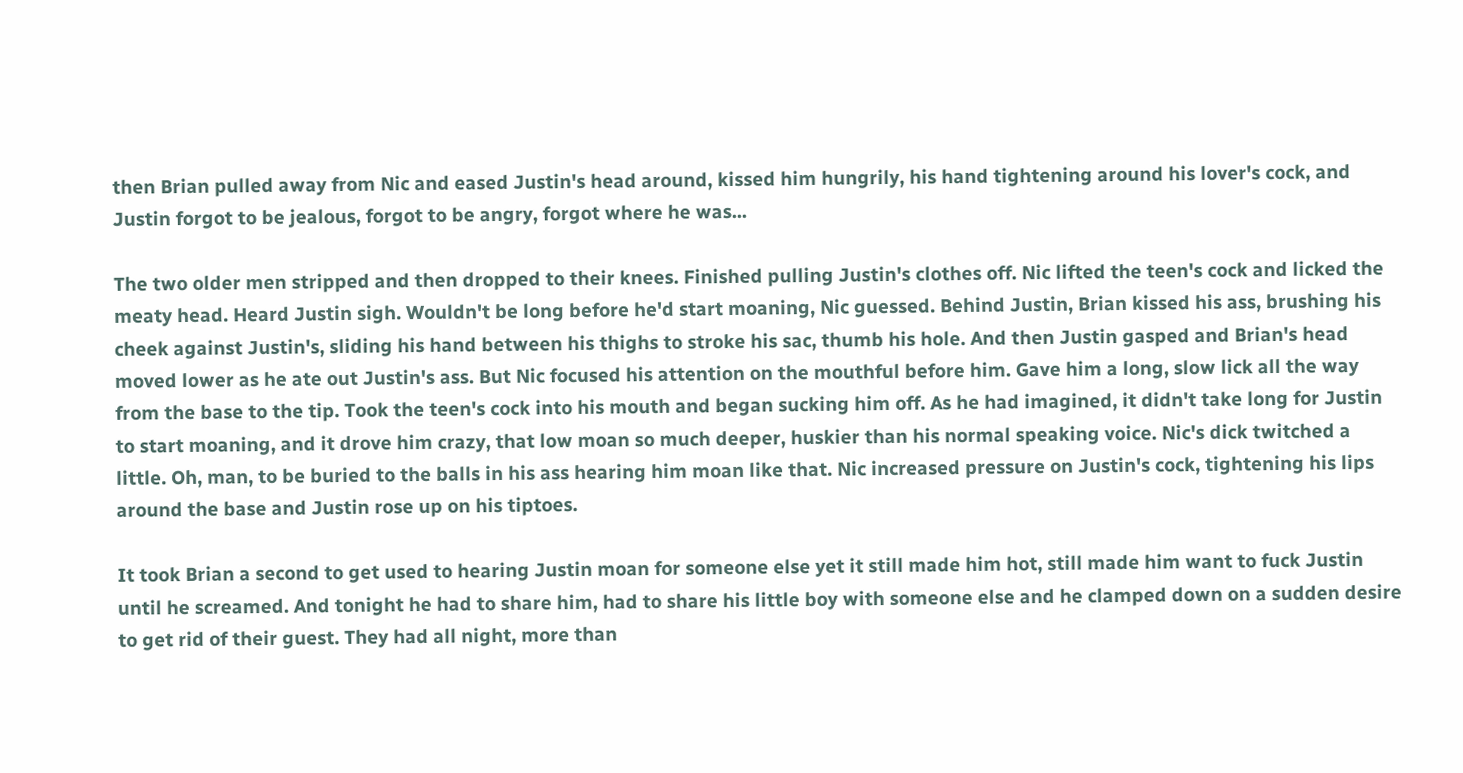then Brian pulled away from Nic and eased Justin's head around, kissed him hungrily, his hand tightening around his lover's cock, and Justin forgot to be jealous, forgot to be angry, forgot where he was...

The two older men stripped and then dropped to their knees. Finished pulling Justin's clothes off. Nic lifted the teen's cock and licked the meaty head. Heard Justin sigh. Wouldn't be long before he'd start moaning, Nic guessed. Behind Justin, Brian kissed his ass, brushing his cheek against Justin's, sliding his hand between his thighs to stroke his sac, thumb his hole. And then Justin gasped and Brian's head moved lower as he ate out Justin's ass. But Nic focused his attention on the mouthful before him. Gave him a long, slow lick all the way from the base to the tip. Took the teen's cock into his mouth and began sucking him off. As he had imagined, it didn't take long for Justin to start moaning, and it drove him crazy, that low moan so much deeper, huskier than his normal speaking voice. Nic's dick twitched a little. Oh, man, to be buried to the balls in his ass hearing him moan like that. Nic increased pressure on Justin's cock, tightening his lips around the base and Justin rose up on his tiptoes.

It took Brian a second to get used to hearing Justin moan for someone else yet it still made him hot, still made him want to fuck Justin until he screamed. And tonight he had to share him, had to share his little boy with someone else and he clamped down on a sudden desire to get rid of their guest. They had all night, more than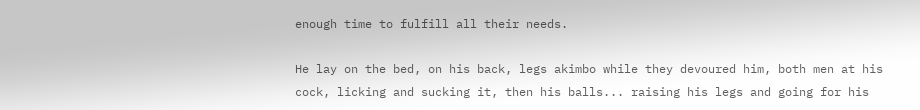enough time to fulfill all their needs.

He lay on the bed, on his back, legs akimbo while they devoured him, both men at his cock, licking and sucking it, then his balls... raising his legs and going for his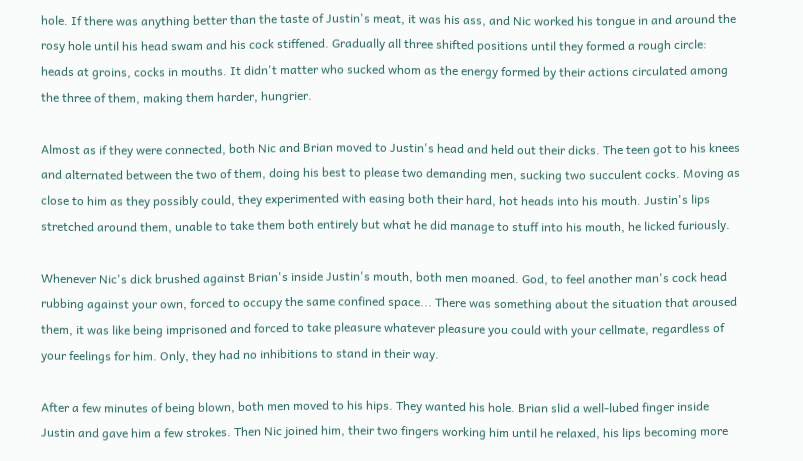hole. If there was anything better than the taste of Justin's meat, it was his ass, and Nic worked his tongue in and around the rosy hole until his head swam and his cock stiffened. Gradually all three shifted positions until they formed a rough circle: heads at groins, cocks in mouths. It didn't matter who sucked whom as the energy formed by their actions circulated among the three of them, making them harder, hungrier.

Almost as if they were connected, both Nic and Brian moved to Justin's head and held out their dicks. The teen got to his knees and alternated between the two of them, doing his best to please two demanding men, sucking two succulent cocks. Moving as close to him as they possibly could, they experimented with easing both their hard, hot heads into his mouth. Justin's lips stretched around them, unable to take them both entirely but what he did manage to stuff into his mouth, he licked furiously.

Whenever Nic's dick brushed against Brian's inside Justin's mouth, both men moaned. God, to feel another man's cock head rubbing against your own, forced to occupy the same confined space... There was something about the situation that aroused them, it was like being imprisoned and forced to take pleasure whatever pleasure you could with your cellmate, regardless of your feelings for him. Only, they had no inhibitions to stand in their way.

After a few minutes of being blown, both men moved to his hips. They wanted his hole. Brian slid a well-lubed finger inside Justin and gave him a few strokes. Then Nic joined him, their two fingers working him until he relaxed, his lips becoming more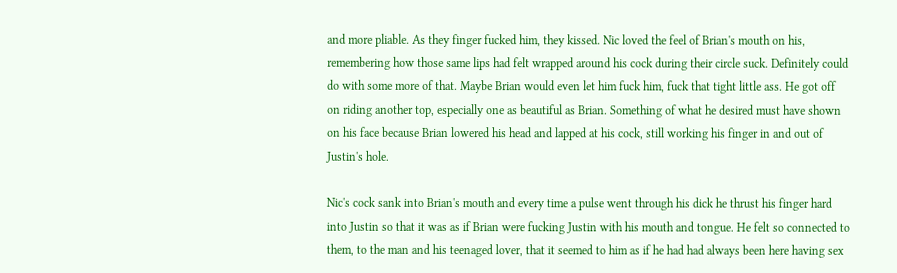and more pliable. As they finger fucked him, they kissed. Nic loved the feel of Brian's mouth on his, remembering how those same lips had felt wrapped around his cock during their circle suck. Definitely could do with some more of that. Maybe Brian would even let him fuck him, fuck that tight little ass. He got off on riding another top, especially one as beautiful as Brian. Something of what he desired must have shown on his face because Brian lowered his head and lapped at his cock, still working his finger in and out of Justin's hole.

Nic's cock sank into Brian's mouth and every time a pulse went through his dick he thrust his finger hard into Justin so that it was as if Brian were fucking Justin with his mouth and tongue. He felt so connected to them, to the man and his teenaged lover, that it seemed to him as if he had had always been here having sex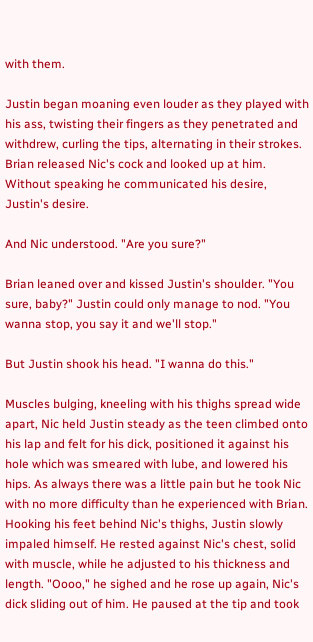with them.

Justin began moaning even louder as they played with his ass, twisting their fingers as they penetrated and withdrew, curling the tips, alternating in their strokes. Brian released Nic's cock and looked up at him. Without speaking he communicated his desire, Justin's desire.

And Nic understood. "Are you sure?"

Brian leaned over and kissed Justin's shoulder. "You sure, baby?" Justin could only manage to nod. "You wanna stop, you say it and we'll stop."

But Justin shook his head. "I wanna do this."

Muscles bulging, kneeling with his thighs spread wide apart, Nic held Justin steady as the teen climbed onto his lap and felt for his dick, positioned it against his hole which was smeared with lube, and lowered his hips. As always there was a little pain but he took Nic with no more difficulty than he experienced with Brian. Hooking his feet behind Nic's thighs, Justin slowly impaled himself. He rested against Nic's chest, solid with muscle, while he adjusted to his thickness and length. "Oooo," he sighed and he rose up again, Nic's dick sliding out of him. He paused at the tip and took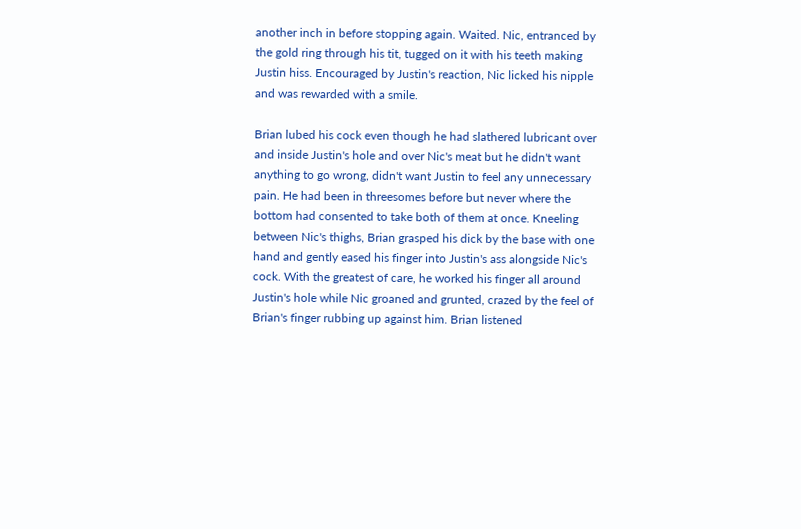another inch in before stopping again. Waited. Nic, entranced by the gold ring through his tit, tugged on it with his teeth making Justin hiss. Encouraged by Justin's reaction, Nic licked his nipple and was rewarded with a smile.

Brian lubed his cock even though he had slathered lubricant over and inside Justin's hole and over Nic's meat but he didn't want anything to go wrong, didn't want Justin to feel any unnecessary pain. He had been in threesomes before but never where the bottom had consented to take both of them at once. Kneeling between Nic's thighs, Brian grasped his dick by the base with one hand and gently eased his finger into Justin's ass alongside Nic's cock. With the greatest of care, he worked his finger all around Justin's hole while Nic groaned and grunted, crazed by the feel of Brian's finger rubbing up against him. Brian listened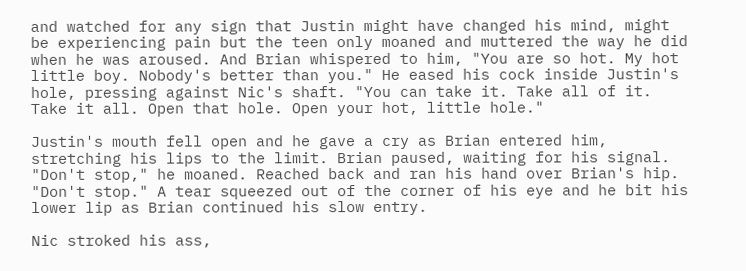and watched for any sign that Justin might have changed his mind, might be experiencing pain but the teen only moaned and muttered the way he did when he was aroused. And Brian whispered to him, "You are so hot. My hot little boy. Nobody's better than you." He eased his cock inside Justin's hole, pressing against Nic's shaft. "You can take it. Take all of it. Take it all. Open that hole. Open your hot, little hole."

Justin's mouth fell open and he gave a cry as Brian entered him, stretching his lips to the limit. Brian paused, waiting for his signal. "Don't stop," he moaned. Reached back and ran his hand over Brian's hip. "Don't stop." A tear squeezed out of the corner of his eye and he bit his lower lip as Brian continued his slow entry.

Nic stroked his ass,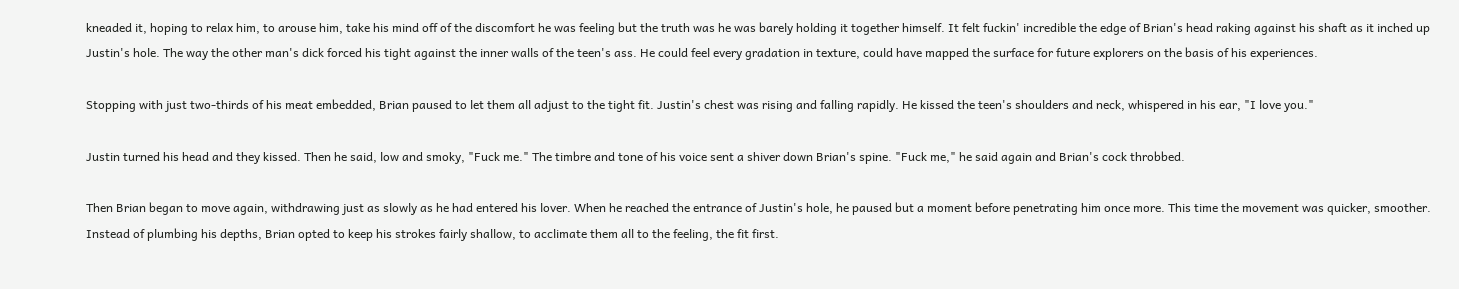kneaded it, hoping to relax him, to arouse him, take his mind off of the discomfort he was feeling but the truth was he was barely holding it together himself. It felt fuckin' incredible the edge of Brian's head raking against his shaft as it inched up Justin's hole. The way the other man's dick forced his tight against the inner walls of the teen's ass. He could feel every gradation in texture, could have mapped the surface for future explorers on the basis of his experiences.

Stopping with just two-thirds of his meat embedded, Brian paused to let them all adjust to the tight fit. Justin's chest was rising and falling rapidly. He kissed the teen's shoulders and neck, whispered in his ear, "I love you."

Justin turned his head and they kissed. Then he said, low and smoky, "Fuck me." The timbre and tone of his voice sent a shiver down Brian's spine. "Fuck me," he said again and Brian's cock throbbed.

Then Brian began to move again, withdrawing just as slowly as he had entered his lover. When he reached the entrance of Justin's hole, he paused but a moment before penetrating him once more. This time the movement was quicker, smoother. Instead of plumbing his depths, Brian opted to keep his strokes fairly shallow, to acclimate them all to the feeling, the fit first.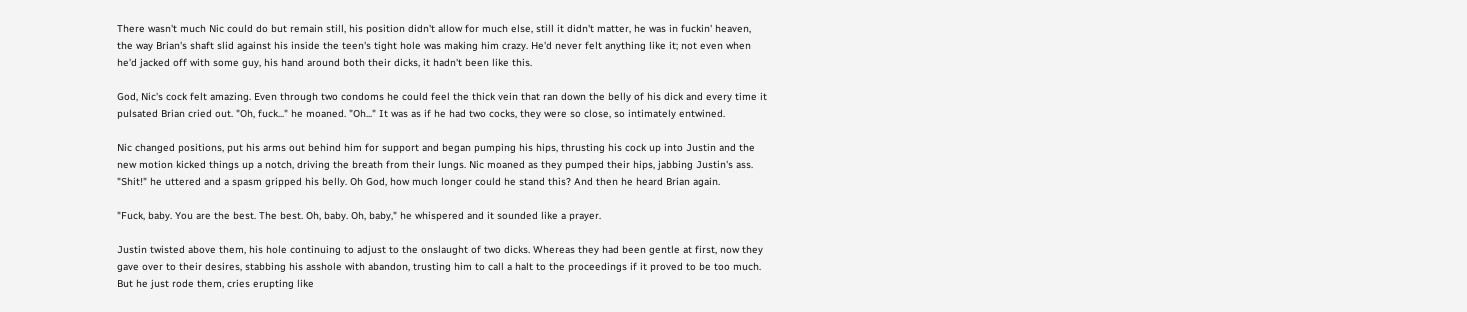There wasn't much Nic could do but remain still, his position didn't allow for much else, still it didn't matter, he was in fuckin' heaven, the way Brian's shaft slid against his inside the teen's tight hole was making him crazy. He'd never felt anything like it; not even when he'd jacked off with some guy, his hand around both their dicks, it hadn't been like this.

God, Nic's cock felt amazing. Even through two condoms he could feel the thick vein that ran down the belly of his dick and every time it pulsated Brian cried out. "Oh, fuck..." he moaned. "Oh..." It was as if he had two cocks, they were so close, so intimately entwined.

Nic changed positions, put his arms out behind him for support and began pumping his hips, thrusting his cock up into Justin and the new motion kicked things up a notch, driving the breath from their lungs. Nic moaned as they pumped their hips, jabbing Justin's ass. "Shit!" he uttered and a spasm gripped his belly. Oh God, how much longer could he stand this? And then he heard Brian again.

"Fuck, baby. You are the best. The best. Oh, baby. Oh, baby," he whispered and it sounded like a prayer.

Justin twisted above them, his hole continuing to adjust to the onslaught of two dicks. Whereas they had been gentle at first, now they gave over to their desires, stabbing his asshole with abandon, trusting him to call a halt to the proceedings if it proved to be too much. But he just rode them, cries erupting like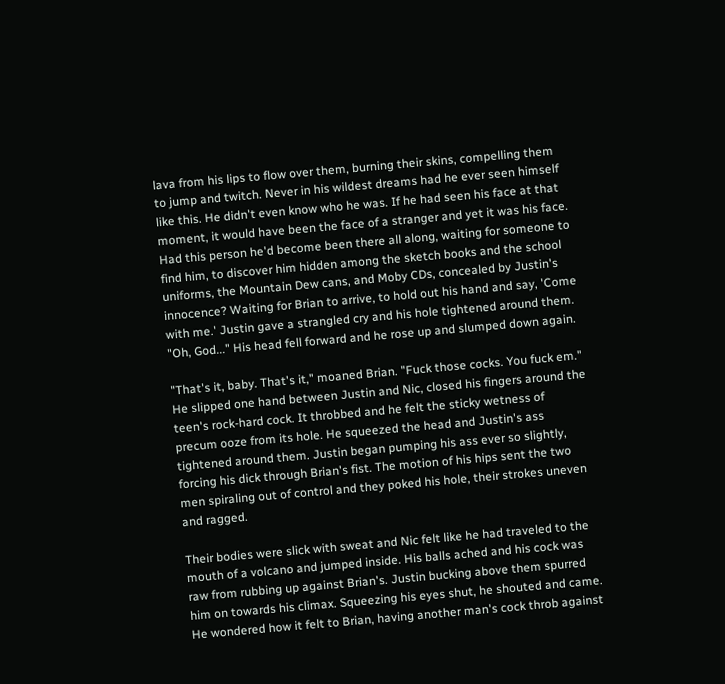lava from his lips to flow over them, burning their skins, compelling them to jump and twitch. Never in his wildest dreams had he ever seen himself like this. He didn't even know who he was. If he had seen his face at that moment, it would have been the face of a stranger and yet it was his face. Had this person he'd become been there all along, waiting for someone to find him, to discover him hidden among the sketch books and the school uniforms, the Mountain Dew cans, and Moby CDs, concealed by Justin's innocence? Waiting for Brian to arrive, to hold out his hand and say, 'Come with me.' Justin gave a strangled cry and his hole tightened around them. "Oh, God..." His head fell forward and he rose up and slumped down again.

"That's it, baby. That's it," moaned Brian. "Fuck those cocks. You fuck em." He slipped one hand between Justin and Nic, closed his fingers around the teen's rock-hard cock. It throbbed and he felt the sticky wetness of precum ooze from its hole. He squeezed the head and Justin's ass tightened around them. Justin began pumping his ass ever so slightly, forcing his dick through Brian's fist. The motion of his hips sent the two men spiraling out of control and they poked his hole, their strokes uneven and ragged.

Their bodies were slick with sweat and Nic felt like he had traveled to the mouth of a volcano and jumped inside. His balls ached and his cock was raw from rubbing up against Brian's. Justin bucking above them spurred him on towards his climax. Squeezing his eyes shut, he shouted and came. He wondered how it felt to Brian, having another man's cock throb against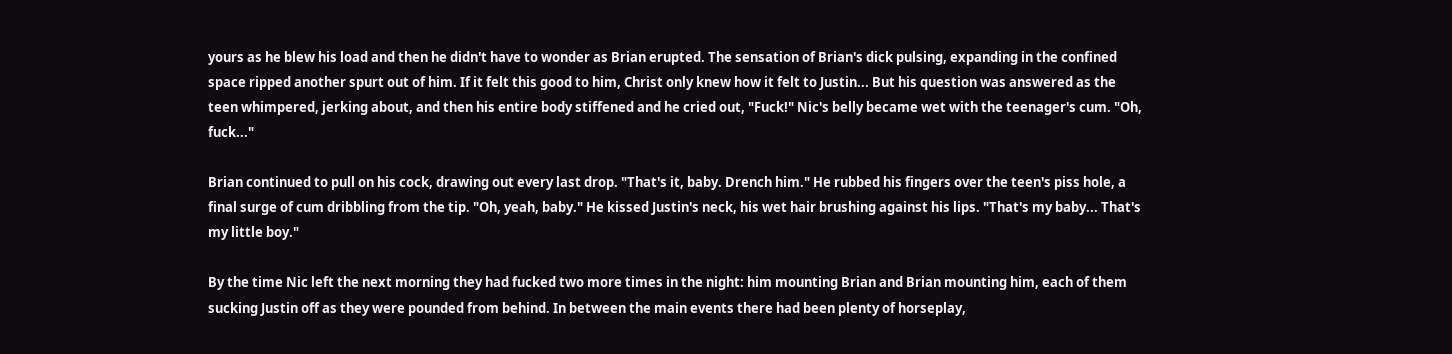yours as he blew his load and then he didn't have to wonder as Brian erupted. The sensation of Brian's dick pulsing, expanding in the confined space ripped another spurt out of him. If it felt this good to him, Christ only knew how it felt to Justin... But his question was answered as the teen whimpered, jerking about, and then his entire body stiffened and he cried out, "Fuck!" Nic's belly became wet with the teenager's cum. "Oh, fuck..."

Brian continued to pull on his cock, drawing out every last drop. "That's it, baby. Drench him." He rubbed his fingers over the teen's piss hole, a final surge of cum dribbling from the tip. "Oh, yeah, baby." He kissed Justin's neck, his wet hair brushing against his lips. "That's my baby... That's my little boy."

By the time Nic left the next morning they had fucked two more times in the night: him mounting Brian and Brian mounting him, each of them sucking Justin off as they were pounded from behind. In between the main events there had been plenty of horseplay,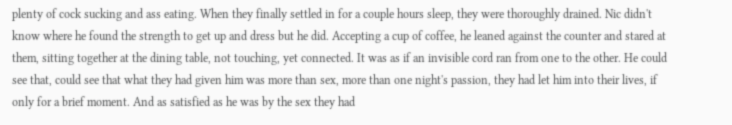plenty of cock sucking and ass eating. When they finally settled in for a couple hours sleep, they were thoroughly drained. Nic didn't know where he found the strength to get up and dress but he did. Accepting a cup of coffee, he leaned against the counter and stared at them, sitting together at the dining table, not touching, yet connected. It was as if an invisible cord ran from one to the other. He could see that, could see that what they had given him was more than sex, more than one night's passion, they had let him into their lives, if only for a brief moment. And as satisfied as he was by the sex they had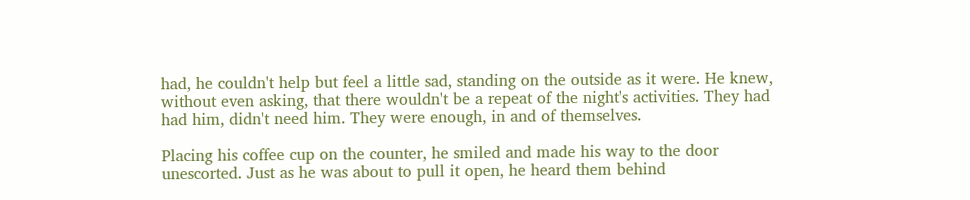had, he couldn't help but feel a little sad, standing on the outside as it were. He knew, without even asking, that there wouldn't be a repeat of the night's activities. They had had him, didn't need him. They were enough, in and of themselves.

Placing his coffee cup on the counter, he smiled and made his way to the door unescorted. Just as he was about to pull it open, he heard them behind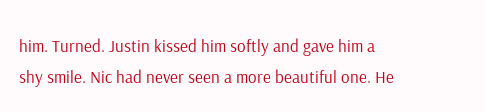him. Turned. Justin kissed him softly and gave him a shy smile. Nic had never seen a more beautiful one. He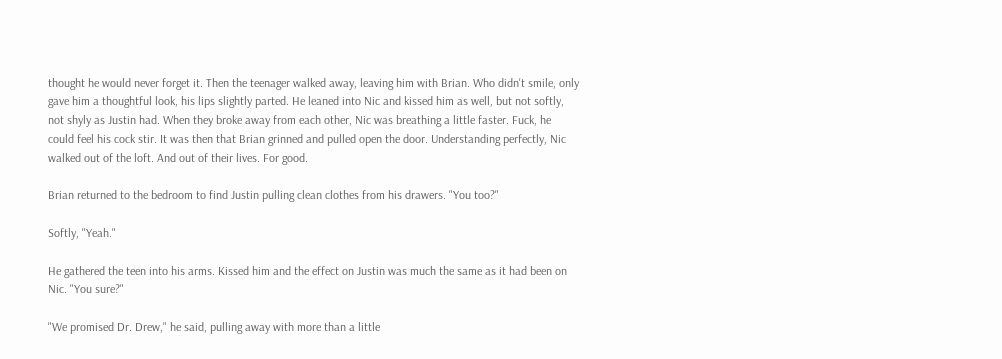thought he would never forget it. Then the teenager walked away, leaving him with Brian. Who didn't smile, only gave him a thoughtful look, his lips slightly parted. He leaned into Nic and kissed him as well, but not softly, not shyly as Justin had. When they broke away from each other, Nic was breathing a little faster. Fuck, he could feel his cock stir. It was then that Brian grinned and pulled open the door. Understanding perfectly, Nic walked out of the loft. And out of their lives. For good.

Brian returned to the bedroom to find Justin pulling clean clothes from his drawers. "You too?"

Softly, "Yeah."

He gathered the teen into his arms. Kissed him and the effect on Justin was much the same as it had been on Nic. "You sure?"

"We promised Dr. Drew," he said, pulling away with more than a little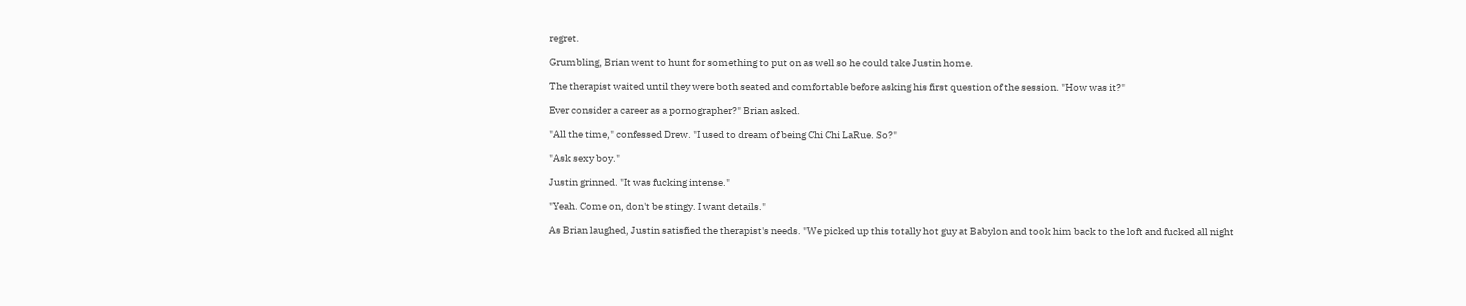regret.

Grumbling, Brian went to hunt for something to put on as well so he could take Justin home.

The therapist waited until they were both seated and comfortable before asking his first question of the session. "How was it?"

Ever consider a career as a pornographer?" Brian asked.

"All the time," confessed Drew. "I used to dream of being Chi Chi LaRue. So?"

"Ask sexy boy."

Justin grinned. "It was fucking intense."

"Yeah. Come on, don't be stingy. I want details."

As Brian laughed, Justin satisfied the therapist's needs. "We picked up this totally hot guy at Babylon and took him back to the loft and fucked all night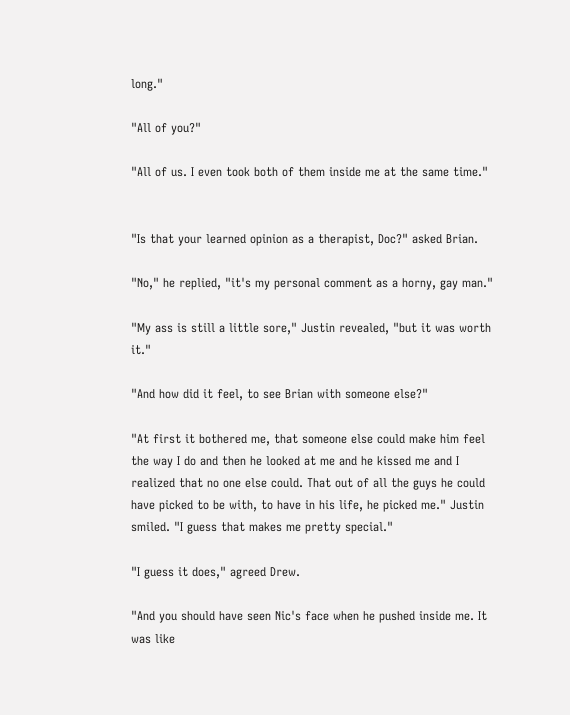long."

"All of you?"

"All of us. I even took both of them inside me at the same time."


"Is that your learned opinion as a therapist, Doc?" asked Brian.

"No," he replied, "it's my personal comment as a horny, gay man."

"My ass is still a little sore," Justin revealed, "but it was worth it."

"And how did it feel, to see Brian with someone else?"

"At first it bothered me, that someone else could make him feel the way I do and then he looked at me and he kissed me and I realized that no one else could. That out of all the guys he could have picked to be with, to have in his life, he picked me." Justin smiled. "I guess that makes me pretty special."

"I guess it does," agreed Drew.

"And you should have seen Nic's face when he pushed inside me. It was like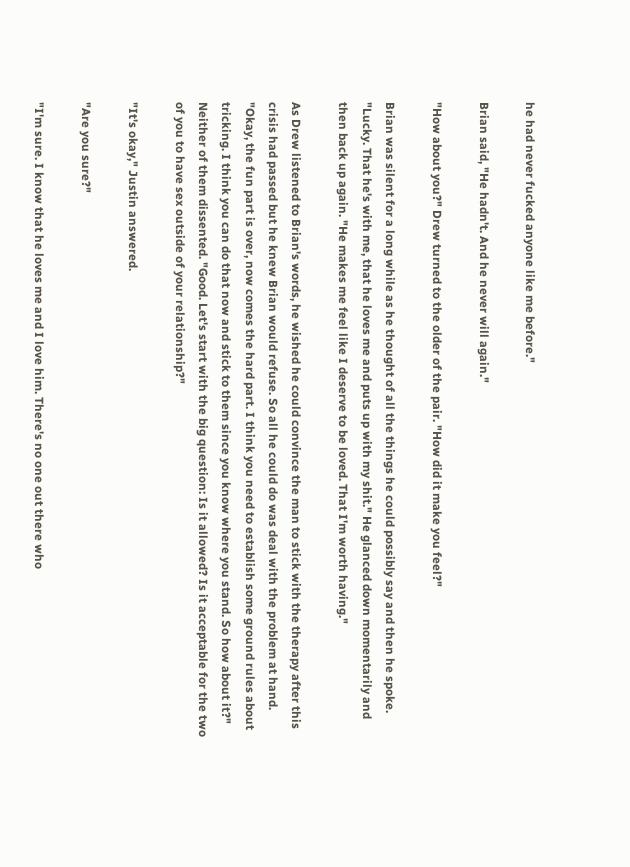he had never fucked anyone like me before."

Brian said, "He hadn't. And he never will again."

"How about you?" Drew turned to the older of the pair. "How did it make you feel?"

Brian was silent for a long while as he thought of all the things he could possibly say and then he spoke. "Lucky. That he's with me, that he loves me and puts up with my shit." He glanced down momentarily and then back up again. "He makes me feel like I deserve to be loved. That I'm worth having."

As Drew listened to Brian's words, he wished he could convince the man to stick with the therapy after this crisis had passed but he knew Brian would refuse. So all he could do was deal with the problem at hand. "Okay, the fun part is over, now comes the hard part. I think you need to establish some ground rules about tricking. I think you can do that now and stick to them since you know where you stand. So how about it?" Neither of them dissented. "Good. Let's start with the big question: Is it allowed? Is it acceptable for the two of you to have sex outside of your relationship?"

"It's okay," Justin answered.

"Are you sure?"

"I'm sure. I know that he loves me and I love him. There's no one out there who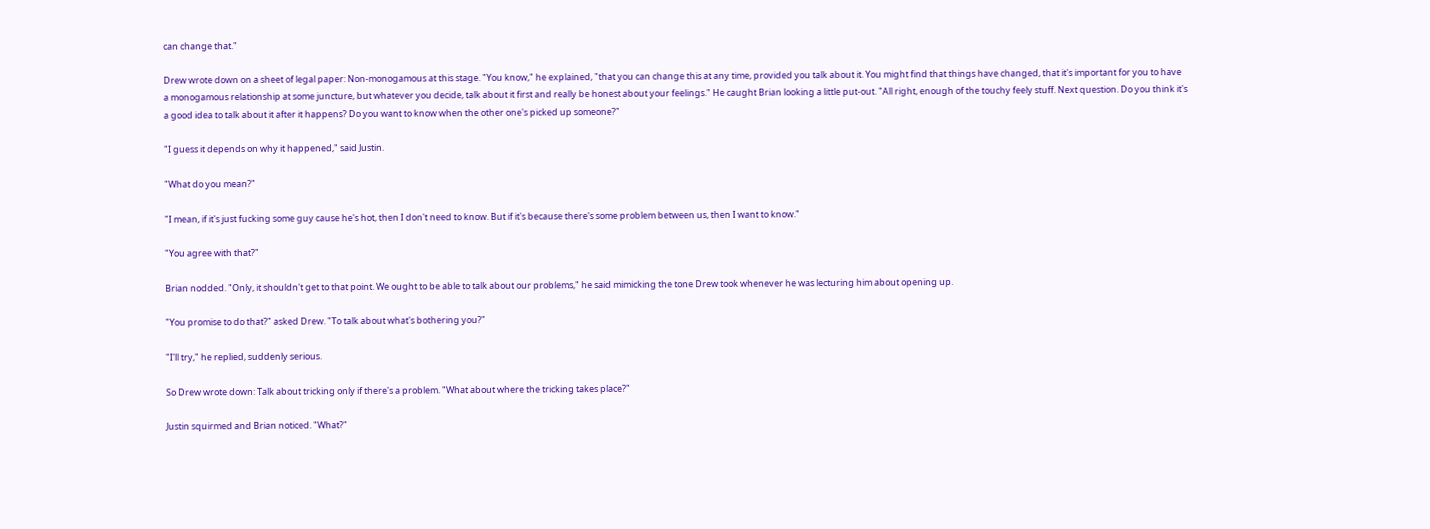can change that."

Drew wrote down on a sheet of legal paper: Non-monogamous at this stage. "You know," he explained, "that you can change this at any time, provided you talk about it. You might find that things have changed, that it's important for you to have a monogamous relationship at some juncture, but whatever you decide, talk about it first and really be honest about your feelings." He caught Brian looking a little put-out. "All right, enough of the touchy feely stuff. Next question. Do you think it's a good idea to talk about it after it happens? Do you want to know when the other one's picked up someone?"

"I guess it depends on why it happened," said Justin.

"What do you mean?"

"I mean, if it's just fucking some guy cause he's hot, then I don't need to know. But if it's because there's some problem between us, then I want to know."

"You agree with that?"

Brian nodded. "Only, it shouldn't get to that point. We ought to be able to talk about our problems," he said mimicking the tone Drew took whenever he was lecturing him about opening up.

"You promise to do that?" asked Drew. "To talk about what's bothering you?"

"I'll try," he replied, suddenly serious.

So Drew wrote down: Talk about tricking only if there's a problem. "What about where the tricking takes place?"

Justin squirmed and Brian noticed. "What?"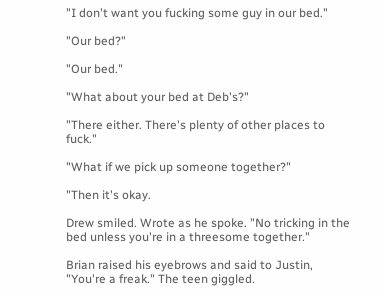"I don't want you fucking some guy in our bed."

"Our bed?"

"Our bed."

"What about your bed at Deb's?"

"There either. There's plenty of other places to fuck."

"What if we pick up someone together?"

"Then it's okay.

Drew smiled. Wrote as he spoke. "No tricking in the bed unless you're in a threesome together."

Brian raised his eyebrows and said to Justin, "You're a freak." The teen giggled.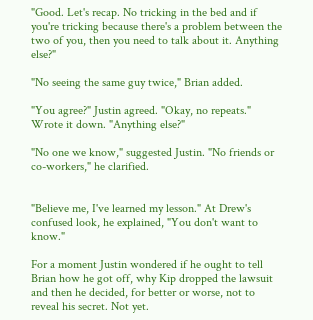"Good. Let's recap. No tricking in the bed and if you're tricking because there's a problem between the two of you, then you need to talk about it. Anything else?"

"No seeing the same guy twice," Brian added.

"You agree?" Justin agreed. "Okay, no repeats." Wrote it down. "Anything else?"

"No one we know," suggested Justin. "No friends or co-workers," he clarified.


"Believe me, I've learned my lesson." At Drew's confused look, he explained, "You don't want to know."

For a moment Justin wondered if he ought to tell Brian how he got off, why Kip dropped the lawsuit and then he decided, for better or worse, not to reveal his secret. Not yet.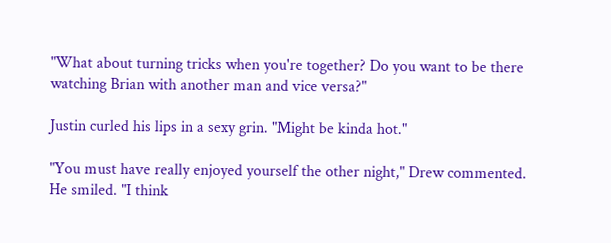"What about turning tricks when you're together? Do you want to be there watching Brian with another man and vice versa?"

Justin curled his lips in a sexy grin. "Might be kinda hot."

"You must have really enjoyed yourself the other night," Drew commented. He smiled. "I think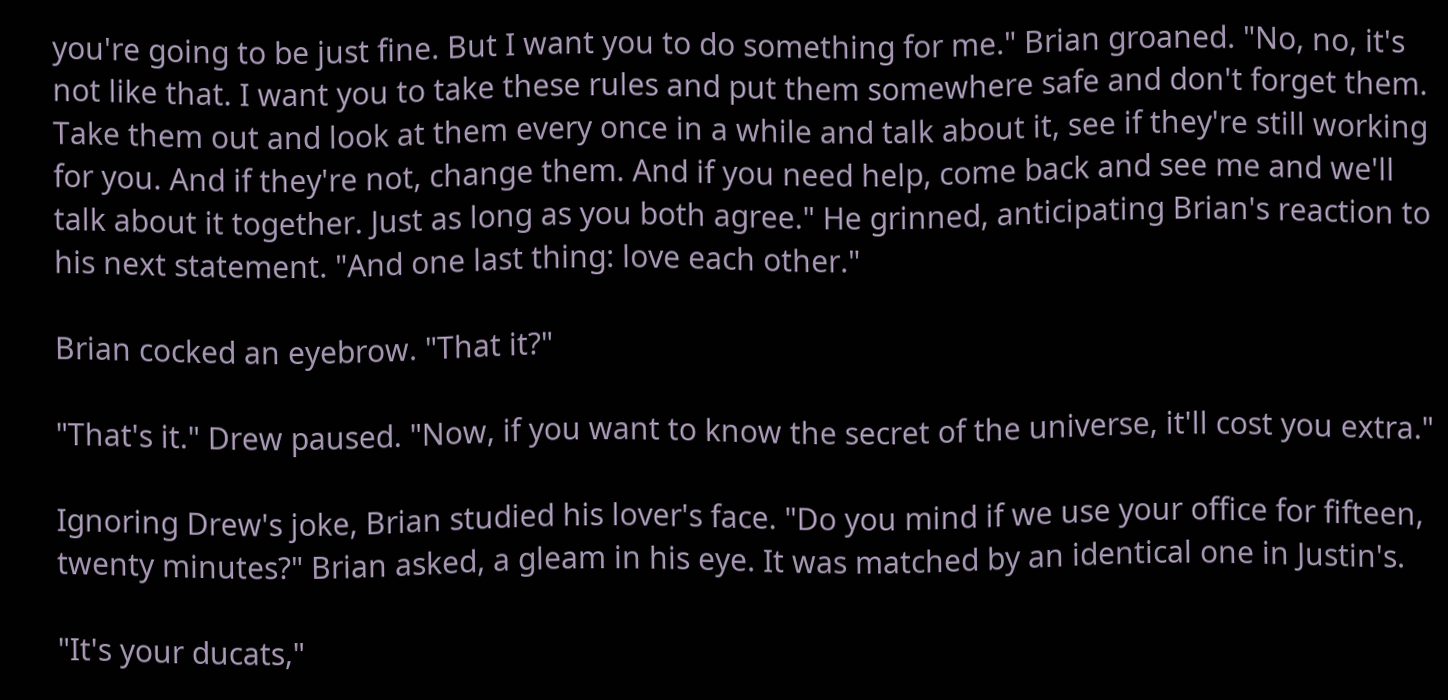you're going to be just fine. But I want you to do something for me." Brian groaned. "No, no, it's not like that. I want you to take these rules and put them somewhere safe and don't forget them. Take them out and look at them every once in a while and talk about it, see if they're still working for you. And if they're not, change them. And if you need help, come back and see me and we'll talk about it together. Just as long as you both agree." He grinned, anticipating Brian's reaction to his next statement. "And one last thing: love each other."

Brian cocked an eyebrow. "That it?"

"That's it." Drew paused. "Now, if you want to know the secret of the universe, it'll cost you extra."

Ignoring Drew's joke, Brian studied his lover's face. "Do you mind if we use your office for fifteen, twenty minutes?" Brian asked, a gleam in his eye. It was matched by an identical one in Justin's.

"It's your ducats,"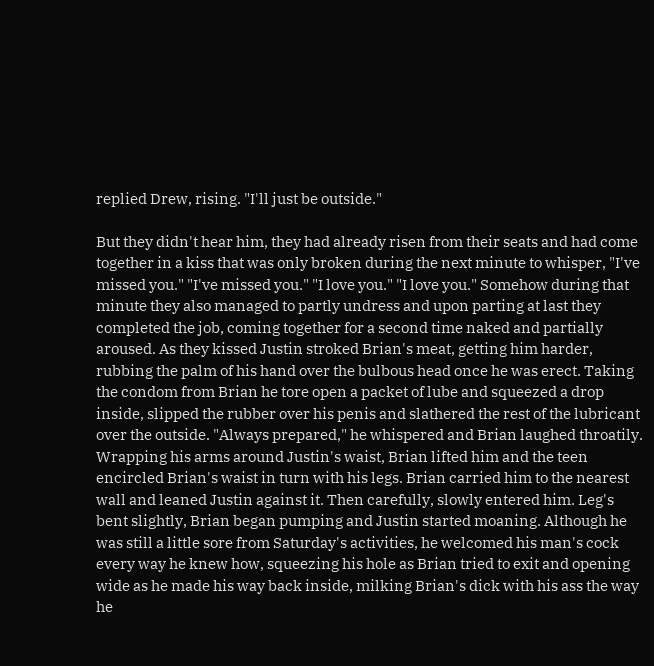replied Drew, rising. "I'll just be outside."

But they didn't hear him, they had already risen from their seats and had come together in a kiss that was only broken during the next minute to whisper, "I've missed you." "I've missed you." "I love you." "I love you." Somehow during that minute they also managed to partly undress and upon parting at last they completed the job, coming together for a second time naked and partially aroused. As they kissed Justin stroked Brian's meat, getting him harder, rubbing the palm of his hand over the bulbous head once he was erect. Taking the condom from Brian he tore open a packet of lube and squeezed a drop inside, slipped the rubber over his penis and slathered the rest of the lubricant over the outside. "Always prepared," he whispered and Brian laughed throatily. Wrapping his arms around Justin's waist, Brian lifted him and the teen encircled Brian's waist in turn with his legs. Brian carried him to the nearest wall and leaned Justin against it. Then carefully, slowly entered him. Leg's bent slightly, Brian began pumping and Justin started moaning. Although he was still a little sore from Saturday's activities, he welcomed his man's cock every way he knew how, squeezing his hole as Brian tried to exit and opening wide as he made his way back inside, milking Brian's dick with his ass the way he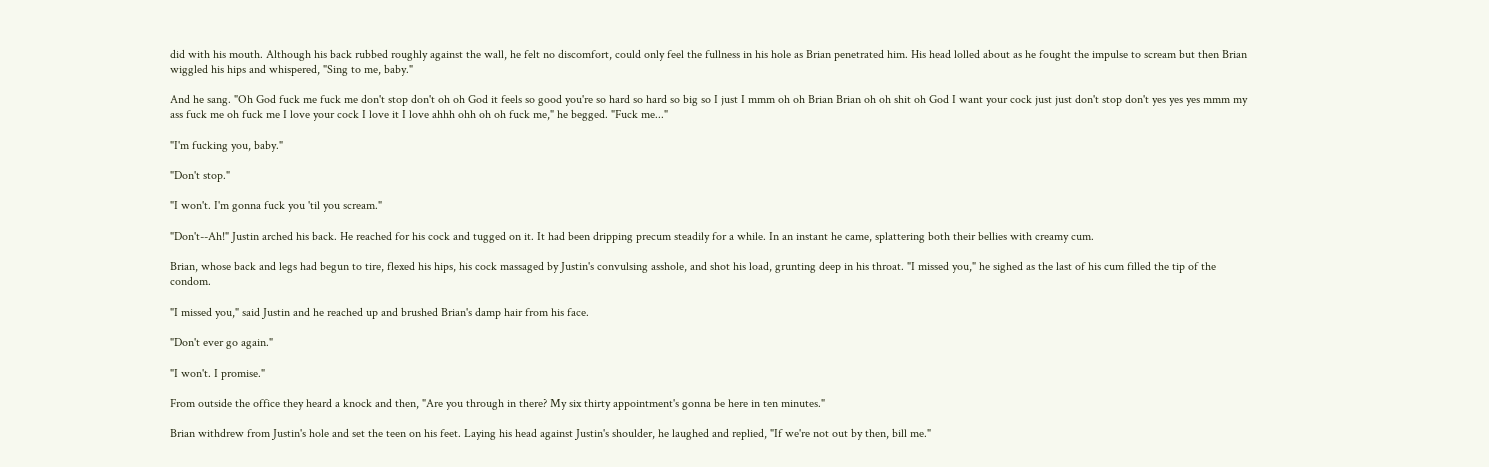did with his mouth. Although his back rubbed roughly against the wall, he felt no discomfort, could only feel the fullness in his hole as Brian penetrated him. His head lolled about as he fought the impulse to scream but then Brian wiggled his hips and whispered, "Sing to me, baby."

And he sang. "Oh God fuck me fuck me don't stop don't oh oh God it feels so good you're so hard so hard so big so I just I mmm oh oh Brian Brian oh oh shit oh God I want your cock just just don't stop don't yes yes yes mmm my ass fuck me oh fuck me I love your cock I love it I love ahhh ohh oh oh fuck me," he begged. "Fuck me..."

"I'm fucking you, baby."

"Don't stop."

"I won't. I'm gonna fuck you 'til you scream."

"Don't--Ah!" Justin arched his back. He reached for his cock and tugged on it. It had been dripping precum steadily for a while. In an instant he came, splattering both their bellies with creamy cum.

Brian, whose back and legs had begun to tire, flexed his hips, his cock massaged by Justin's convulsing asshole, and shot his load, grunting deep in his throat. "I missed you," he sighed as the last of his cum filled the tip of the condom.

"I missed you," said Justin and he reached up and brushed Brian's damp hair from his face.

"Don't ever go again."

"I won't. I promise."

From outside the office they heard a knock and then, "Are you through in there? My six thirty appointment's gonna be here in ten minutes."

Brian withdrew from Justin's hole and set the teen on his feet. Laying his head against Justin's shoulder, he laughed and replied, "If we're not out by then, bill me."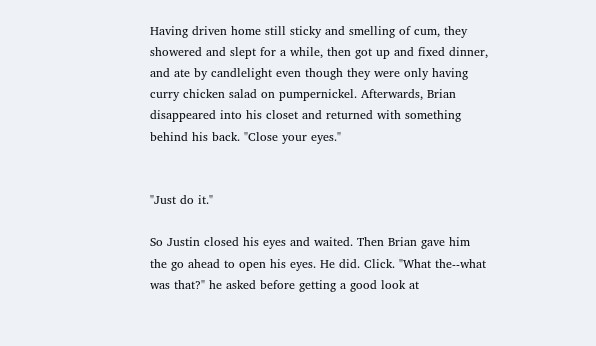Having driven home still sticky and smelling of cum, they showered and slept for a while, then got up and fixed dinner, and ate by candlelight even though they were only having curry chicken salad on pumpernickel. Afterwards, Brian disappeared into his closet and returned with something behind his back. "Close your eyes."


"Just do it."

So Justin closed his eyes and waited. Then Brian gave him the go ahead to open his eyes. He did. Click. "What the--what was that?" he asked before getting a good look at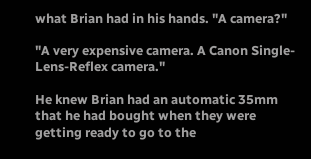what Brian had in his hands. "A camera?"

"A very expensive camera. A Canon Single-Lens-Reflex camera."

He knew Brian had an automatic 35mm that he had bought when they were getting ready to go to the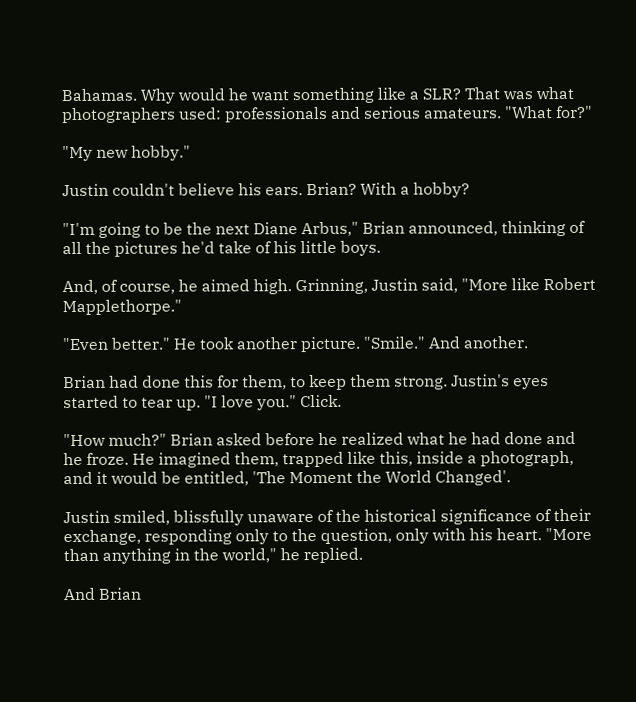Bahamas. Why would he want something like a SLR? That was what photographers used: professionals and serious amateurs. "What for?"

"My new hobby."

Justin couldn't believe his ears. Brian? With a hobby?

"I'm going to be the next Diane Arbus," Brian announced, thinking of all the pictures he'd take of his little boys.

And, of course, he aimed high. Grinning, Justin said, "More like Robert Mapplethorpe."

"Even better." He took another picture. "Smile." And another.

Brian had done this for them, to keep them strong. Justin's eyes started to tear up. "I love you." Click.

"How much?" Brian asked before he realized what he had done and he froze. He imagined them, trapped like this, inside a photograph, and it would be entitled, 'The Moment the World Changed'.

Justin smiled, blissfully unaware of the historical significance of their exchange, responding only to the question, only with his heart. "More than anything in the world," he replied.

And Brian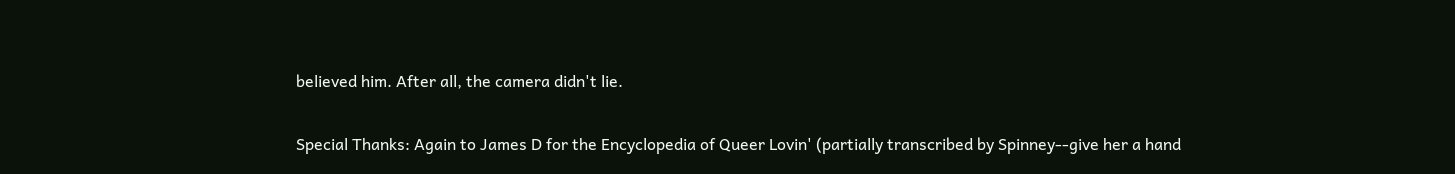believed him. After all, the camera didn't lie.

Special Thanks: Again to James D for the Encyclopedia of Queer Lovin' (partially transcribed by Spinney--give her a hand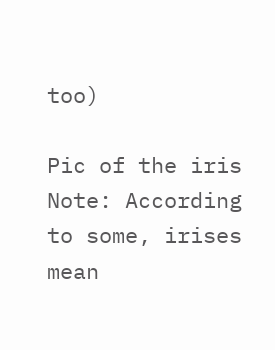too)

Pic of the iris Note: According to some, irises mean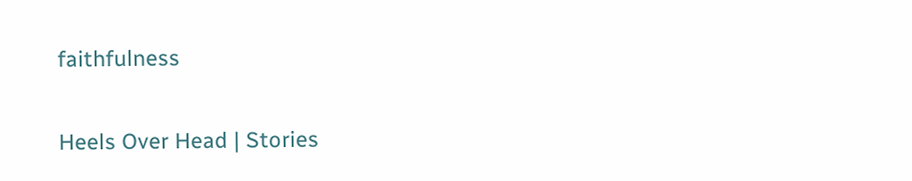faithfulness

Heels Over Head | Stories